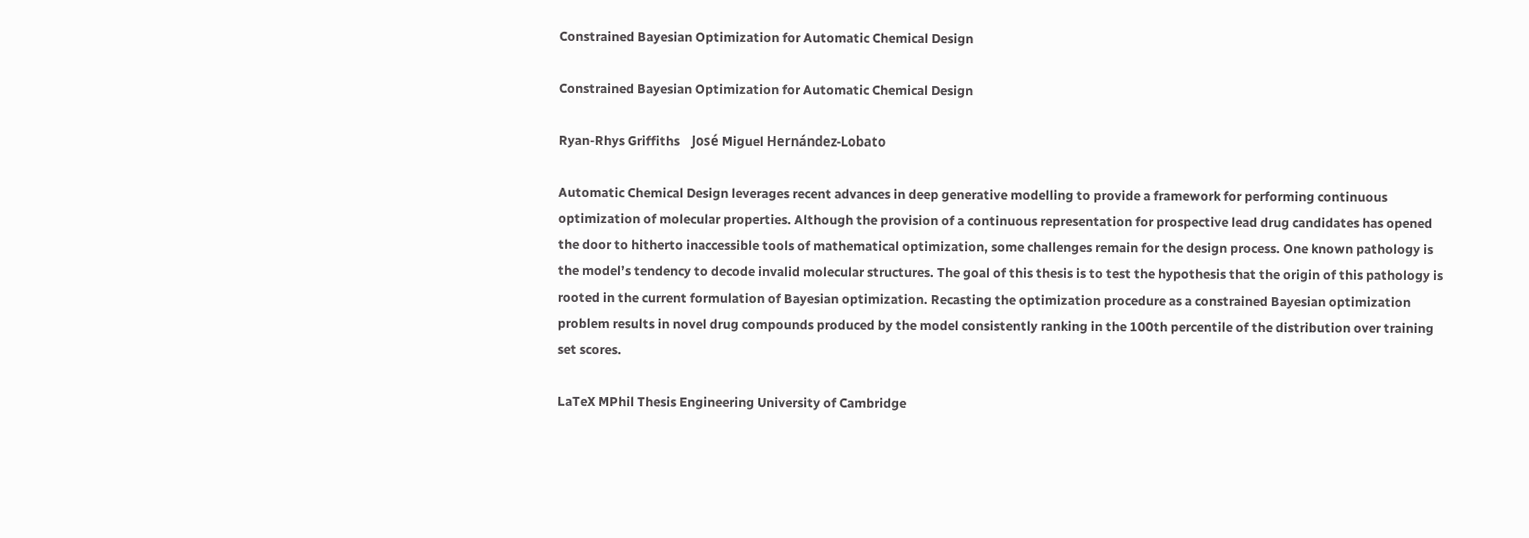Constrained Bayesian Optimization for Automatic Chemical Design

Constrained Bayesian Optimization for Automatic Chemical Design

Ryan-Rhys Griffiths    José Miguel Hernández-Lobato

Automatic Chemical Design leverages recent advances in deep generative modelling to provide a framework for performing continuous optimization of molecular properties. Although the provision of a continuous representation for prospective lead drug candidates has opened the door to hitherto inaccessible tools of mathematical optimization, some challenges remain for the design process. One known pathology is the model’s tendency to decode invalid molecular structures. The goal of this thesis is to test the hypothesis that the origin of this pathology is rooted in the current formulation of Bayesian optimization. Recasting the optimization procedure as a constrained Bayesian optimization problem results in novel drug compounds produced by the model consistently ranking in the 100th percentile of the distribution over training set scores.

LaTeX MPhil Thesis Engineering University of Cambridge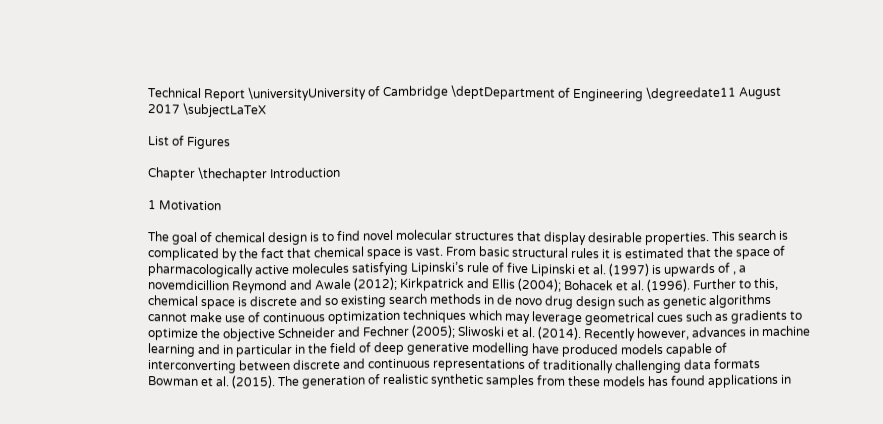Technical Report \universityUniversity of Cambridge \deptDepartment of Engineering \degreedate11 August 2017 \subjectLaTeX

List of Figures

Chapter \thechapter Introduction

1 Motivation

The goal of chemical design is to find novel molecular structures that display desirable properties. This search is complicated by the fact that chemical space is vast. From basic structural rules it is estimated that the space of pharmacologically active molecules satisfying Lipinski’s rule of five Lipinski et al. (1997) is upwards of , a novemdicillion Reymond and Awale (2012); Kirkpatrick and Ellis (2004); Bohacek et al. (1996). Further to this, chemical space is discrete and so existing search methods in de novo drug design such as genetic algorithms cannot make use of continuous optimization techniques which may leverage geometrical cues such as gradients to optimize the objective Schneider and Fechner (2005); Sliwoski et al. (2014). Recently however, advances in machine learning and in particular in the field of deep generative modelling have produced models capable of interconverting between discrete and continuous representations of traditionally challenging data formats Bowman et al. (2015). The generation of realistic synthetic samples from these models has found applications in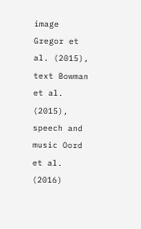image Gregor et al. (2015), text Bowman et al. (2015), speech and music Oord et al. (2016)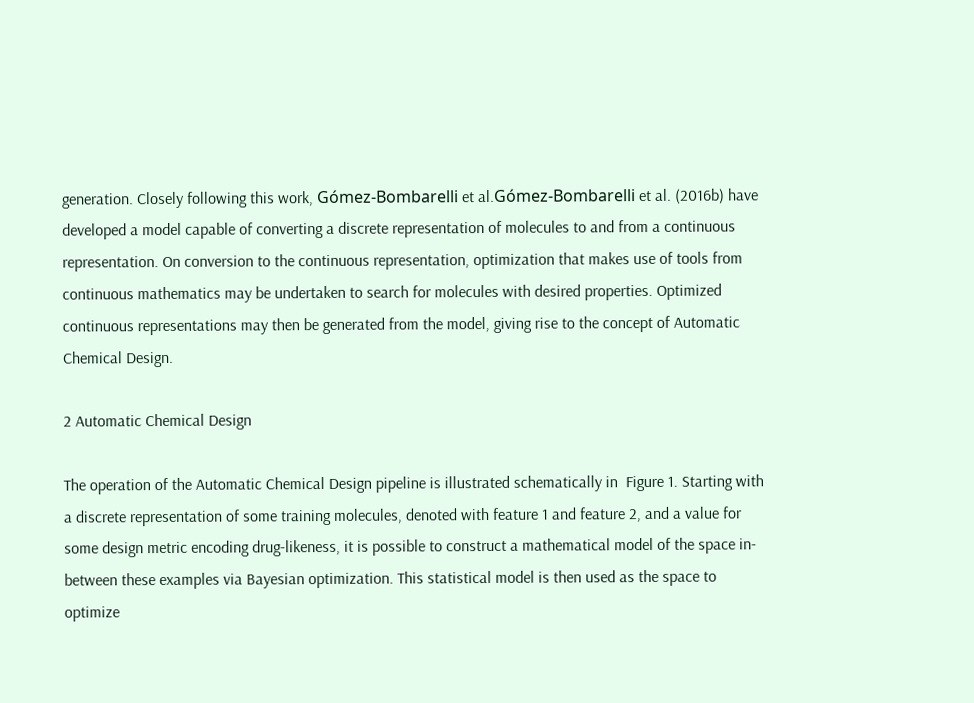generation. Closely following this work, Gómez-Bombarelli et al.Gómez-Bombarelli et al. (2016b) have developed a model capable of converting a discrete representation of molecules to and from a continuous representation. On conversion to the continuous representation, optimization that makes use of tools from continuous mathematics may be undertaken to search for molecules with desired properties. Optimized continuous representations may then be generated from the model, giving rise to the concept of Automatic Chemical Design.

2 Automatic Chemical Design

The operation of the Automatic Chemical Design pipeline is illustrated schematically in  Figure 1. Starting with a discrete representation of some training molecules, denoted with feature 1 and feature 2, and a value for some design metric encoding drug-likeness, it is possible to construct a mathematical model of the space in-between these examples via Bayesian optimization. This statistical model is then used as the space to optimize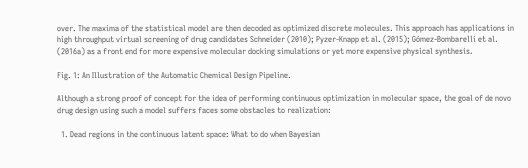over. The maxima of the statistical model are then decoded as optimized discrete molecules. This approach has applications in high throughput virtual screening of drug candidates Schneider (2010); Pyzer-Knapp et al. (2015); Gómez-Bombarelli et al. (2016a) as a front end for more expensive molecular docking simulations or yet more expensive physical synthesis.

Fig. 1: An Illustration of the Automatic Chemical Design Pipeline.

Although a strong proof of concept for the idea of performing continuous optimization in molecular space, the goal of de novo drug design using such a model suffers faces some obstacles to realization:

  1. Dead regions in the continuous latent space: What to do when Bayesian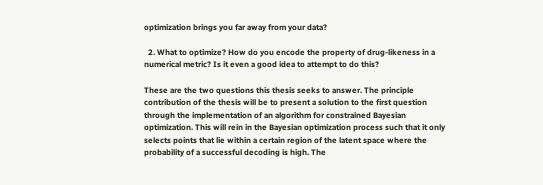optimization brings you far away from your data?

  2. What to optimize? How do you encode the property of drug-likeness in a numerical metric? Is it even a good idea to attempt to do this?

These are the two questions this thesis seeks to answer. The principle contribution of the thesis will be to present a solution to the first question through the implementation of an algorithm for constrained Bayesian optimization. This will rein in the Bayesian optimization process such that it only selects points that lie within a certain region of the latent space where the probability of a successful decoding is high. The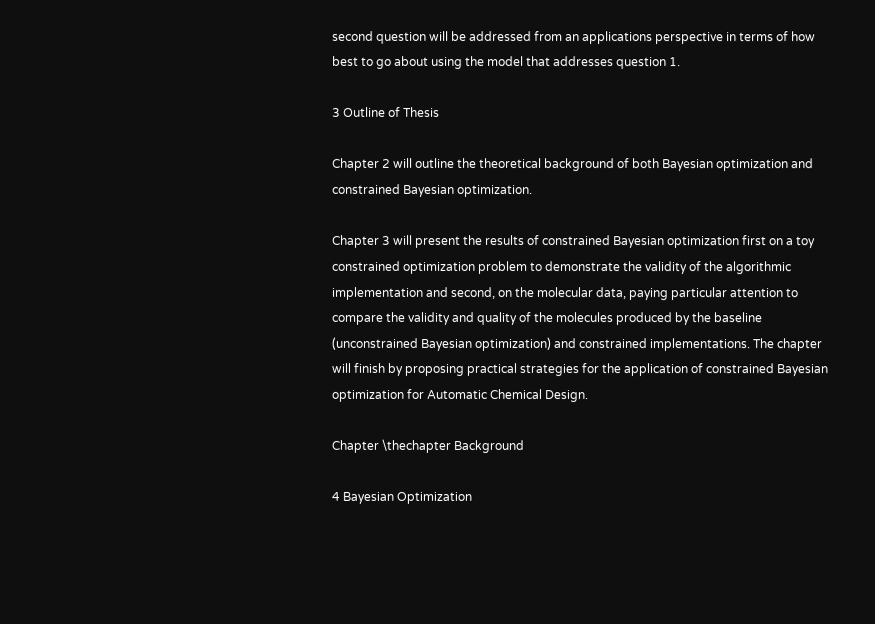second question will be addressed from an applications perspective in terms of how best to go about using the model that addresses question 1.

3 Outline of Thesis

Chapter 2 will outline the theoretical background of both Bayesian optimization and constrained Bayesian optimization.

Chapter 3 will present the results of constrained Bayesian optimization first on a toy constrained optimization problem to demonstrate the validity of the algorithmic implementation and second, on the molecular data, paying particular attention to compare the validity and quality of the molecules produced by the baseline (unconstrained Bayesian optimization) and constrained implementations. The chapter will finish by proposing practical strategies for the application of constrained Bayesian optimization for Automatic Chemical Design.

Chapter \thechapter Background

4 Bayesian Optimization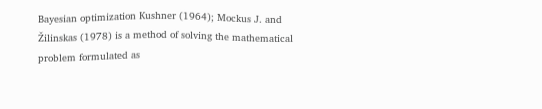Bayesian optimization Kushner (1964); Mockus J. and Žilinskas (1978) is a method of solving the mathematical problem formulated as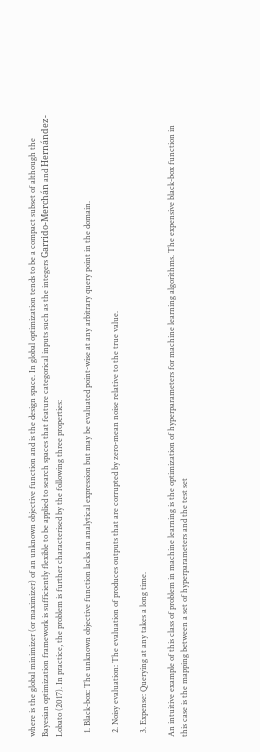where is the global minimizer (or maximizer) of an unknown objective function and is the design space. In global optimization tends to be a compact subset of although the Bayesian optimization framework is sufficiently flexible to be applied to search spaces that feature categorical inputs such as the integers Garrido-Merchán and Hernández-Lobato (2017). In practice, the problem is further characterised by the following three properties:

  1. Black-box: The unknown objective function lacks an analytical expression but may be evaluated point-wise at any arbitrary query point in the domain.

  2. Noisy evaluation: The evaluation of produces outputs that are corrupted by zero-mean noise relative to the true value.

  3. Expense: Querying at any takes a long time.

An intuitive example of this class of problem in machine learning is the optimization of hyperparameters for machine learning algorithms. The expensive black-box function in this case is the mapping between a set of hyperparameters and the test set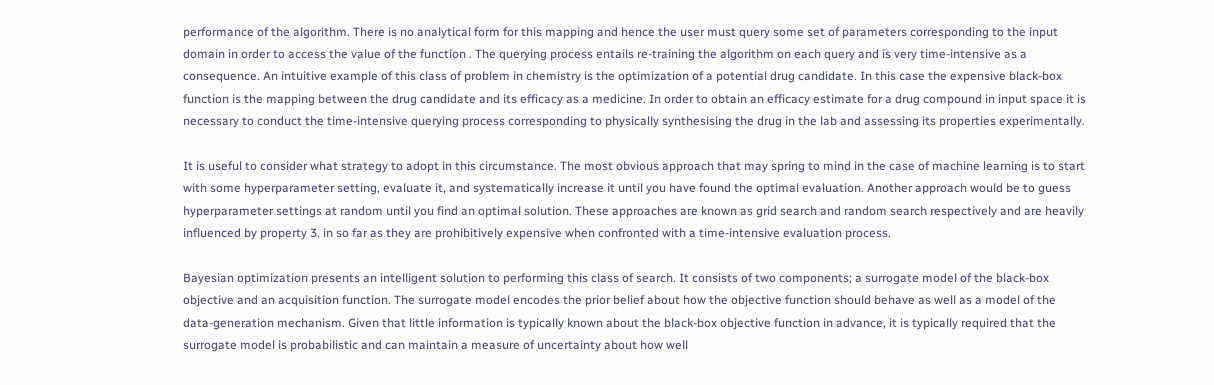performance of the algorithm. There is no analytical form for this mapping and hence the user must query some set of parameters corresponding to the input domain in order to access the value of the function . The querying process entails re-training the algorithm on each query and is very time-intensive as a consequence. An intuitive example of this class of problem in chemistry is the optimization of a potential drug candidate. In this case the expensive black-box function is the mapping between the drug candidate and its efficacy as a medicine. In order to obtain an efficacy estimate for a drug compound in input space it is necessary to conduct the time-intensive querying process corresponding to physically synthesising the drug in the lab and assessing its properties experimentally.

It is useful to consider what strategy to adopt in this circumstance. The most obvious approach that may spring to mind in the case of machine learning is to start with some hyperparameter setting, evaluate it, and systematically increase it until you have found the optimal evaluation. Another approach would be to guess hyperparameter settings at random until you find an optimal solution. These approaches are known as grid search and random search respectively and are heavily influenced by property 3. in so far as they are prohibitively expensive when confronted with a time-intensive evaluation process.

Bayesian optimization presents an intelligent solution to performing this class of search. It consists of two components; a surrogate model of the black-box objective and an acquisition function. The surrogate model encodes the prior belief about how the objective function should behave as well as a model of the data-generation mechanism. Given that little information is typically known about the black-box objective function in advance, it is typically required that the surrogate model is probabilistic and can maintain a measure of uncertainty about how well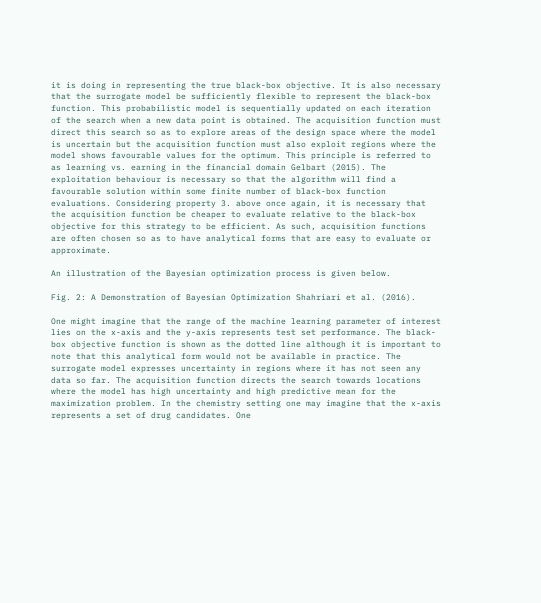it is doing in representing the true black-box objective. It is also necessary that the surrogate model be sufficiently flexible to represent the black-box function. This probabilistic model is sequentially updated on each iteration of the search when a new data point is obtained. The acquisition function must direct this search so as to explore areas of the design space where the model is uncertain but the acquisition function must also exploit regions where the model shows favourable values for the optimum. This principle is referred to as learning vs. earning in the financial domain Gelbart (2015). The exploitation behaviour is necessary so that the algorithm will find a favourable solution within some finite number of black-box function evaluations. Considering property 3. above once again, it is necessary that the acquisition function be cheaper to evaluate relative to the black-box objective for this strategy to be efficient. As such, acquisition functions are often chosen so as to have analytical forms that are easy to evaluate or approximate.

An illustration of the Bayesian optimization process is given below.

Fig. 2: A Demonstration of Bayesian Optimization Shahriari et al. (2016).

One might imagine that the range of the machine learning parameter of interest lies on the x-axis and the y-axis represents test set performance. The black-box objective function is shown as the dotted line although it is important to note that this analytical form would not be available in practice. The surrogate model expresses uncertainty in regions where it has not seen any data so far. The acquisition function directs the search towards locations where the model has high uncertainty and high predictive mean for the maximization problem. In the chemistry setting one may imagine that the x-axis represents a set of drug candidates. One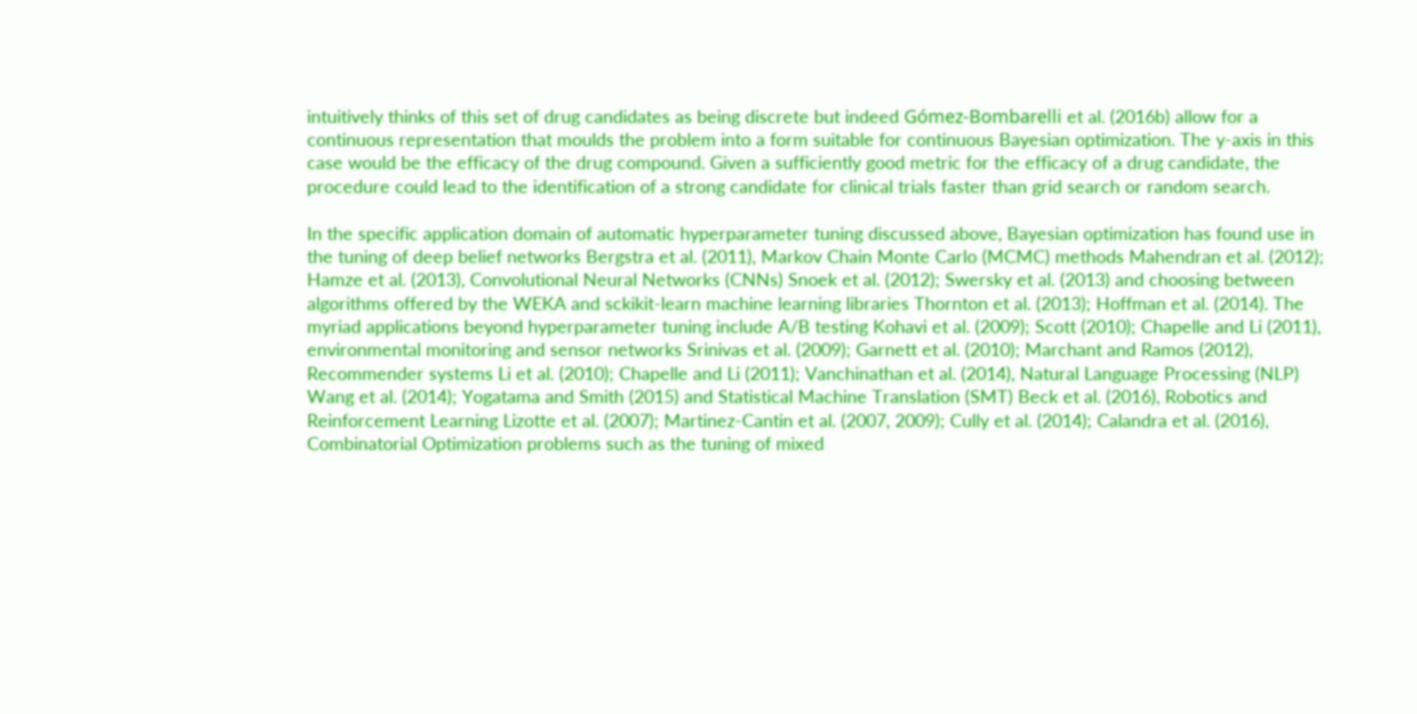intuitively thinks of this set of drug candidates as being discrete but indeed Gómez-Bombarelli et al. (2016b) allow for a continuous representation that moulds the problem into a form suitable for continuous Bayesian optimization. The y-axis in this case would be the efficacy of the drug compound. Given a sufficiently good metric for the efficacy of a drug candidate, the procedure could lead to the identification of a strong candidate for clinical trials faster than grid search or random search.

In the specific application domain of automatic hyperparameter tuning discussed above, Bayesian optimization has found use in the tuning of deep belief networks Bergstra et al. (2011), Markov Chain Monte Carlo (MCMC) methods Mahendran et al. (2012); Hamze et al. (2013), Convolutional Neural Networks (CNNs) Snoek et al. (2012); Swersky et al. (2013) and choosing between algorithms offered by the WEKA and sckikit-learn machine learning libraries Thornton et al. (2013); Hoffman et al. (2014). The myriad applications beyond hyperparameter tuning include A/B testing Kohavi et al. (2009); Scott (2010); Chapelle and Li (2011), environmental monitoring and sensor networks Srinivas et al. (2009); Garnett et al. (2010); Marchant and Ramos (2012), Recommender systems Li et al. (2010); Chapelle and Li (2011); Vanchinathan et al. (2014), Natural Language Processing (NLP) Wang et al. (2014); Yogatama and Smith (2015) and Statistical Machine Translation (SMT) Beck et al. (2016), Robotics and Reinforcement Learning Lizotte et al. (2007); Martinez-Cantin et al. (2007, 2009); Cully et al. (2014); Calandra et al. (2016), Combinatorial Optimization problems such as the tuning of mixed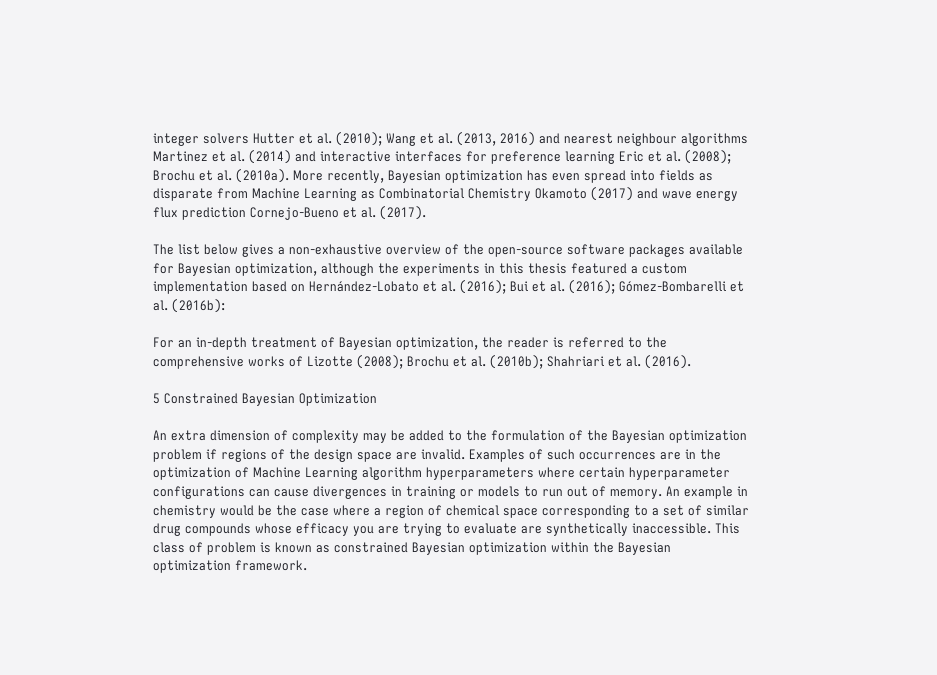integer solvers Hutter et al. (2010); Wang et al. (2013, 2016) and nearest neighbour algorithms Martinez et al. (2014) and interactive interfaces for preference learning Eric et al. (2008); Brochu et al. (2010a). More recently, Bayesian optimization has even spread into fields as disparate from Machine Learning as Combinatorial Chemistry Okamoto (2017) and wave energy flux prediction Cornejo-Bueno et al. (2017).

The list below gives a non-exhaustive overview of the open-source software packages available for Bayesian optimization, although the experiments in this thesis featured a custom implementation based on Hernández-Lobato et al. (2016); Bui et al. (2016); Gómez-Bombarelli et al. (2016b):

For an in-depth treatment of Bayesian optimization, the reader is referred to the comprehensive works of Lizotte (2008); Brochu et al. (2010b); Shahriari et al. (2016).

5 Constrained Bayesian Optimization

An extra dimension of complexity may be added to the formulation of the Bayesian optimization problem if regions of the design space are invalid. Examples of such occurrences are in the optimization of Machine Learning algorithm hyperparameters where certain hyperparameter configurations can cause divergences in training or models to run out of memory. An example in chemistry would be the case where a region of chemical space corresponding to a set of similar drug compounds whose efficacy you are trying to evaluate are synthetically inaccessible. This class of problem is known as constrained Bayesian optimization within the Bayesian optimization framework.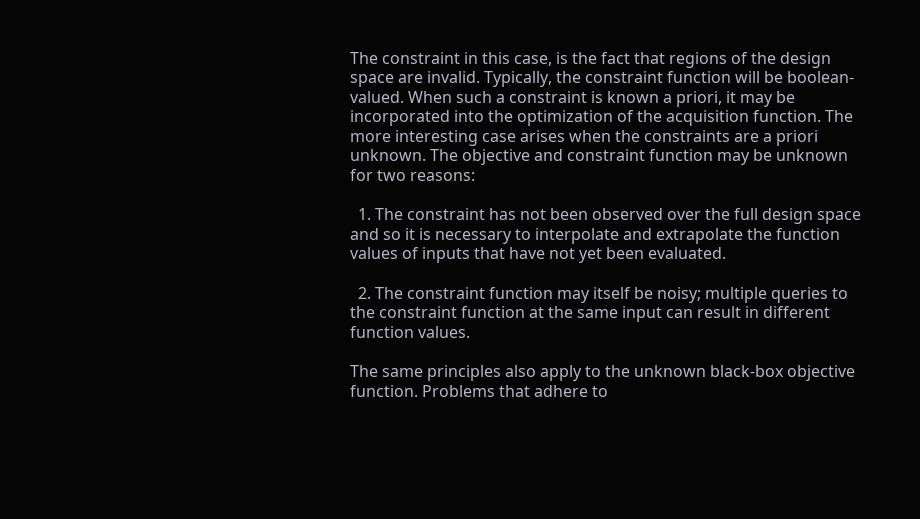The constraint in this case, is the fact that regions of the design space are invalid. Typically, the constraint function will be boolean-valued. When such a constraint is known a priori, it may be incorporated into the optimization of the acquisition function. The more interesting case arises when the constraints are a priori unknown. The objective and constraint function may be unknown for two reasons:

  1. The constraint has not been observed over the full design space and so it is necessary to interpolate and extrapolate the function values of inputs that have not yet been evaluated.

  2. The constraint function may itself be noisy; multiple queries to the constraint function at the same input can result in different function values.

The same principles also apply to the unknown black-box objective function. Problems that adhere to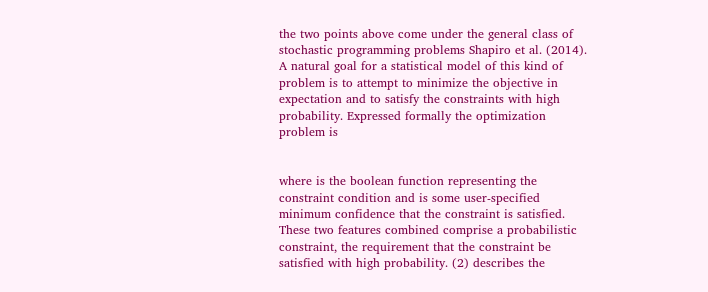the two points above come under the general class of stochastic programming problems Shapiro et al. (2014). A natural goal for a statistical model of this kind of problem is to attempt to minimize the objective in expectation and to satisfy the constraints with high probability. Expressed formally the optimization problem is


where is the boolean function representing the constraint condition and is some user-specified minimum confidence that the constraint is satisfied. These two features combined comprise a probabilistic constraint, the requirement that the constraint be satisfied with high probability. (2) describes the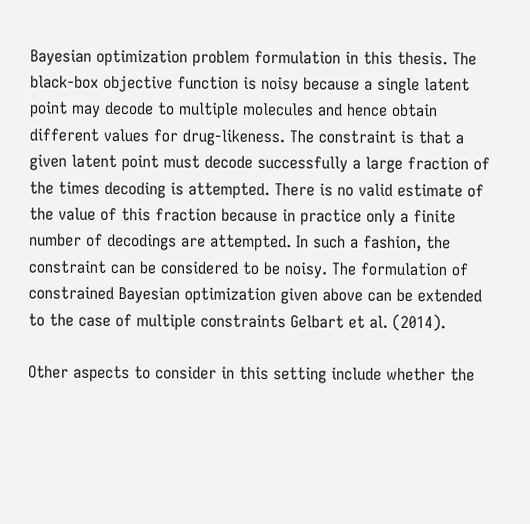Bayesian optimization problem formulation in this thesis. The black-box objective function is noisy because a single latent point may decode to multiple molecules and hence obtain different values for drug-likeness. The constraint is that a given latent point must decode successfully a large fraction of the times decoding is attempted. There is no valid estimate of the value of this fraction because in practice only a finite number of decodings are attempted. In such a fashion, the constraint can be considered to be noisy. The formulation of constrained Bayesian optimization given above can be extended to the case of multiple constraints Gelbart et al. (2014).

Other aspects to consider in this setting include whether the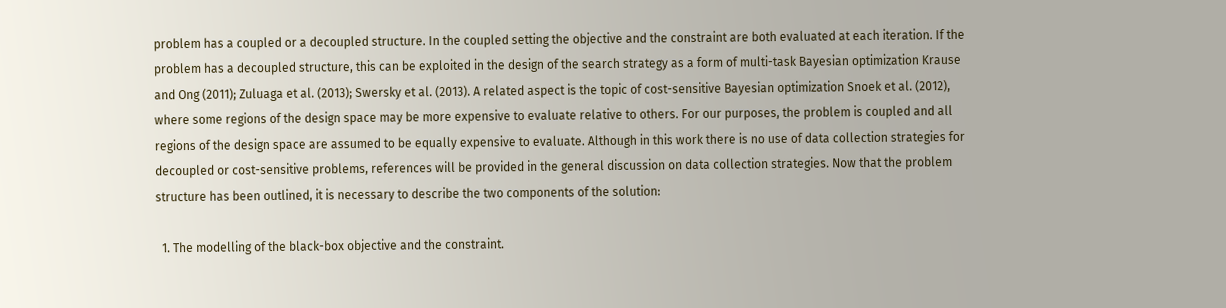problem has a coupled or a decoupled structure. In the coupled setting the objective and the constraint are both evaluated at each iteration. If the problem has a decoupled structure, this can be exploited in the design of the search strategy as a form of multi-task Bayesian optimization Krause and Ong (2011); Zuluaga et al. (2013); Swersky et al. (2013). A related aspect is the topic of cost-sensitive Bayesian optimization Snoek et al. (2012), where some regions of the design space may be more expensive to evaluate relative to others. For our purposes, the problem is coupled and all regions of the design space are assumed to be equally expensive to evaluate. Although in this work there is no use of data collection strategies for decoupled or cost-sensitive problems, references will be provided in the general discussion on data collection strategies. Now that the problem structure has been outlined, it is necessary to describe the two components of the solution:

  1. The modelling of the black-box objective and the constraint.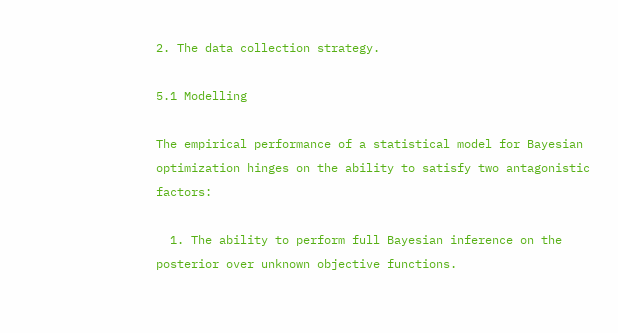2. The data collection strategy.

5.1 Modelling

The empirical performance of a statistical model for Bayesian optimization hinges on the ability to satisfy two antagonistic factors:

  1. The ability to perform full Bayesian inference on the posterior over unknown objective functions.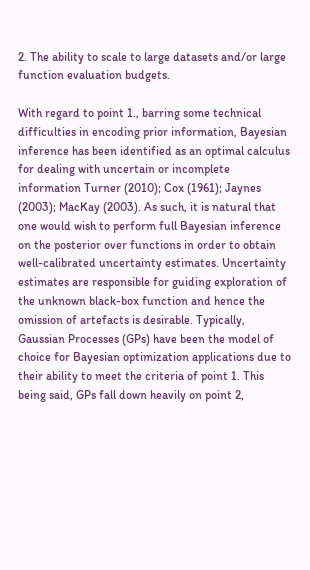2. The ability to scale to large datasets and/or large function evaluation budgets.

With regard to point 1., barring some technical difficulties in encoding prior information, Bayesian inference has been identified as an optimal calculus for dealing with uncertain or incomplete information Turner (2010); Cox (1961); Jaynes (2003); MacKay (2003). As such, it is natural that one would wish to perform full Bayesian inference on the posterior over functions in order to obtain well-calibrated uncertainty estimates. Uncertainty estimates are responsible for guiding exploration of the unknown black-box function and hence the omission of artefacts is desirable. Typically, Gaussian Processes (GPs) have been the model of choice for Bayesian optimization applications due to their ability to meet the criteria of point 1. This being said, GPs fall down heavily on point 2,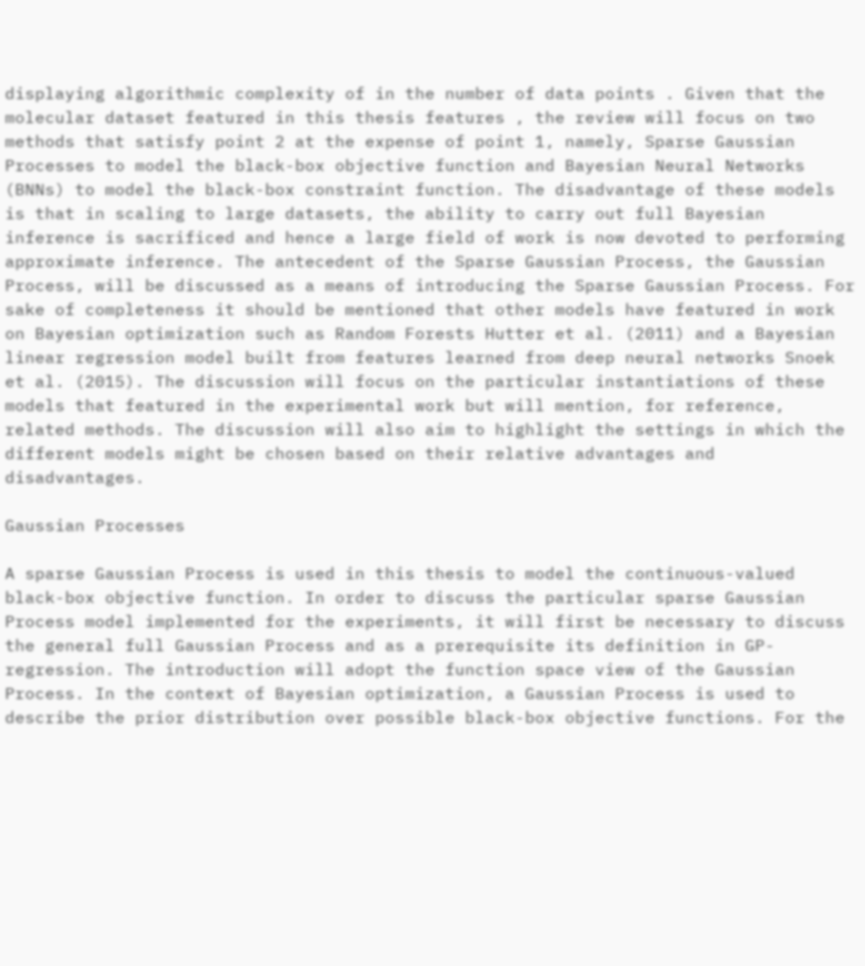displaying algorithmic complexity of in the number of data points . Given that the molecular dataset featured in this thesis features , the review will focus on two methods that satisfy point 2 at the expense of point 1, namely, Sparse Gaussian Processes to model the black-box objective function and Bayesian Neural Networks (BNNs) to model the black-box constraint function. The disadvantage of these models is that in scaling to large datasets, the ability to carry out full Bayesian inference is sacrificed and hence a large field of work is now devoted to performing approximate inference. The antecedent of the Sparse Gaussian Process, the Gaussian Process, will be discussed as a means of introducing the Sparse Gaussian Process. For sake of completeness it should be mentioned that other models have featured in work on Bayesian optimization such as Random Forests Hutter et al. (2011) and a Bayesian linear regression model built from features learned from deep neural networks Snoek et al. (2015). The discussion will focus on the particular instantiations of these models that featured in the experimental work but will mention, for reference, related methods. The discussion will also aim to highlight the settings in which the different models might be chosen based on their relative advantages and disadvantages.

Gaussian Processes

A sparse Gaussian Process is used in this thesis to model the continuous-valued black-box objective function. In order to discuss the particular sparse Gaussian Process model implemented for the experiments, it will first be necessary to discuss the general full Gaussian Process and as a prerequisite its definition in GP-regression. The introduction will adopt the function space view of the Gaussian Process. In the context of Bayesian optimization, a Gaussian Process is used to describe the prior distribution over possible black-box objective functions. For the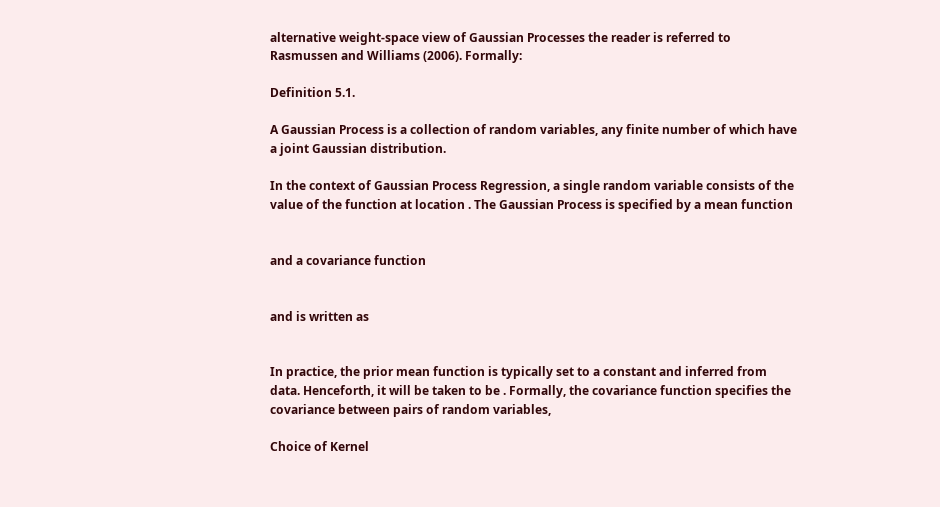alternative weight-space view of Gaussian Processes the reader is referred to Rasmussen and Williams (2006). Formally:

Definition 5.1.

A Gaussian Process is a collection of random variables, any finite number of which have a joint Gaussian distribution.

In the context of Gaussian Process Regression, a single random variable consists of the value of the function at location . The Gaussian Process is specified by a mean function


and a covariance function


and is written as


In practice, the prior mean function is typically set to a constant and inferred from data. Henceforth, it will be taken to be . Formally, the covariance function specifies the covariance between pairs of random variables,

Choice of Kernel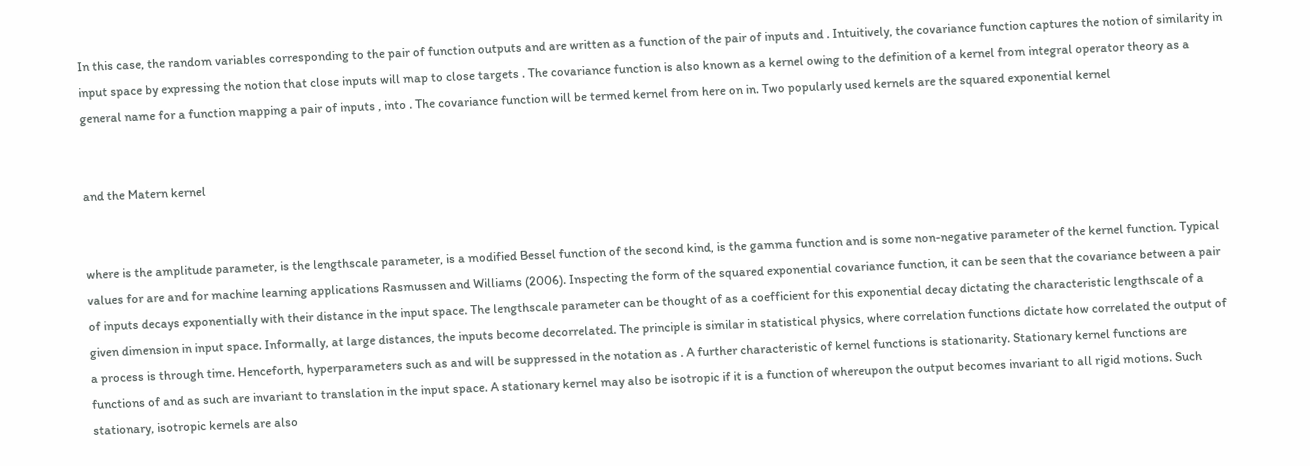In this case, the random variables corresponding to the pair of function outputs and are written as a function of the pair of inputs and . Intuitively, the covariance function captures the notion of similarity in input space by expressing the notion that close inputs will map to close targets . The covariance function is also known as a kernel owing to the definition of a kernel from integral operator theory as a general name for a function mapping a pair of inputs , into . The covariance function will be termed kernel from here on in. Two popularly used kernels are the squared exponential kernel


and the Matern kernel


where is the amplitude parameter, is the lengthscale parameter, is a modified Bessel function of the second kind, is the gamma function and is some non-negative parameter of the kernel function. Typical values for are and for machine learning applications Rasmussen and Williams (2006). Inspecting the form of the squared exponential covariance function, it can be seen that the covariance between a pair of inputs decays exponentially with their distance in the input space. The lengthscale parameter can be thought of as a coefficient for this exponential decay dictating the characteristic lengthscale of a given dimension in input space. Informally, at large distances, the inputs become decorrelated. The principle is similar in statistical physics, where correlation functions dictate how correlated the output of a process is through time. Henceforth, hyperparameters such as and will be suppressed in the notation as . A further characteristic of kernel functions is stationarity. Stationary kernel functions are functions of and as such are invariant to translation in the input space. A stationary kernel may also be isotropic if it is a function of whereupon the output becomes invariant to all rigid motions. Such stationary, isotropic kernels are also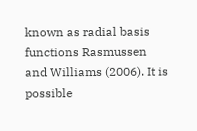known as radial basis functions Rasmussen and Williams (2006). It is possible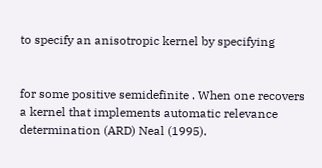to specify an anisotropic kernel by specifying


for some positive semidefinite . When one recovers a kernel that implements automatic relevance determination (ARD) Neal (1995).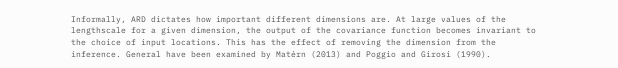Informally, ARD dictates how important different dimensions are. At large values of the lengthscale for a given dimension, the output of the covariance function becomes invariant to the choice of input locations. This has the effect of removing the dimension from the inference. General have been examined by Matérn (2013) and Poggio and Girosi (1990).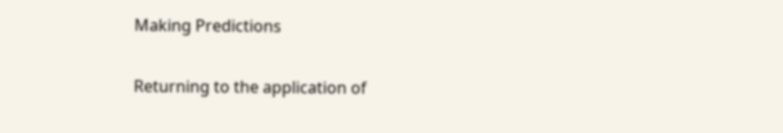Making Predictions

Returning to the application of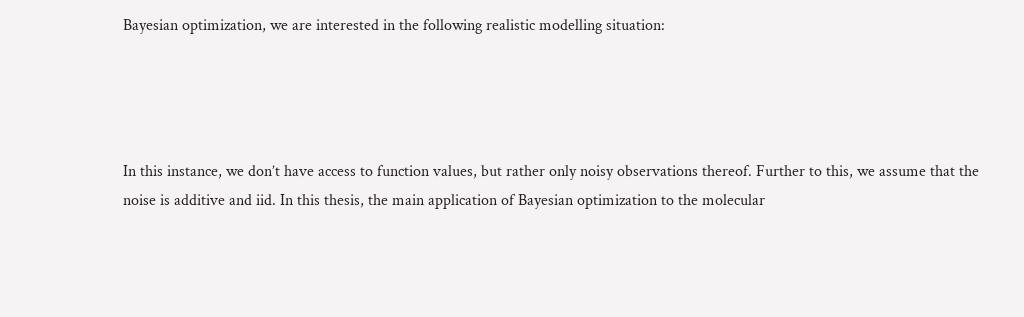Bayesian optimization, we are interested in the following realistic modelling situation:




In this instance, we don’t have access to function values, but rather only noisy observations thereof. Further to this, we assume that the noise is additive and iid. In this thesis, the main application of Bayesian optimization to the molecular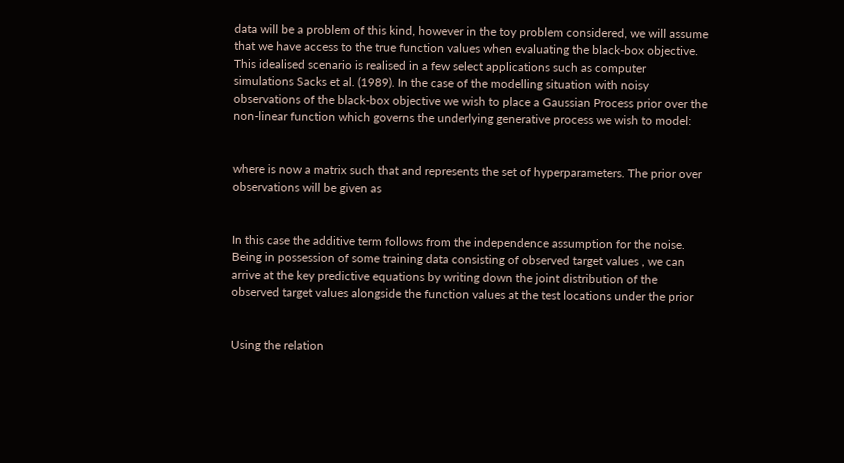data will be a problem of this kind, however in the toy problem considered, we will assume that we have access to the true function values when evaluating the black-box objective. This idealised scenario is realised in a few select applications such as computer simulations Sacks et al. (1989). In the case of the modelling situation with noisy observations of the black-box objective we wish to place a Gaussian Process prior over the non-linear function which governs the underlying generative process we wish to model:


where is now a matrix such that and represents the set of hyperparameters. The prior over observations will be given as


In this case the additive term follows from the independence assumption for the noise. Being in possession of some training data consisting of observed target values , we can arrive at the key predictive equations by writing down the joint distribution of the observed target values alongside the function values at the test locations under the prior


Using the relation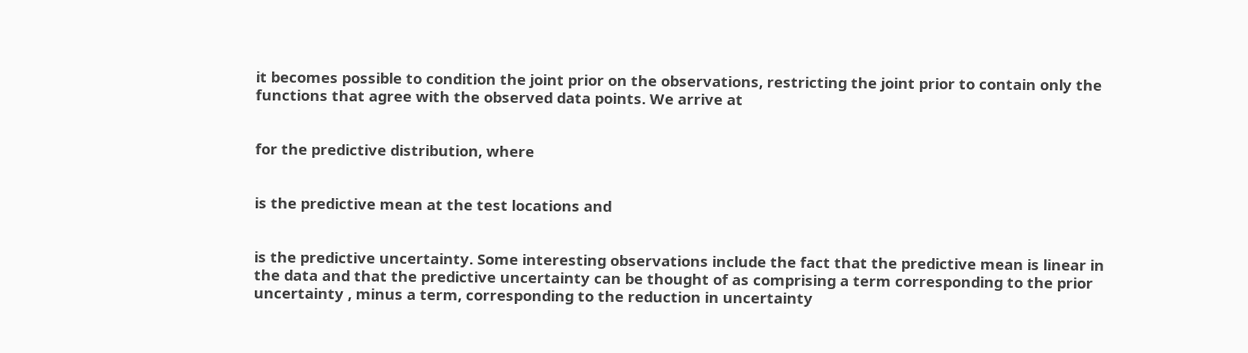it becomes possible to condition the joint prior on the observations, restricting the joint prior to contain only the functions that agree with the observed data points. We arrive at


for the predictive distribution, where


is the predictive mean at the test locations and


is the predictive uncertainty. Some interesting observations include the fact that the predictive mean is linear in the data and that the predictive uncertainty can be thought of as comprising a term corresponding to the prior uncertainty , minus a term, corresponding to the reduction in uncertainty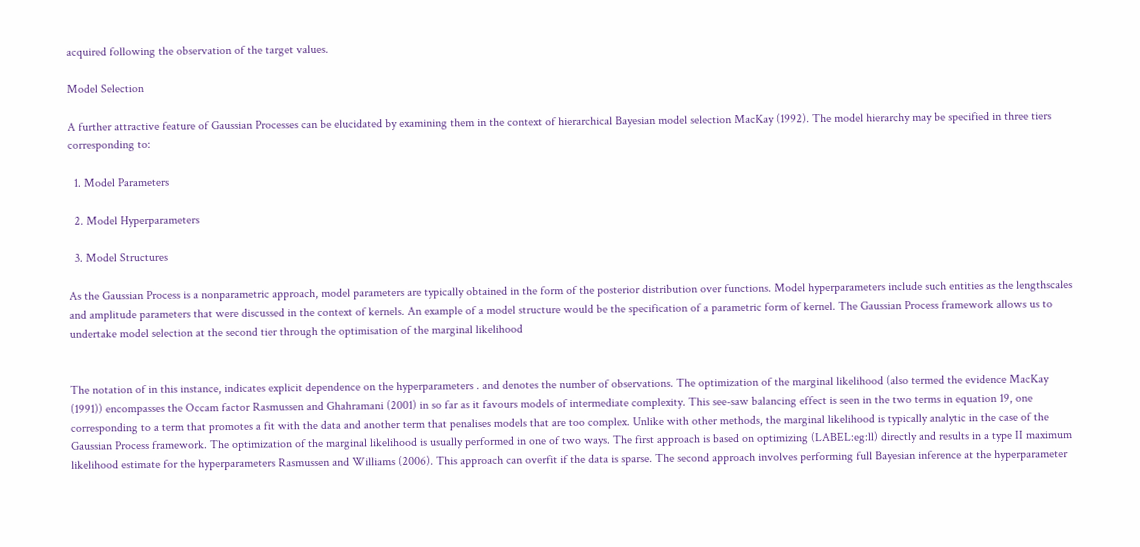acquired following the observation of the target values.

Model Selection

A further attractive feature of Gaussian Processes can be elucidated by examining them in the context of hierarchical Bayesian model selection MacKay (1992). The model hierarchy may be specified in three tiers corresponding to:

  1. Model Parameters

  2. Model Hyperparameters

  3. Model Structures

As the Gaussian Process is a nonparametric approach, model parameters are typically obtained in the form of the posterior distribution over functions. Model hyperparameters include such entities as the lengthscales and amplitude parameters that were discussed in the context of kernels. An example of a model structure would be the specification of a parametric form of kernel. The Gaussian Process framework allows us to undertake model selection at the second tier through the optimisation of the marginal likelihood


The notation of in this instance, indicates explicit dependence on the hyperparameters . and denotes the number of observations. The optimization of the marginal likelihood (also termed the evidence MacKay (1991)) encompasses the Occam factor Rasmussen and Ghahramani (2001) in so far as it favours models of intermediate complexity. This see-saw balancing effect is seen in the two terms in equation 19, one corresponding to a term that promotes a fit with the data and another term that penalises models that are too complex. Unlike with other methods, the marginal likelihood is typically analytic in the case of the Gaussian Process framework. The optimization of the marginal likelihood is usually performed in one of two ways. The first approach is based on optimizing (LABEL:eg:ll) directly and results in a type II maximum likelihood estimate for the hyperparameters Rasmussen and Williams (2006). This approach can overfit if the data is sparse. The second approach involves performing full Bayesian inference at the hyperparameter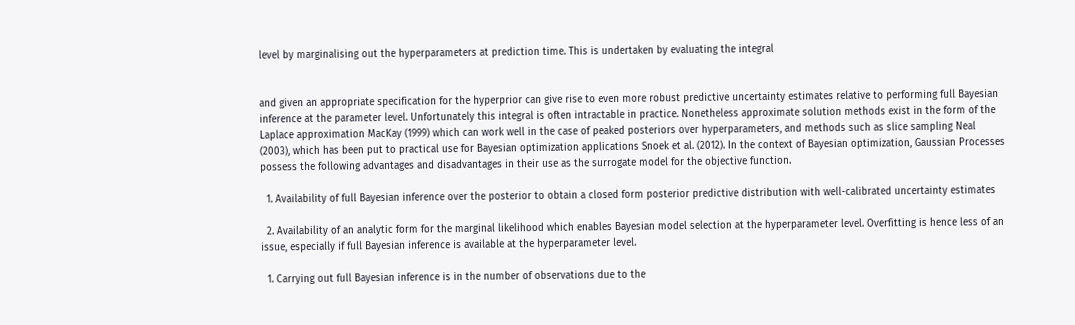level by marginalising out the hyperparameters at prediction time. This is undertaken by evaluating the integral


and given an appropriate specification for the hyperprior can give rise to even more robust predictive uncertainty estimates relative to performing full Bayesian inference at the parameter level. Unfortunately this integral is often intractable in practice. Nonetheless approximate solution methods exist in the form of the Laplace approximation MacKay (1999) which can work well in the case of peaked posteriors over hyperparameters, and methods such as slice sampling Neal (2003), which has been put to practical use for Bayesian optimization applications Snoek et al. (2012). In the context of Bayesian optimization, Gaussian Processes possess the following advantages and disadvantages in their use as the surrogate model for the objective function.

  1. Availability of full Bayesian inference over the posterior to obtain a closed form posterior predictive distribution with well-calibrated uncertainty estimates

  2. Availability of an analytic form for the marginal likelihood which enables Bayesian model selection at the hyperparameter level. Overfitting is hence less of an issue, especially if full Bayesian inference is available at the hyperparameter level.

  1. Carrying out full Bayesian inference is in the number of observations due to the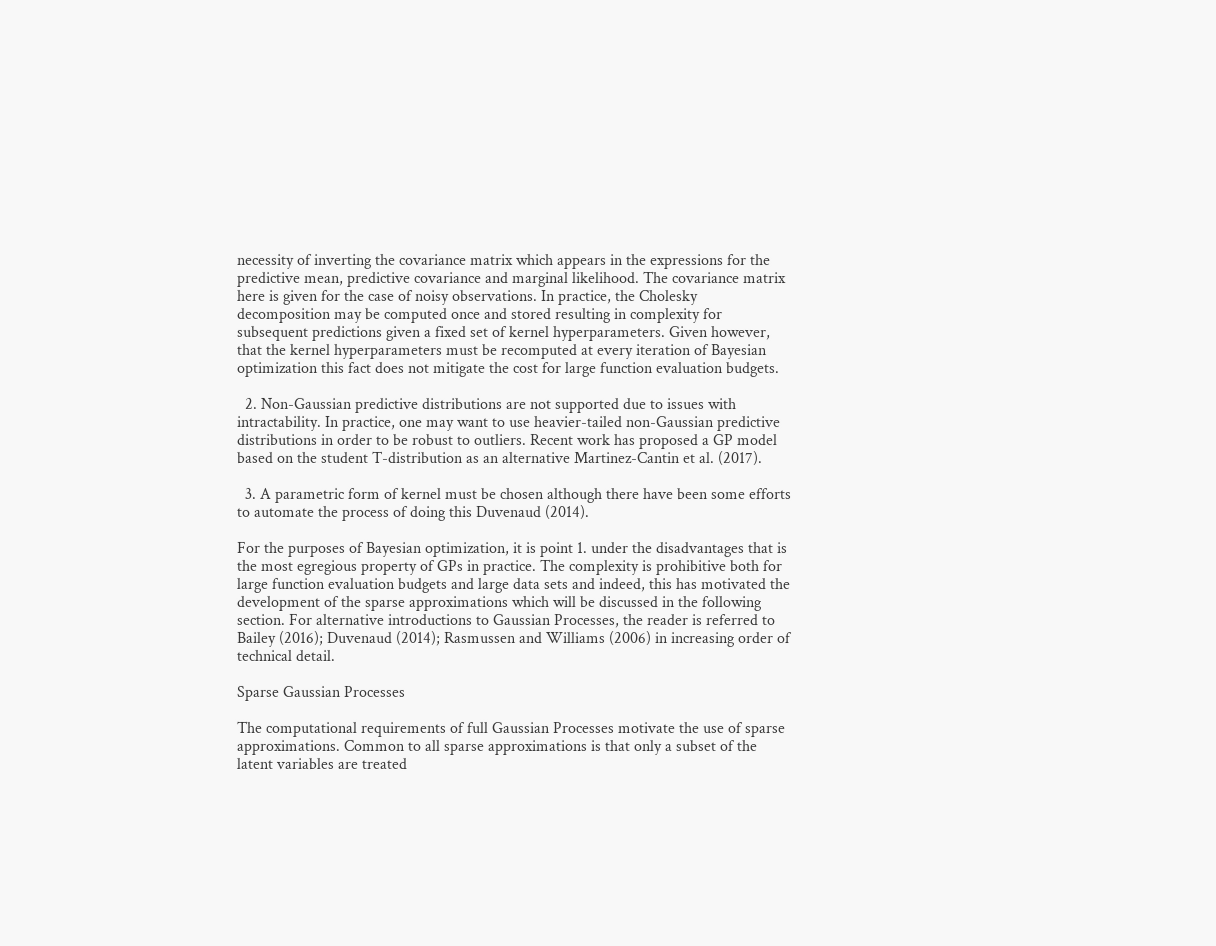necessity of inverting the covariance matrix which appears in the expressions for the predictive mean, predictive covariance and marginal likelihood. The covariance matrix here is given for the case of noisy observations. In practice, the Cholesky decomposition may be computed once and stored resulting in complexity for subsequent predictions given a fixed set of kernel hyperparameters. Given however, that the kernel hyperparameters must be recomputed at every iteration of Bayesian optimization this fact does not mitigate the cost for large function evaluation budgets.

  2. Non-Gaussian predictive distributions are not supported due to issues with intractability. In practice, one may want to use heavier-tailed non-Gaussian predictive distributions in order to be robust to outliers. Recent work has proposed a GP model based on the student T-distribution as an alternative Martinez-Cantin et al. (2017).

  3. A parametric form of kernel must be chosen although there have been some efforts to automate the process of doing this Duvenaud (2014).

For the purposes of Bayesian optimization, it is point 1. under the disadvantages that is the most egregious property of GPs in practice. The complexity is prohibitive both for large function evaluation budgets and large data sets and indeed, this has motivated the development of the sparse approximations which will be discussed in the following section. For alternative introductions to Gaussian Processes, the reader is referred to Bailey (2016); Duvenaud (2014); Rasmussen and Williams (2006) in increasing order of technical detail.

Sparse Gaussian Processes

The computational requirements of full Gaussian Processes motivate the use of sparse approximations. Common to all sparse approximations is that only a subset of the latent variables are treated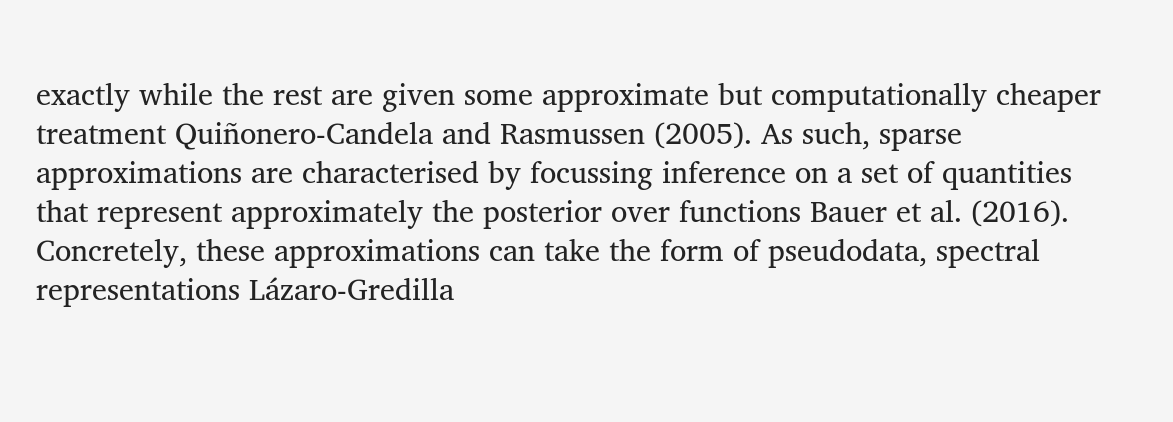exactly while the rest are given some approximate but computationally cheaper treatment Quiñonero-Candela and Rasmussen (2005). As such, sparse approximations are characterised by focussing inference on a set of quantities that represent approximately the posterior over functions Bauer et al. (2016). Concretely, these approximations can take the form of pseudodata, spectral representations Lázaro-Gredilla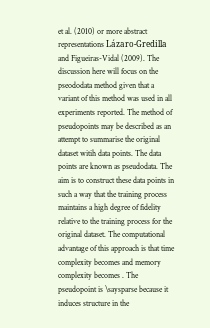et al. (2010) or more abstract representations Lázaro-Gredilla and Figueiras-Vidal (2009). The discussion here will focus on the pseododata method given that a variant of this method was used in all experiments reported. The method of pseudopoints may be described as an attempt to summarise the original dataset witih data points. The data points are known as pseudodata. The aim is to construct these data points in such a way that the training process maintains a high degree of fidelity relative to the training process for the original dataset. The computational advantage of this approach is that time complexity becomes and memory complexity becomes . The pseudopoint is \saysparse because it induces structure in the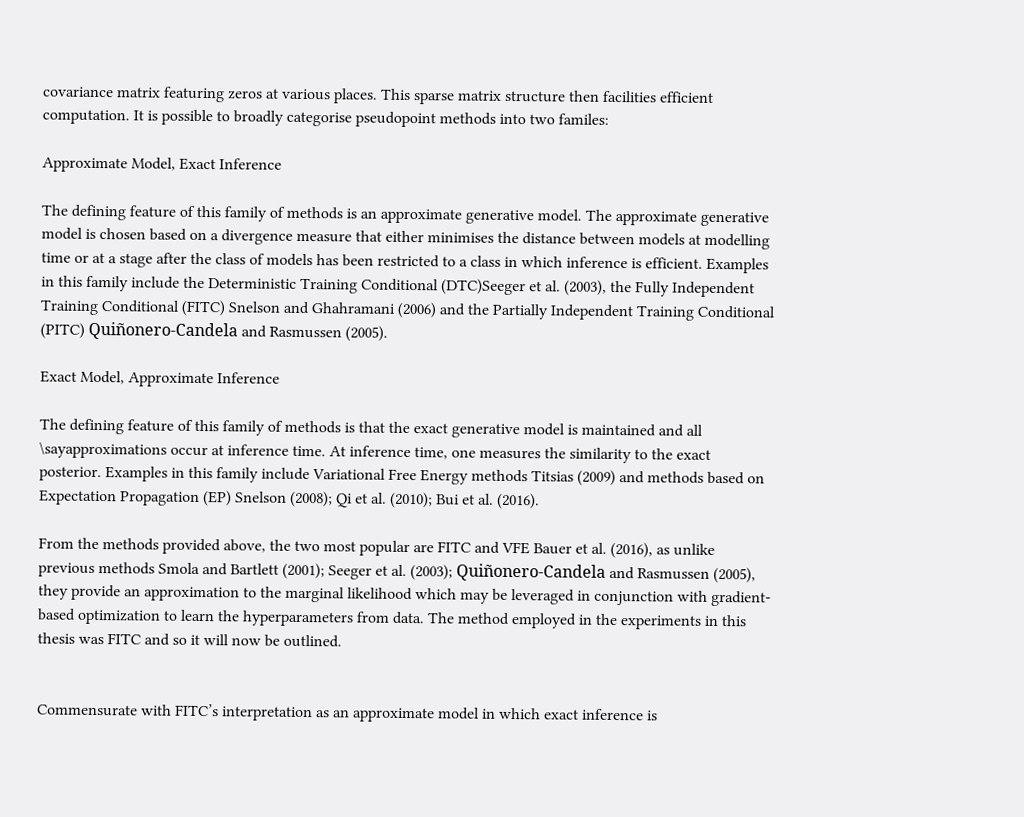covariance matrix featuring zeros at various places. This sparse matrix structure then facilities efficient computation. It is possible to broadly categorise pseudopoint methods into two familes:

Approximate Model, Exact Inference

The defining feature of this family of methods is an approximate generative model. The approximate generative model is chosen based on a divergence measure that either minimises the distance between models at modelling time or at a stage after the class of models has been restricted to a class in which inference is efficient. Examples in this family include the Deterministic Training Conditional (DTC)Seeger et al. (2003), the Fully Independent Training Conditional (FITC) Snelson and Ghahramani (2006) and the Partially Independent Training Conditional (PITC) Quiñonero-Candela and Rasmussen (2005).

Exact Model, Approximate Inference

The defining feature of this family of methods is that the exact generative model is maintained and all \sayapproximations occur at inference time. At inference time, one measures the similarity to the exact posterior. Examples in this family include Variational Free Energy methods Titsias (2009) and methods based on Expectation Propagation (EP) Snelson (2008); Qi et al. (2010); Bui et al. (2016).

From the methods provided above, the two most popular are FITC and VFE Bauer et al. (2016), as unlike previous methods Smola and Bartlett (2001); Seeger et al. (2003); Quiñonero-Candela and Rasmussen (2005), they provide an approximation to the marginal likelihood which may be leveraged in conjunction with gradient-based optimization to learn the hyperparameters from data. The method employed in the experiments in this thesis was FITC and so it will now be outlined.


Commensurate with FITC’s interpretation as an approximate model in which exact inference is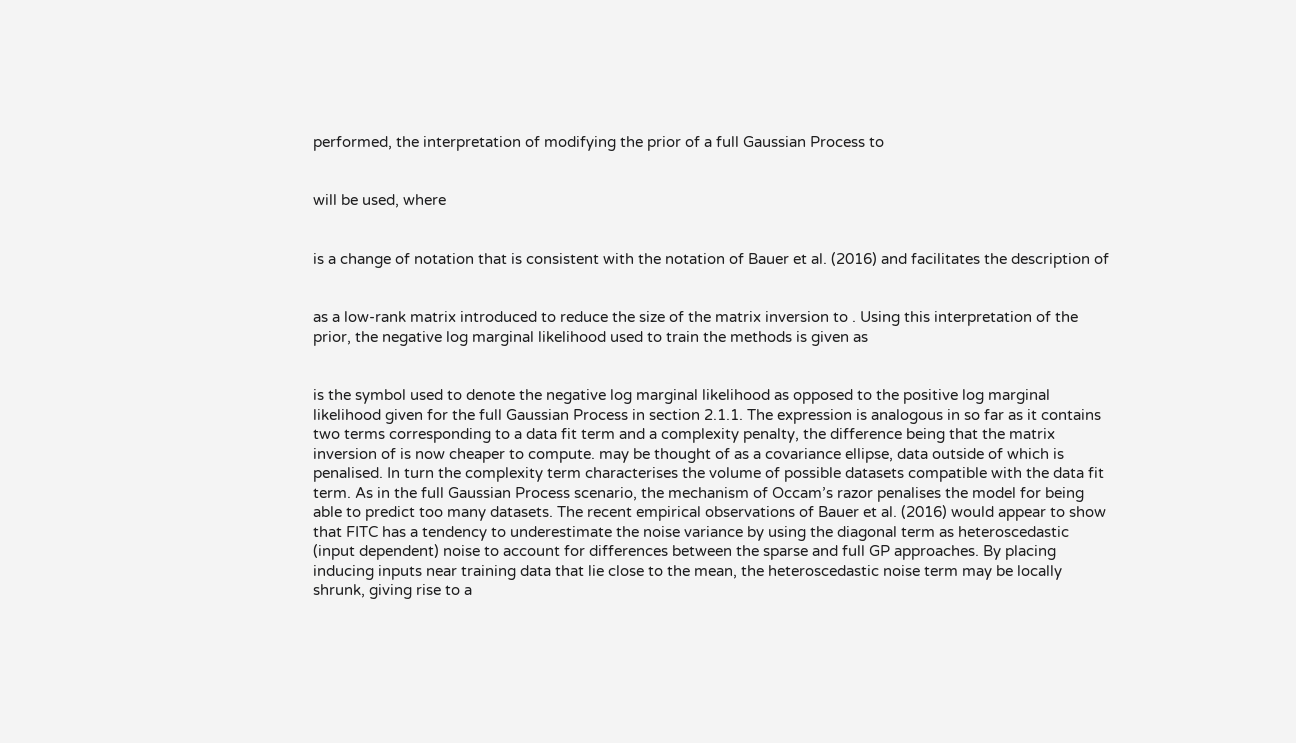performed, the interpretation of modifying the prior of a full Gaussian Process to


will be used, where


is a change of notation that is consistent with the notation of Bauer et al. (2016) and facilitates the description of


as a low-rank matrix introduced to reduce the size of the matrix inversion to . Using this interpretation of the prior, the negative log marginal likelihood used to train the methods is given as


is the symbol used to denote the negative log marginal likelihood as opposed to the positive log marginal likelihood given for the full Gaussian Process in section 2.1.1. The expression is analogous in so far as it contains two terms corresponding to a data fit term and a complexity penalty, the difference being that the matrix inversion of is now cheaper to compute. may be thought of as a covariance ellipse, data outside of which is penalised. In turn the complexity term characterises the volume of possible datasets compatible with the data fit term. As in the full Gaussian Process scenario, the mechanism of Occam’s razor penalises the model for being able to predict too many datasets. The recent empirical observations of Bauer et al. (2016) would appear to show that FITC has a tendency to underestimate the noise variance by using the diagonal term as heteroscedastic (input dependent) noise to account for differences between the sparse and full GP approaches. By placing inducing inputs near training data that lie close to the mean, the heteroscedastic noise term may be locally shrunk, giving rise to a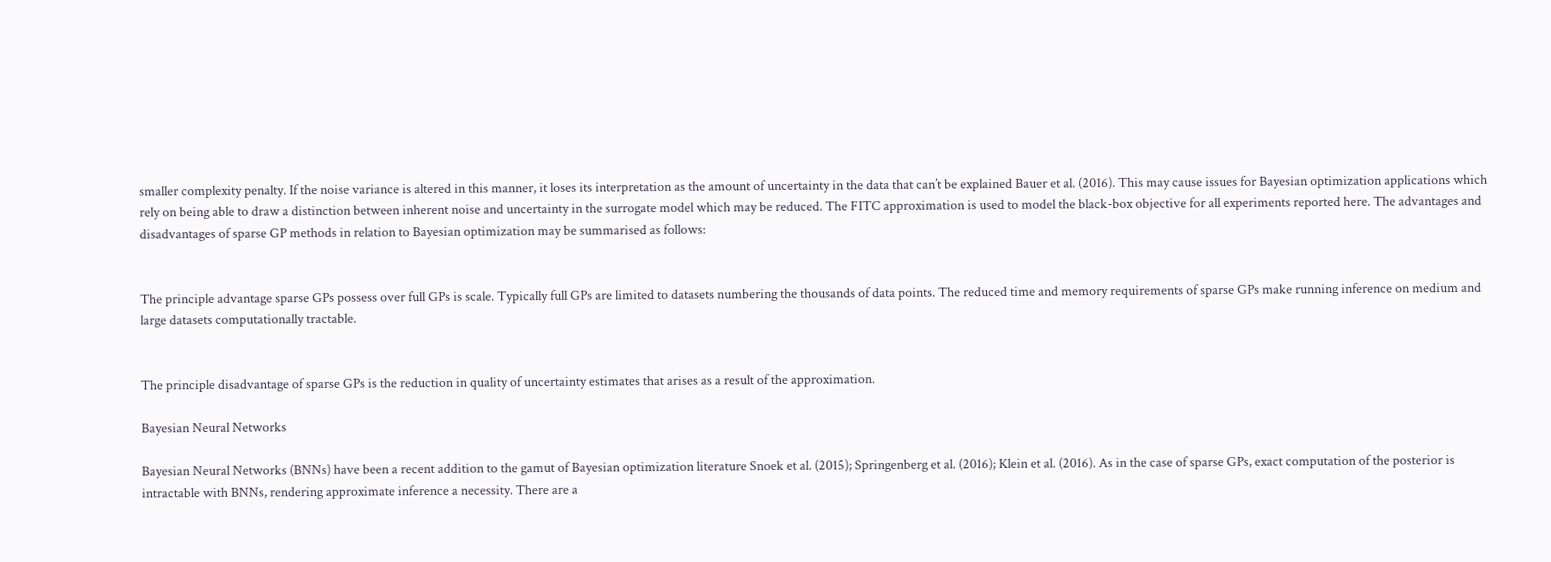smaller complexity penalty. If the noise variance is altered in this manner, it loses its interpretation as the amount of uncertainty in the data that can’t be explained Bauer et al. (2016). This may cause issues for Bayesian optimization applications which rely on being able to draw a distinction between inherent noise and uncertainty in the surrogate model which may be reduced. The FITC approximation is used to model the black-box objective for all experiments reported here. The advantages and disadvantages of sparse GP methods in relation to Bayesian optimization may be summarised as follows:


The principle advantage sparse GPs possess over full GPs is scale. Typically full GPs are limited to datasets numbering the thousands of data points. The reduced time and memory requirements of sparse GPs make running inference on medium and large datasets computationally tractable.


The principle disadvantage of sparse GPs is the reduction in quality of uncertainty estimates that arises as a result of the approximation.

Bayesian Neural Networks

Bayesian Neural Networks (BNNs) have been a recent addition to the gamut of Bayesian optimization literature Snoek et al. (2015); Springenberg et al. (2016); Klein et al. (2016). As in the case of sparse GPs, exact computation of the posterior is intractable with BNNs, rendering approximate inference a necessity. There are a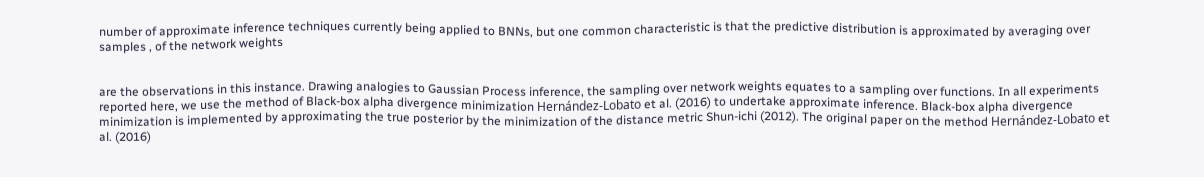number of approximate inference techniques currently being applied to BNNs, but one common characteristic is that the predictive distribution is approximated by averaging over samples , of the network weights


are the observations in this instance. Drawing analogies to Gaussian Process inference, the sampling over network weights equates to a sampling over functions. In all experiments reported here, we use the method of Black-box alpha divergence minimization Hernández-Lobato et al. (2016) to undertake approximate inference. Black-box alpha divergence minimization is implemented by approximating the true posterior by the minimization of the distance metric Shun-ichi (2012). The original paper on the method Hernández-Lobato et al. (2016)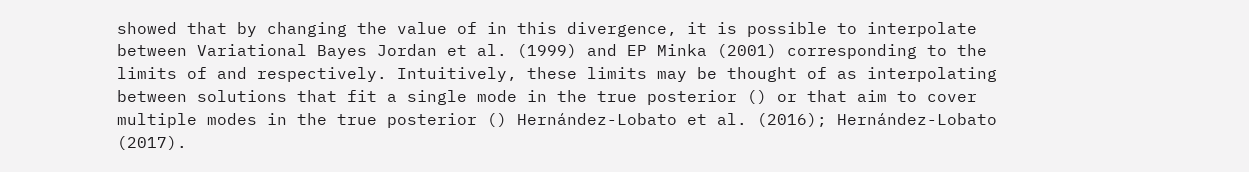showed that by changing the value of in this divergence, it is possible to interpolate between Variational Bayes Jordan et al. (1999) and EP Minka (2001) corresponding to the limits of and respectively. Intuitively, these limits may be thought of as interpolating between solutions that fit a single mode in the true posterior () or that aim to cover multiple modes in the true posterior () Hernández-Lobato et al. (2016); Hernández-Lobato (2017).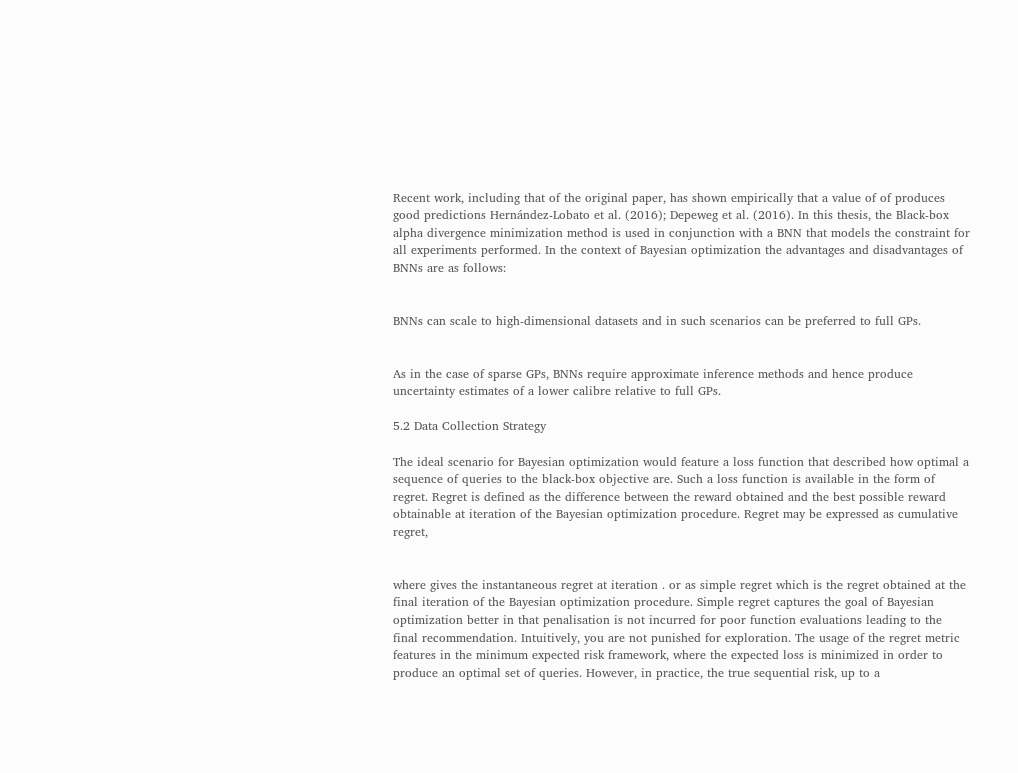Recent work, including that of the original paper, has shown empirically that a value of of produces good predictions Hernández-Lobato et al. (2016); Depeweg et al. (2016). In this thesis, the Black-box alpha divergence minimization method is used in conjunction with a BNN that models the constraint for all experiments performed. In the context of Bayesian optimization the advantages and disadvantages of BNNs are as follows:


BNNs can scale to high-dimensional datasets and in such scenarios can be preferred to full GPs.


As in the case of sparse GPs, BNNs require approximate inference methods and hence produce uncertainty estimates of a lower calibre relative to full GPs.

5.2 Data Collection Strategy

The ideal scenario for Bayesian optimization would feature a loss function that described how optimal a sequence of queries to the black-box objective are. Such a loss function is available in the form of regret. Regret is defined as the difference between the reward obtained and the best possible reward obtainable at iteration of the Bayesian optimization procedure. Regret may be expressed as cumulative regret,


where gives the instantaneous regret at iteration . or as simple regret which is the regret obtained at the final iteration of the Bayesian optimization procedure. Simple regret captures the goal of Bayesian optimization better in that penalisation is not incurred for poor function evaluations leading to the final recommendation. Intuitively, you are not punished for exploration. The usage of the regret metric features in the minimum expected risk framework, where the expected loss is minimized in order to produce an optimal set of queries. However, in practice, the true sequential risk, up to a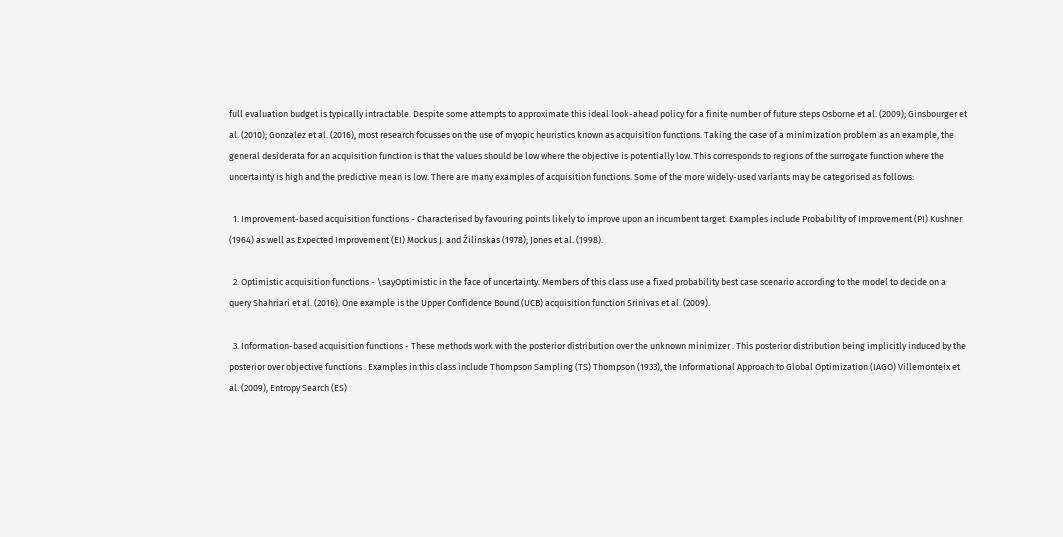full evaluation budget is typically intractable. Despite some attempts to approximate this ideal look-ahead policy for a finite number of future steps Osborne et al. (2009); Ginsbourger et al. (2010); Gonzalez et al. (2016), most research focusses on the use of myopic heuristics known as acquisition functions. Taking the case of a minimization problem as an example, the general desiderata for an acquisition function is that the values should be low where the objective is potentially low. This corresponds to regions of the surrogate function where the uncertainty is high and the predictive mean is low. There are many examples of acquisition functions. Some of the more widely-used variants may be categorised as follows:

  1. Improvement-based acquisition functions - Characterised by favouring points likely to improve upon an incumbent target. Examples include Probability of Improvement (PI) Kushner (1964) as well as Expected Improvement (EI) Mockus J. and Žilinskas (1978); Jones et al. (1998).

  2. Optimistic acquisition functions - \sayOptimistic in the face of uncertainty. Members of this class use a fixed probability best case scenario according to the model to decide on a query Shahriari et al. (2016). One example is the Upper Confidence Bound (UCB) acquisition function Srinivas et al. (2009).

  3. Information-based acquisition functions - These methods work with the posterior distribution over the unknown minimizer . This posterior distribution being implicitly induced by the posterior over objective functions . Examples in this class include Thompson Sampling (TS) Thompson (1933), the Informational Approach to Global Optimization (IAGO) Villemonteix et al. (2009), Entropy Search (ES)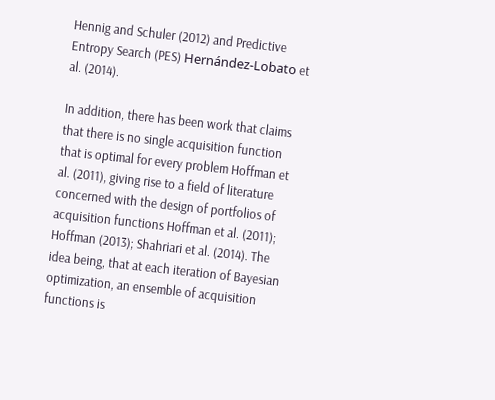Hennig and Schuler (2012) and Predictive Entropy Search (PES) Hernández-Lobato et al. (2014).

In addition, there has been work that claims that there is no single acquisition function that is optimal for every problem Hoffman et al. (2011), giving rise to a field of literature concerned with the design of portfolios of acquisition functions Hoffman et al. (2011); Hoffman (2013); Shahriari et al. (2014). The idea being, that at each iteration of Bayesian optimization, an ensemble of acquisition functions is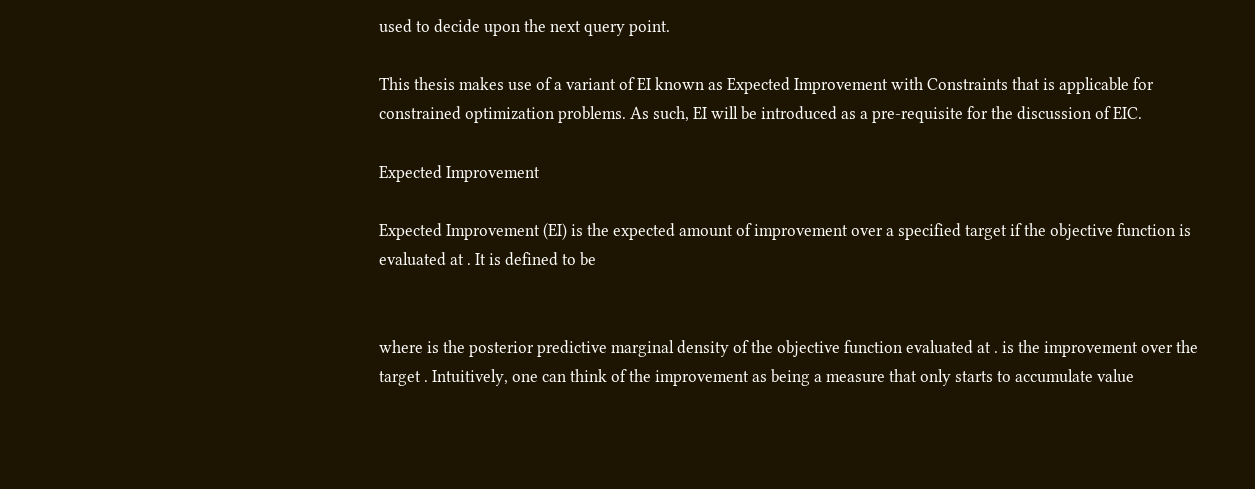used to decide upon the next query point.

This thesis makes use of a variant of EI known as Expected Improvement with Constraints that is applicable for constrained optimization problems. As such, EI will be introduced as a pre-requisite for the discussion of EIC.

Expected Improvement

Expected Improvement (EI) is the expected amount of improvement over a specified target if the objective function is evaluated at . It is defined to be


where is the posterior predictive marginal density of the objective function evaluated at . is the improvement over the target . Intuitively, one can think of the improvement as being a measure that only starts to accumulate value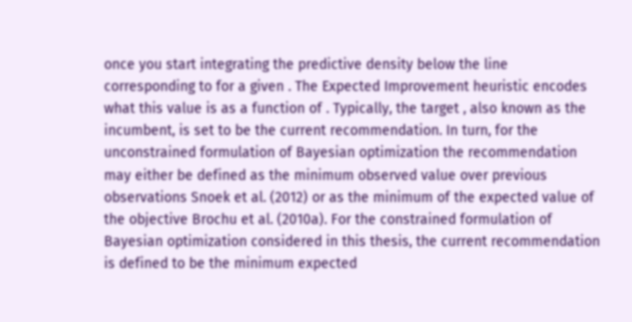once you start integrating the predictive density below the line corresponding to for a given . The Expected Improvement heuristic encodes what this value is as a function of . Typically, the target , also known as the incumbent, is set to be the current recommendation. In turn, for the unconstrained formulation of Bayesian optimization the recommendation may either be defined as the minimum observed value over previous observations Snoek et al. (2012) or as the minimum of the expected value of the objective Brochu et al. (2010a). For the constrained formulation of Bayesian optimization considered in this thesis, the current recommendation is defined to be the minimum expected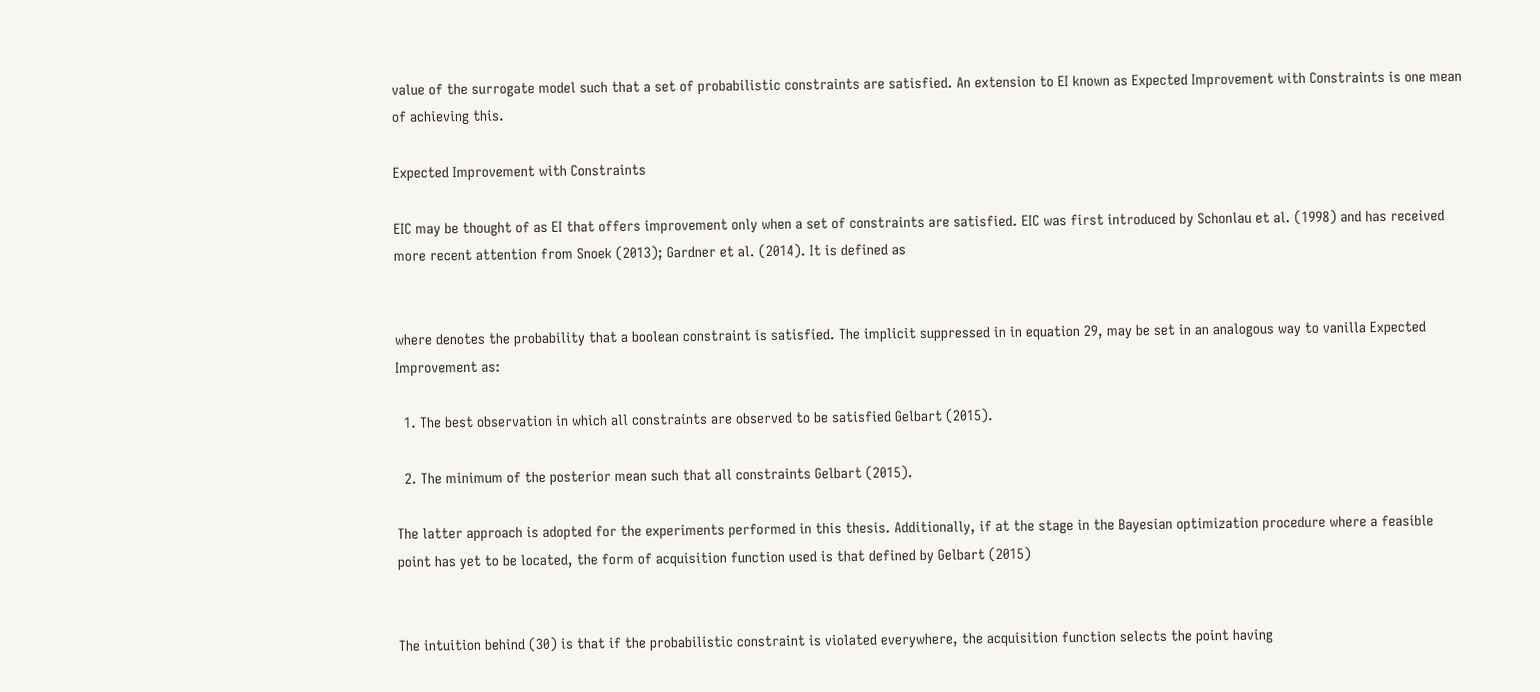value of the surrogate model such that a set of probabilistic constraints are satisfied. An extension to EI known as Expected Improvement with Constraints is one mean of achieving this.

Expected Improvement with Constraints

EIC may be thought of as EI that offers improvement only when a set of constraints are satisfied. EIC was first introduced by Schonlau et al. (1998) and has received more recent attention from Snoek (2013); Gardner et al. (2014). It is defined as


where denotes the probability that a boolean constraint is satisfied. The implicit suppressed in in equation 29, may be set in an analogous way to vanilla Expected Improvement as:

  1. The best observation in which all constraints are observed to be satisfied Gelbart (2015).

  2. The minimum of the posterior mean such that all constraints Gelbart (2015).

The latter approach is adopted for the experiments performed in this thesis. Additionally, if at the stage in the Bayesian optimization procedure where a feasible point has yet to be located, the form of acquisition function used is that defined by Gelbart (2015)


The intuition behind (30) is that if the probabilistic constraint is violated everywhere, the acquisition function selects the point having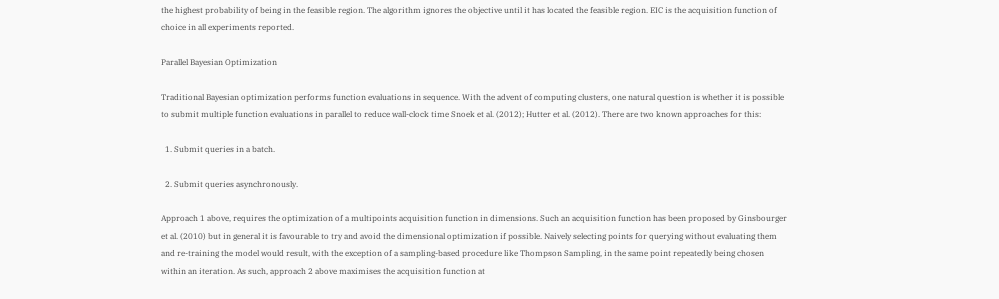the highest probability of being in the feasible region. The algorithm ignores the objective until it has located the feasible region. EIC is the acquisition function of choice in all experiments reported.

Parallel Bayesian Optimization

Traditional Bayesian optimization performs function evaluations in sequence. With the advent of computing clusters, one natural question is whether it is possible to submit multiple function evaluations in parallel to reduce wall-clock time Snoek et al. (2012); Hutter et al. (2012). There are two known approaches for this:

  1. Submit queries in a batch.

  2. Submit queries asynchronously.

Approach 1 above, requires the optimization of a multipoints acquisition function in dimensions. Such an acquisition function has been proposed by Ginsbourger et al. (2010) but in general it is favourable to try and avoid the dimensional optimization if possible. Naively selecting points for querying without evaluating them and re-training the model would result, with the exception of a sampling-based procedure like Thompson Sampling, in the same point repeatedly being chosen within an iteration. As such, approach 2 above maximises the acquisition function at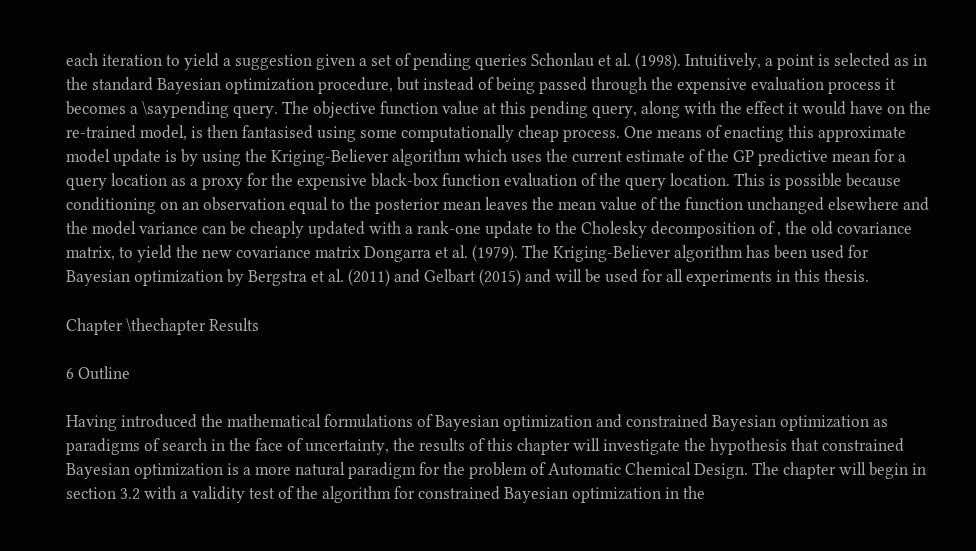each iteration to yield a suggestion given a set of pending queries Schonlau et al. (1998). Intuitively, a point is selected as in the standard Bayesian optimization procedure, but instead of being passed through the expensive evaluation process it becomes a \saypending query. The objective function value at this pending query, along with the effect it would have on the re-trained model, is then fantasised using some computationally cheap process. One means of enacting this approximate model update is by using the Kriging-Believer algorithm which uses the current estimate of the GP predictive mean for a query location as a proxy for the expensive black-box function evaluation of the query location. This is possible because conditioning on an observation equal to the posterior mean leaves the mean value of the function unchanged elsewhere and the model variance can be cheaply updated with a rank-one update to the Cholesky decomposition of , the old covariance matrix, to yield the new covariance matrix Dongarra et al. (1979). The Kriging-Believer algorithm has been used for Bayesian optimization by Bergstra et al. (2011) and Gelbart (2015) and will be used for all experiments in this thesis.

Chapter \thechapter Results

6 Outline

Having introduced the mathematical formulations of Bayesian optimization and constrained Bayesian optimization as paradigms of search in the face of uncertainty, the results of this chapter will investigate the hypothesis that constrained Bayesian optimization is a more natural paradigm for the problem of Automatic Chemical Design. The chapter will begin in section 3.2 with a validity test of the algorithm for constrained Bayesian optimization in the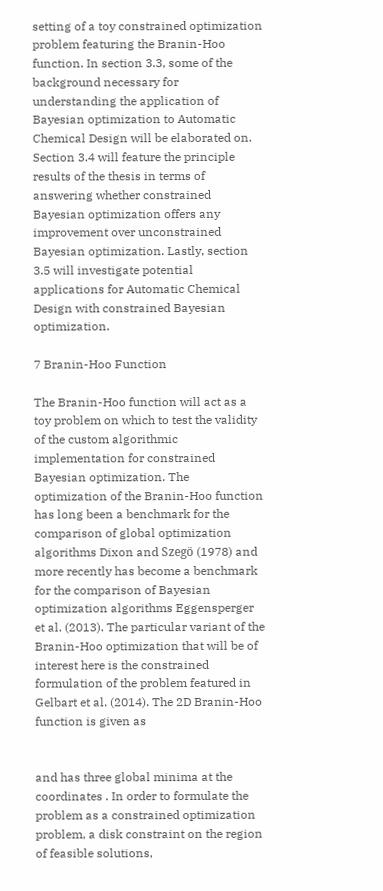setting of a toy constrained optimization problem featuring the Branin-Hoo function. In section 3.3, some of the background necessary for understanding the application of Bayesian optimization to Automatic Chemical Design will be elaborated on. Section 3.4 will feature the principle results of the thesis in terms of answering whether constrained Bayesian optimization offers any improvement over unconstrained Bayesian optimization. Lastly, section 3.5 will investigate potential applications for Automatic Chemical Design with constrained Bayesian optimization.

7 Branin-Hoo Function

The Branin-Hoo function will act as a toy problem on which to test the validity of the custom algorithmic implementation for constrained Bayesian optimization. The optimization of the Branin-Hoo function has long been a benchmark for the comparison of global optimization algorithms Dixon and Szegö (1978) and more recently has become a benchmark for the comparison of Bayesian optimization algorithms Eggensperger et al. (2013). The particular variant of the Branin-Hoo optimization that will be of interest here is the constrained formulation of the problem featured in Gelbart et al. (2014). The 2D Branin-Hoo function is given as


and has three global minima at the coordinates . In order to formulate the problem as a constrained optimization problem, a disk constraint on the region of feasible solutions,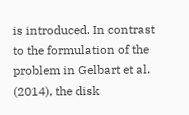is introduced. In contrast to the formulation of the problem in Gelbart et al. (2014), the disk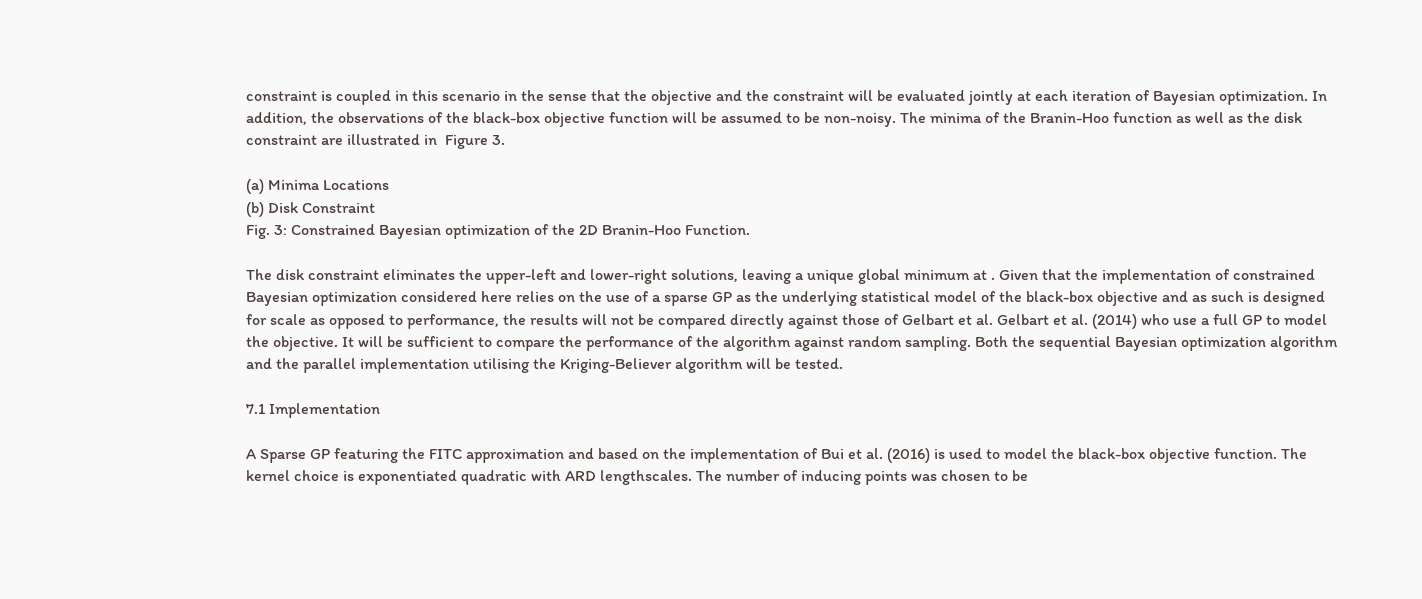constraint is coupled in this scenario in the sense that the objective and the constraint will be evaluated jointly at each iteration of Bayesian optimization. In addition, the observations of the black-box objective function will be assumed to be non-noisy. The minima of the Branin-Hoo function as well as the disk constraint are illustrated in  Figure 3.

(a) Minima Locations
(b) Disk Constraint
Fig. 3: Constrained Bayesian optimization of the 2D Branin-Hoo Function.

The disk constraint eliminates the upper-left and lower-right solutions, leaving a unique global minimum at . Given that the implementation of constrained Bayesian optimization considered here relies on the use of a sparse GP as the underlying statistical model of the black-box objective and as such is designed for scale as opposed to performance, the results will not be compared directly against those of Gelbart et al. Gelbart et al. (2014) who use a full GP to model the objective. It will be sufficient to compare the performance of the algorithm against random sampling. Both the sequential Bayesian optimization algorithm and the parallel implementation utilising the Kriging-Believer algorithm will be tested.

7.1 Implementation

A Sparse GP featuring the FITC approximation and based on the implementation of Bui et al. (2016) is used to model the black-box objective function. The kernel choice is exponentiated quadratic with ARD lengthscales. The number of inducing points was chosen to be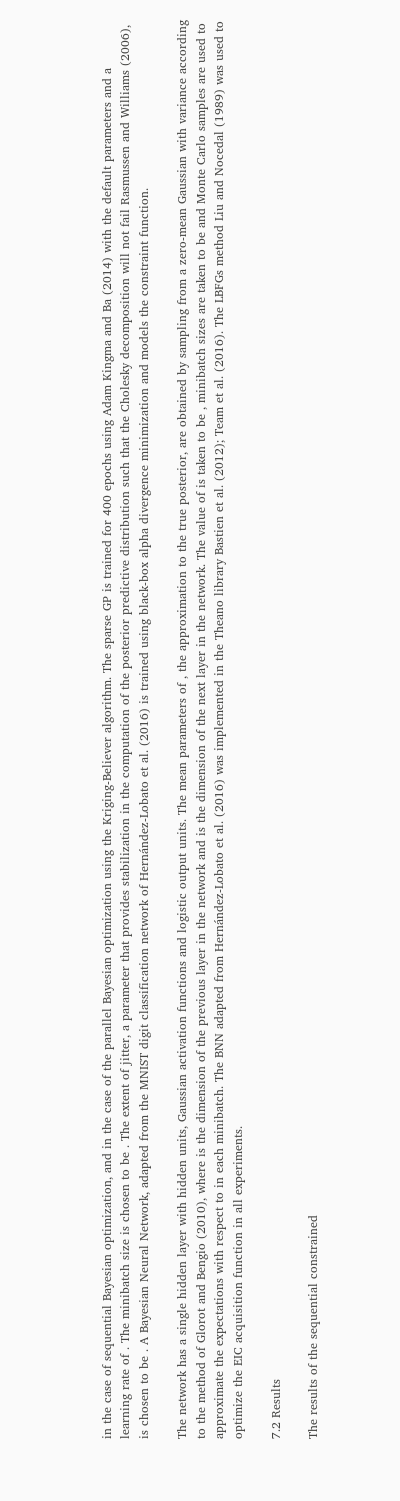in the case of sequential Bayesian optimization, and in the case of the parallel Bayesian optimization using the Kriging-Believer algorithm. The sparse GP is trained for 400 epochs using Adam Kingma and Ba (2014) with the default parameters and a learning rate of . The minibatch size is chosen to be . The extent of jitter, a parameter that provides stabilization in the computation of the posterior predictive distribution such that the Cholesky decomposition will not fail Rasmussen and Williams (2006), is chosen to be . A Bayesian Neural Network, adapted from the MNIST digit classification network of Hernández-Lobato et al. (2016) is trained using black-box alpha divergence minimization and models the constraint function.

The network has a single hidden layer with hidden units, Gaussian activation functions and logistic output units. The mean parameters of , the approximation to the true posterior, are obtained by sampling from a zero-mean Gaussian with variance according to the method of Glorot and Bengio (2010), where is the dimension of the previous layer in the network and is the dimension of the next layer in the network. The value of is taken to be , minibatch sizes are taken to be and Monte Carlo samples are used to approximate the expectations with respect to in each minibatch. The BNN adapted from Hernández-Lobato et al. (2016) was implemented in the Theano library Bastien et al. (2012); Team et al. (2016). The LBFGs method Liu and Nocedal (1989) was used to optimize the EIC acquisition function in all experiments.

7.2 Results

The results of the sequential constrained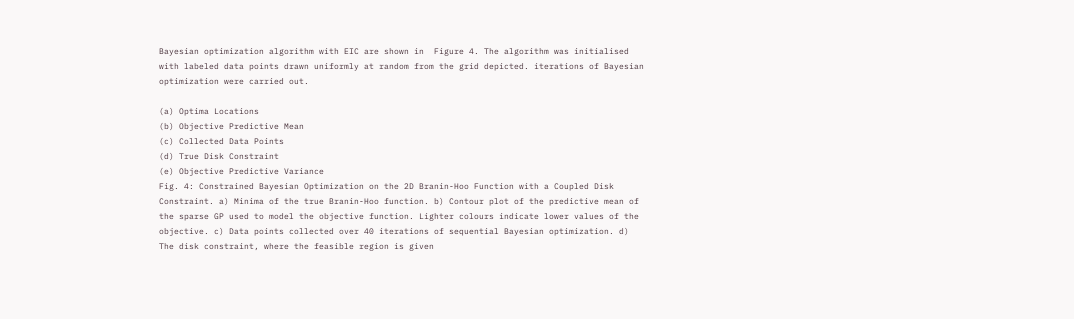Bayesian optimization algorithm with EIC are shown in  Figure 4. The algorithm was initialised with labeled data points drawn uniformly at random from the grid depicted. iterations of Bayesian optimization were carried out.

(a) Optima Locations
(b) Objective Predictive Mean
(c) Collected Data Points
(d) True Disk Constraint
(e) Objective Predictive Variance
Fig. 4: Constrained Bayesian Optimization on the 2D Branin-Hoo Function with a Coupled Disk Constraint. a) Minima of the true Branin-Hoo function. b) Contour plot of the predictive mean of the sparse GP used to model the objective function. Lighter colours indicate lower values of the objective. c) Data points collected over 40 iterations of sequential Bayesian optimization. d) The disk constraint, where the feasible region is given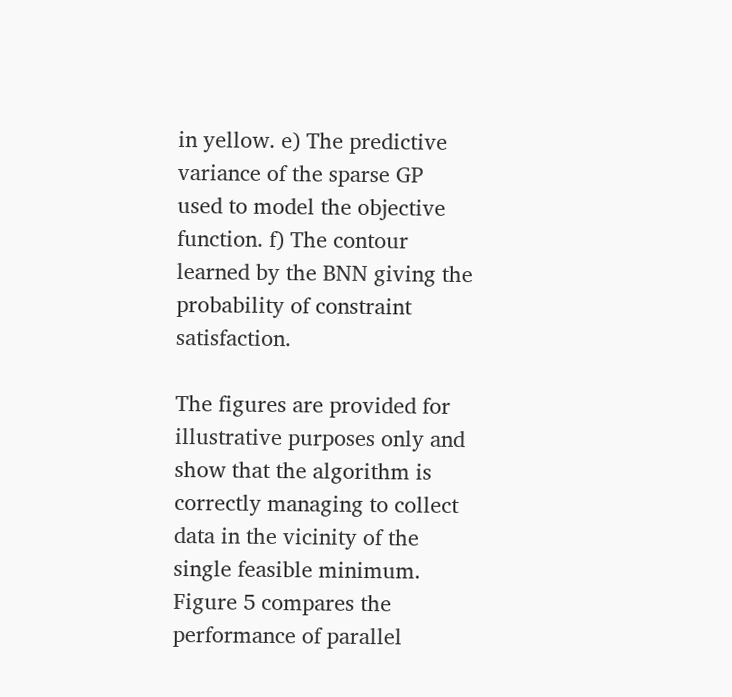in yellow. e) The predictive variance of the sparse GP used to model the objective function. f) The contour learned by the BNN giving the probability of constraint satisfaction.

The figures are provided for illustrative purposes only and show that the algorithm is correctly managing to collect data in the vicinity of the single feasible minimum. Figure 5 compares the performance of parallel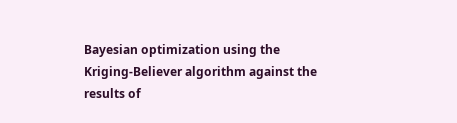Bayesian optimization using the Kriging-Believer algorithm against the results of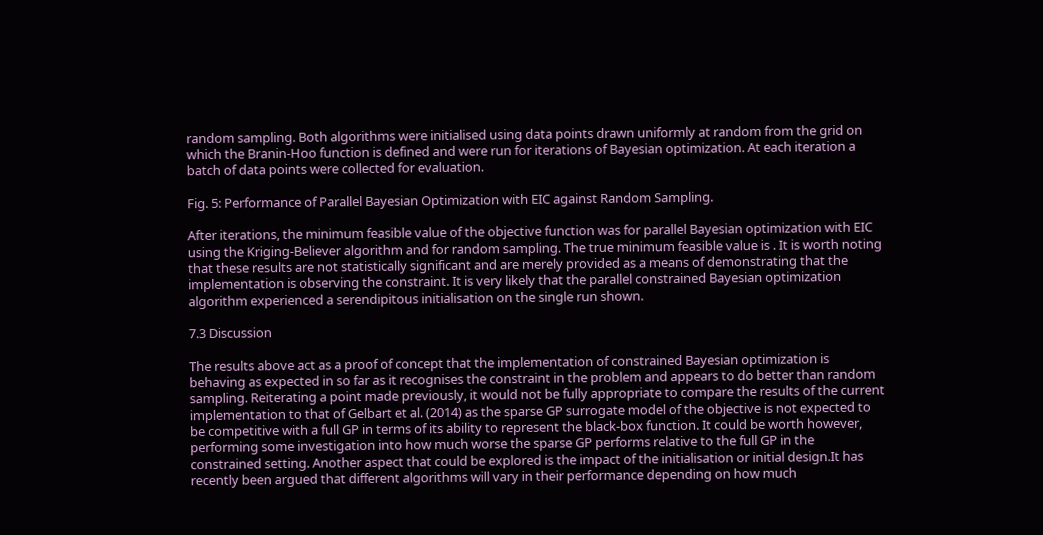random sampling. Both algorithms were initialised using data points drawn uniformly at random from the grid on which the Branin-Hoo function is defined and were run for iterations of Bayesian optimization. At each iteration a batch of data points were collected for evaluation.

Fig. 5: Performance of Parallel Bayesian Optimization with EIC against Random Sampling.

After iterations, the minimum feasible value of the objective function was for parallel Bayesian optimization with EIC using the Kriging-Believer algorithm and for random sampling. The true minimum feasible value is . It is worth noting that these results are not statistically significant and are merely provided as a means of demonstrating that the implementation is observing the constraint. It is very likely that the parallel constrained Bayesian optimization algorithm experienced a serendipitous initialisation on the single run shown.

7.3 Discussion

The results above act as a proof of concept that the implementation of constrained Bayesian optimization is behaving as expected in so far as it recognises the constraint in the problem and appears to do better than random sampling. Reiterating a point made previously, it would not be fully appropriate to compare the results of the current implementation to that of Gelbart et al. (2014) as the sparse GP surrogate model of the objective is not expected to be competitive with a full GP in terms of its ability to represent the black-box function. It could be worth however, performing some investigation into how much worse the sparse GP performs relative to the full GP in the constrained setting. Another aspect that could be explored is the impact of the initialisation or initial design.It has recently been argued that different algorithms will vary in their performance depending on how much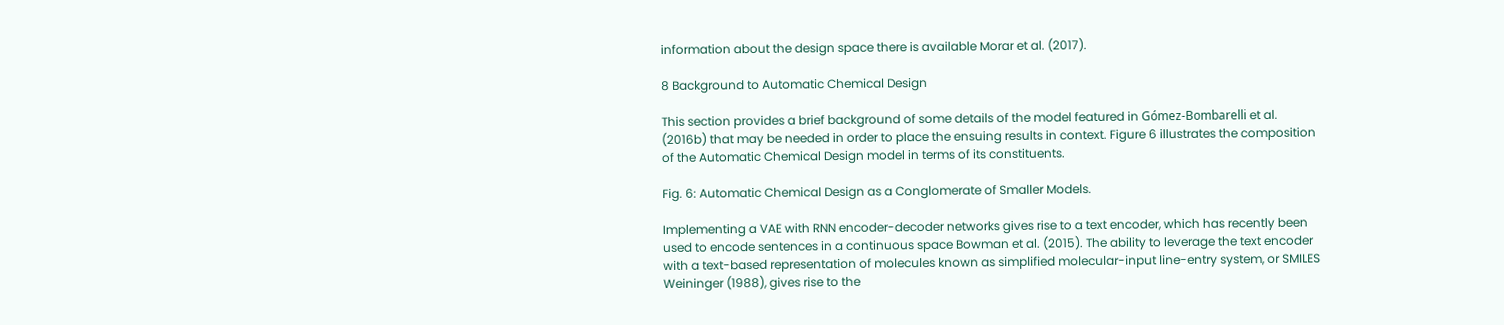information about the design space there is available Morar et al. (2017).

8 Background to Automatic Chemical Design

This section provides a brief background of some details of the model featured in Gómez-Bombarelli et al. (2016b) that may be needed in order to place the ensuing results in context. Figure 6 illustrates the composition of the Automatic Chemical Design model in terms of its constituents.

Fig. 6: Automatic Chemical Design as a Conglomerate of Smaller Models.

Implementing a VAE with RNN encoder-decoder networks gives rise to a text encoder, which has recently been used to encode sentences in a continuous space Bowman et al. (2015). The ability to leverage the text encoder with a text-based representation of molecules known as simplified molecular-input line-entry system, or SMILES Weininger (1988), gives rise to the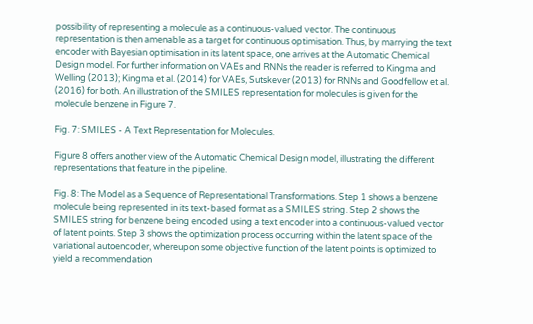possibility of representing a molecule as a continuous-valued vector. The continuous representation is then amenable as a target for continuous optimisation. Thus, by marrying the text encoder with Bayesian optimisation in its latent space, one arrives at the Automatic Chemical Design model. For further information on VAEs and RNNs the reader is referred to Kingma and Welling (2013); Kingma et al. (2014) for VAEs, Sutskever (2013) for RNNs and Goodfellow et al. (2016) for both. An illustration of the SMILES representation for molecules is given for the molecule benzene in Figure 7.

Fig. 7: SMILES - A Text Representation for Molecules.

Figure 8 offers another view of the Automatic Chemical Design model, illustrating the different representations that feature in the pipeline.

Fig. 8: The Model as a Sequence of Representational Transformations. Step 1 shows a benzene molecule being represented in its text-based format as a SMILES string. Step 2 shows the SMILES string for benzene being encoded using a text encoder into a continuous-valued vector of latent points. Step 3 shows the optimization process occurring within the latent space of the variational autoencoder, whereupon some objective function of the latent points is optimized to yield a recommendation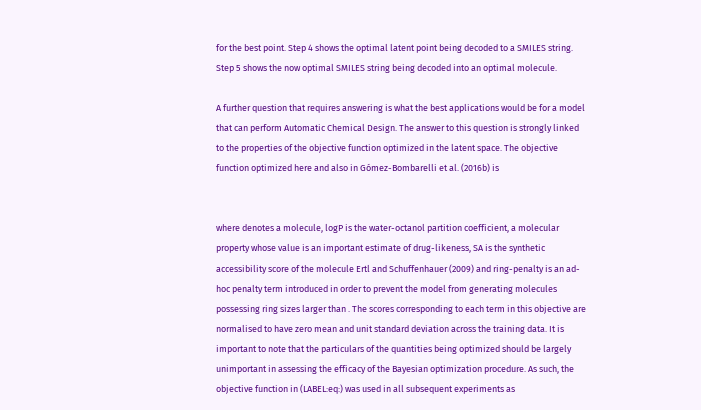for the best point. Step 4 shows the optimal latent point being decoded to a SMILES string. Step 5 shows the now optimal SMILES string being decoded into an optimal molecule.

A further question that requires answering is what the best applications would be for a model that can perform Automatic Chemical Design. The answer to this question is strongly linked to the properties of the objective function optimized in the latent space. The objective function optimized here and also in Gómez-Bombarelli et al. (2016b) is


where denotes a molecule, logP is the water-octanol partition coefficient, a molecular property whose value is an important estimate of drug-likeness, SA is the synthetic accessibility score of the molecule Ertl and Schuffenhauer (2009) and ring-penalty is an ad-hoc penalty term introduced in order to prevent the model from generating molecules possessing ring sizes larger than . The scores corresponding to each term in this objective are normalised to have zero mean and unit standard deviation across the training data. It is important to note that the particulars of the quantities being optimized should be largely unimportant in assessing the efficacy of the Bayesian optimization procedure. As such, the objective function in (LABEL:eq:) was used in all subsequent experiments as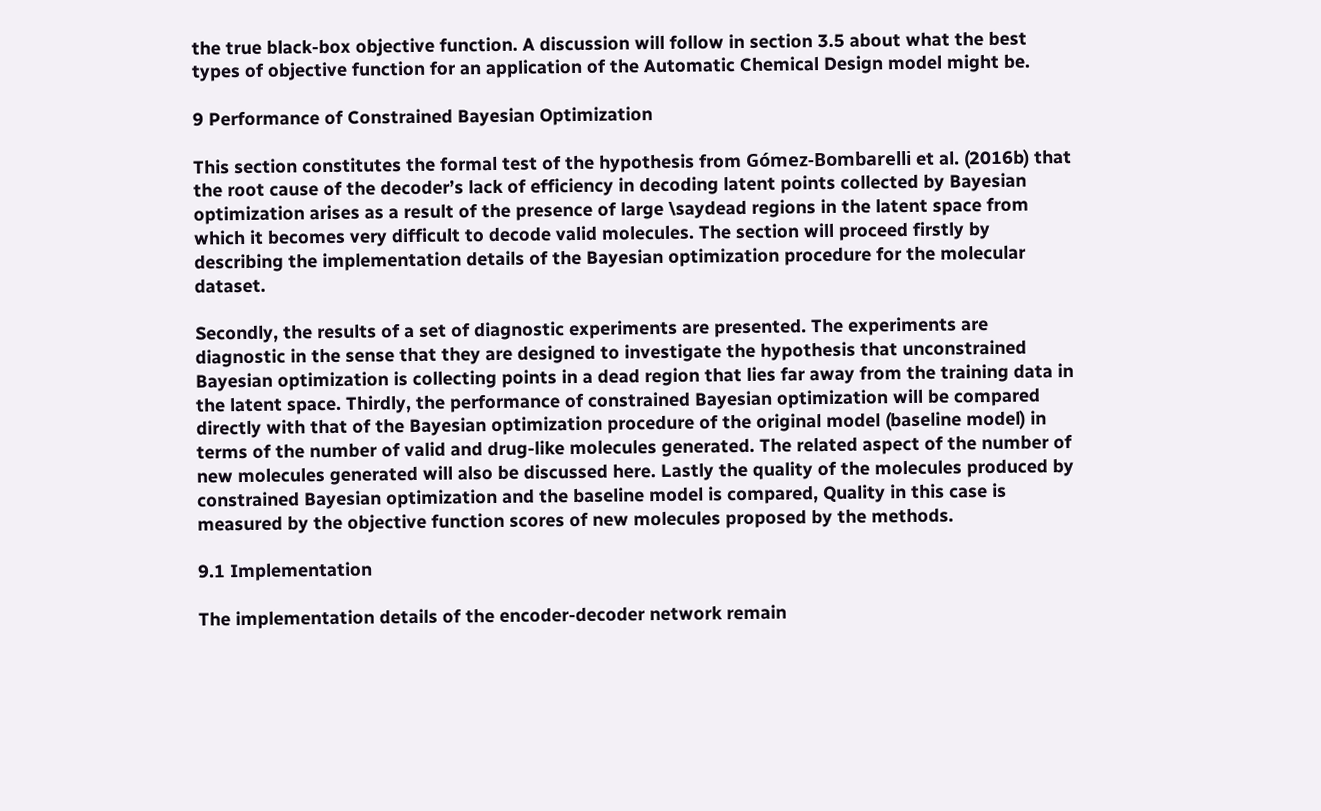the true black-box objective function. A discussion will follow in section 3.5 about what the best types of objective function for an application of the Automatic Chemical Design model might be.

9 Performance of Constrained Bayesian Optimization

This section constitutes the formal test of the hypothesis from Gómez-Bombarelli et al. (2016b) that the root cause of the decoder’s lack of efficiency in decoding latent points collected by Bayesian optimization arises as a result of the presence of large \saydead regions in the latent space from which it becomes very difficult to decode valid molecules. The section will proceed firstly by describing the implementation details of the Bayesian optimization procedure for the molecular dataset.

Secondly, the results of a set of diagnostic experiments are presented. The experiments are diagnostic in the sense that they are designed to investigate the hypothesis that unconstrained Bayesian optimization is collecting points in a dead region that lies far away from the training data in the latent space. Thirdly, the performance of constrained Bayesian optimization will be compared directly with that of the Bayesian optimization procedure of the original model (baseline model) in terms of the number of valid and drug-like molecules generated. The related aspect of the number of new molecules generated will also be discussed here. Lastly the quality of the molecules produced by constrained Bayesian optimization and the baseline model is compared, Quality in this case is measured by the objective function scores of new molecules proposed by the methods.

9.1 Implementation

The implementation details of the encoder-decoder network remain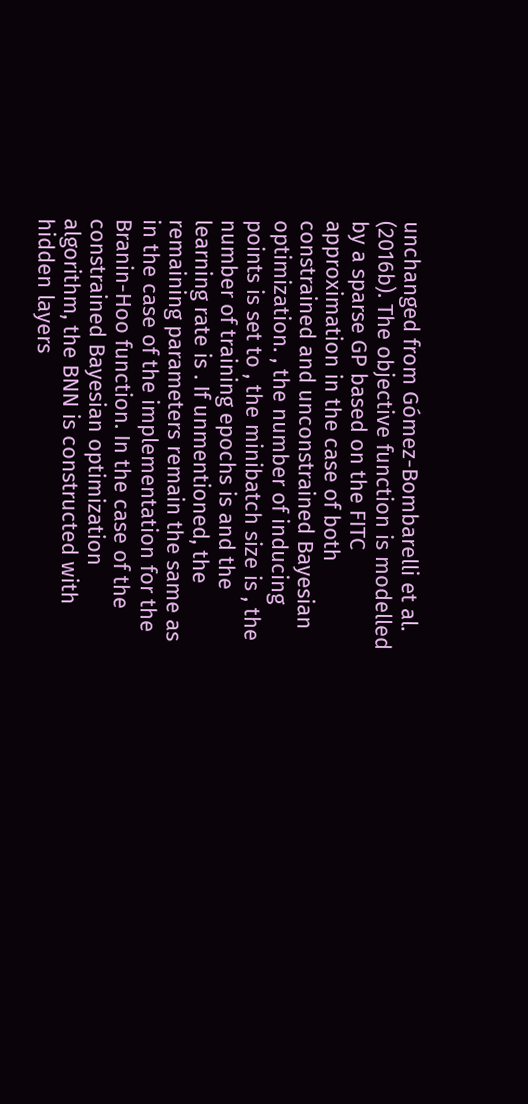unchanged from Gómez-Bombarelli et al. (2016b). The objective function is modelled by a sparse GP based on the FITC approximation in the case of both constrained and unconstrained Bayesian optimization. , the number of inducing points is set to , the minibatch size is , the number of training epochs is and the learning rate is . If unmentioned, the remaining parameters remain the same as in the case of the implementation for the Branin-Hoo function. In the case of the constrained Bayesian optimization algorithm, the BNN is constructed with hidden layers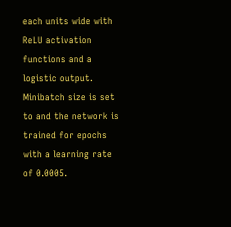each units wide with ReLU activation functions and a logistic output. Minibatch size is set to and the network is trained for epochs with a learning rate of 0.0005.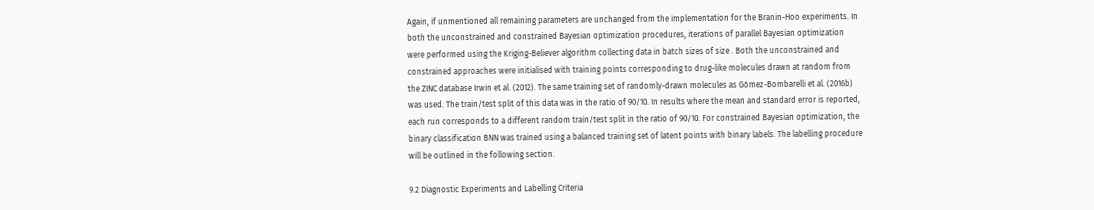Again, if unmentioned all remaining parameters are unchanged from the implementation for the Branin-Hoo experiments. In both the unconstrained and constrained Bayesian optimization procedures, iterations of parallel Bayesian optimization were performed using the Kriging-Believer algorithm collecting data in batch sizes of size . Both the unconstrained and constrained approaches were initialised with training points corresponding to drug-like molecules drawn at random from the ZINC database Irwin et al. (2012). The same training set of randomly-drawn molecules as Gómez-Bombarelli et al. (2016b) was used. The train/test split of this data was in the ratio of 90/10. In results where the mean and standard error is reported, each run corresponds to a different random train/test split in the ratio of 90/10. For constrained Bayesian optimization, the binary classification BNN was trained using a balanced training set of latent points with binary labels. The labelling procedure will be outlined in the following section.

9.2 Diagnostic Experiments and Labelling Criteria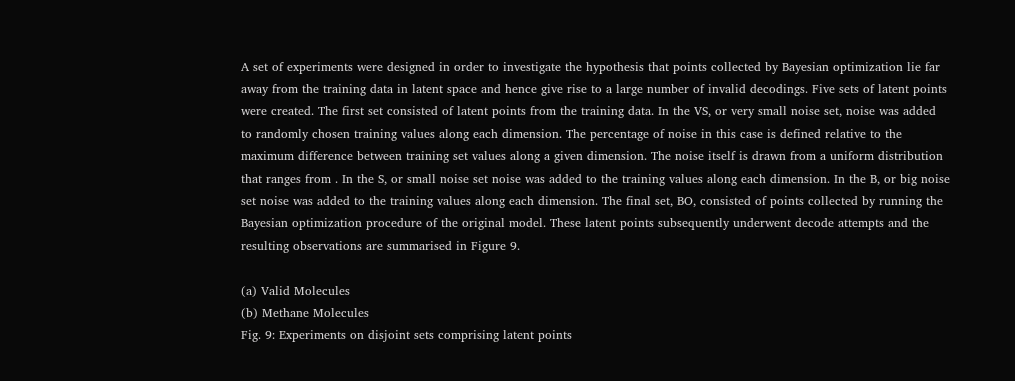A set of experiments were designed in order to investigate the hypothesis that points collected by Bayesian optimization lie far away from the training data in latent space and hence give rise to a large number of invalid decodings. Five sets of latent points were created. The first set consisted of latent points from the training data. In the VS, or very small noise set, noise was added to randomly chosen training values along each dimension. The percentage of noise in this case is defined relative to the maximum difference between training set values along a given dimension. The noise itself is drawn from a uniform distribution that ranges from . In the S, or small noise set noise was added to the training values along each dimension. In the B, or big noise set noise was added to the training values along each dimension. The final set, BO, consisted of points collected by running the Bayesian optimization procedure of the original model. These latent points subsequently underwent decode attempts and the resulting observations are summarised in Figure 9.

(a) Valid Molecules
(b) Methane Molecules
Fig. 9: Experiments on disjoint sets comprising latent points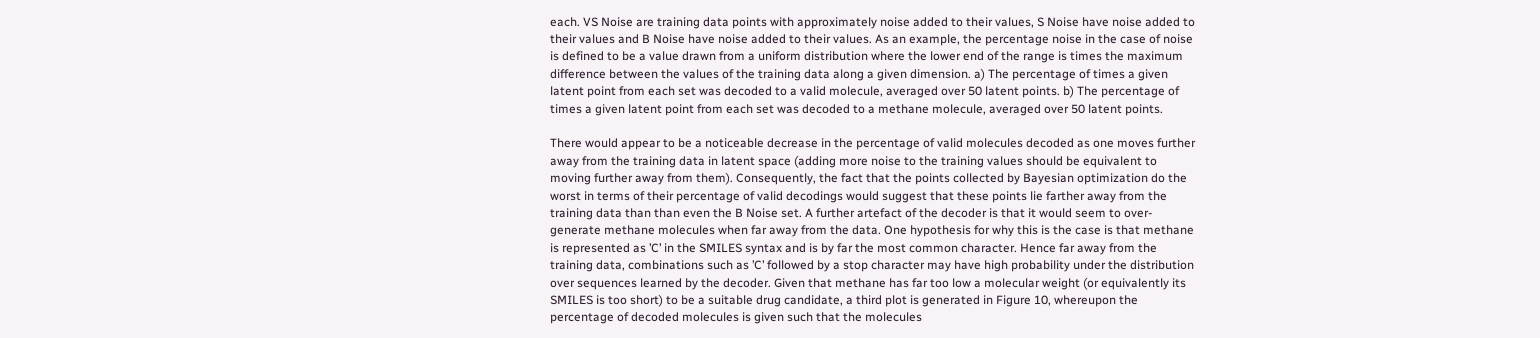each. VS Noise are training data points with approximately noise added to their values, S Noise have noise added to their values and B Noise have noise added to their values. As an example, the percentage noise in the case of noise is defined to be a value drawn from a uniform distribution where the lower end of the range is times the maximum difference between the values of the training data along a given dimension. a) The percentage of times a given latent point from each set was decoded to a valid molecule, averaged over 50 latent points. b) The percentage of times a given latent point from each set was decoded to a methane molecule, averaged over 50 latent points.

There would appear to be a noticeable decrease in the percentage of valid molecules decoded as one moves further away from the training data in latent space (adding more noise to the training values should be equivalent to moving further away from them). Consequently, the fact that the points collected by Bayesian optimization do the worst in terms of their percentage of valid decodings would suggest that these points lie farther away from the training data than than even the B Noise set. A further artefact of the decoder is that it would seem to over-generate methane molecules when far away from the data. One hypothesis for why this is the case is that methane is represented as ’C’ in the SMILES syntax and is by far the most common character. Hence far away from the training data, combinations such as ’C’ followed by a stop character may have high probability under the distribution over sequences learned by the decoder. Given that methane has far too low a molecular weight (or equivalently its SMILES is too short) to be a suitable drug candidate, a third plot is generated in Figure 10, whereupon the percentage of decoded molecules is given such that the molecules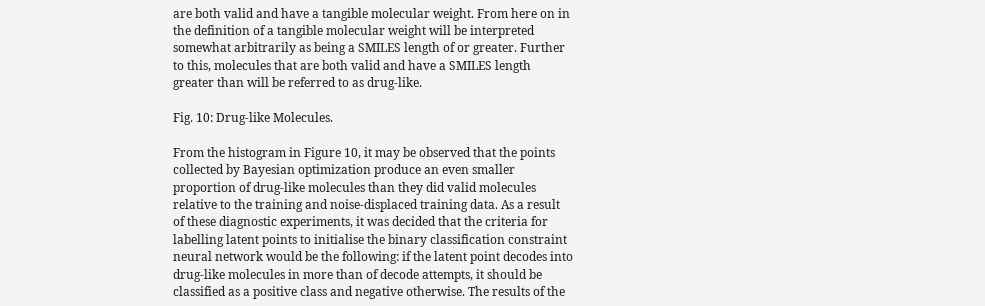are both valid and have a tangible molecular weight. From here on in the definition of a tangible molecular weight will be interpreted somewhat arbitrarily as being a SMILES length of or greater. Further to this, molecules that are both valid and have a SMILES length greater than will be referred to as drug-like.

Fig. 10: Drug-like Molecules.

From the histogram in Figure 10, it may be observed that the points collected by Bayesian optimization produce an even smaller proportion of drug-like molecules than they did valid molecules relative to the training and noise-displaced training data. As a result of these diagnostic experiments, it was decided that the criteria for labelling latent points to initialise the binary classification constraint neural network would be the following: if the latent point decodes into drug-like molecules in more than of decode attempts, it should be classified as a positive class and negative otherwise. The results of the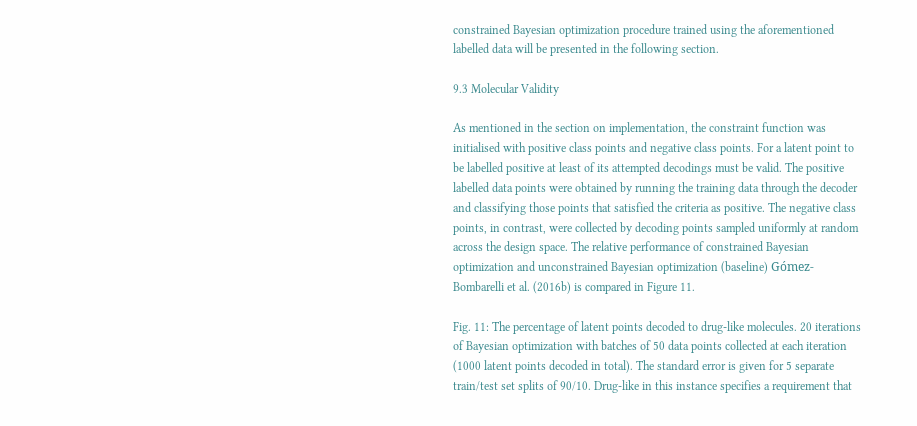constrained Bayesian optimization procedure trained using the aforementioned labelled data will be presented in the following section.

9.3 Molecular Validity

As mentioned in the section on implementation, the constraint function was initialised with positive class points and negative class points. For a latent point to be labelled positive at least of its attempted decodings must be valid. The positive labelled data points were obtained by running the training data through the decoder and classifying those points that satisfied the criteria as positive. The negative class points, in contrast, were collected by decoding points sampled uniformly at random across the design space. The relative performance of constrained Bayesian optimization and unconstrained Bayesian optimization (baseline) Gómez-Bombarelli et al. (2016b) is compared in Figure 11.

Fig. 11: The percentage of latent points decoded to drug-like molecules. 20 iterations of Bayesian optimization with batches of 50 data points collected at each iteration (1000 latent points decoded in total). The standard error is given for 5 separate train/test set splits of 90/10. Drug-like in this instance specifies a requirement that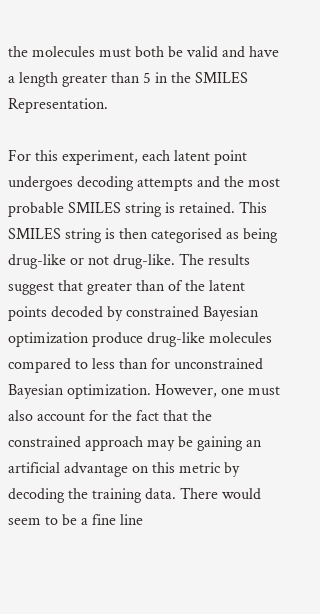the molecules must both be valid and have a length greater than 5 in the SMILES Representation.

For this experiment, each latent point undergoes decoding attempts and the most probable SMILES string is retained. This SMILES string is then categorised as being drug-like or not drug-like. The results suggest that greater than of the latent points decoded by constrained Bayesian optimization produce drug-like molecules compared to less than for unconstrained Bayesian optimization. However, one must also account for the fact that the constrained approach may be gaining an artificial advantage on this metric by decoding the training data. There would seem to be a fine line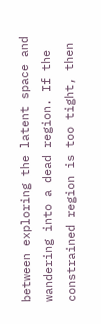between exploring the latent space and wandering into a dead region. If the constrained region is too tight, then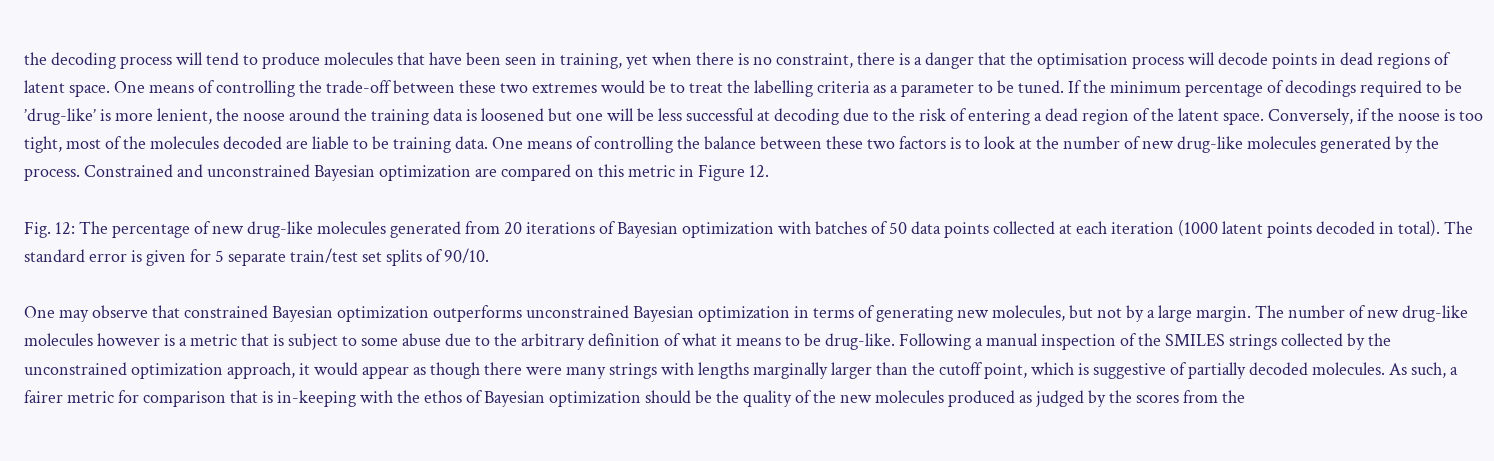the decoding process will tend to produce molecules that have been seen in training, yet when there is no constraint, there is a danger that the optimisation process will decode points in dead regions of latent space. One means of controlling the trade-off between these two extremes would be to treat the labelling criteria as a parameter to be tuned. If the minimum percentage of decodings required to be ’drug-like’ is more lenient, the noose around the training data is loosened but one will be less successful at decoding due to the risk of entering a dead region of the latent space. Conversely, if the noose is too tight, most of the molecules decoded are liable to be training data. One means of controlling the balance between these two factors is to look at the number of new drug-like molecules generated by the process. Constrained and unconstrained Bayesian optimization are compared on this metric in Figure 12.

Fig. 12: The percentage of new drug-like molecules generated from 20 iterations of Bayesian optimization with batches of 50 data points collected at each iteration (1000 latent points decoded in total). The standard error is given for 5 separate train/test set splits of 90/10.

One may observe that constrained Bayesian optimization outperforms unconstrained Bayesian optimization in terms of generating new molecules, but not by a large margin. The number of new drug-like molecules however is a metric that is subject to some abuse due to the arbitrary definition of what it means to be drug-like. Following a manual inspection of the SMILES strings collected by the unconstrained optimization approach, it would appear as though there were many strings with lengths marginally larger than the cutoff point, which is suggestive of partially decoded molecules. As such, a fairer metric for comparison that is in-keeping with the ethos of Bayesian optimization should be the quality of the new molecules produced as judged by the scores from the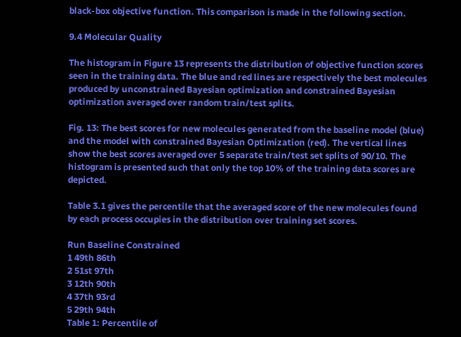black-box objective function. This comparison is made in the following section.

9.4 Molecular Quality

The histogram in Figure 13 represents the distribution of objective function scores seen in the training data. The blue and red lines are respectively the best molecules produced by unconstrained Bayesian optimization and constrained Bayesian optimization averaged over random train/test splits.

Fig. 13: The best scores for new molecules generated from the baseline model (blue) and the model with constrained Bayesian Optimization (red). The vertical lines show the best scores averaged over 5 separate train/test set splits of 90/10. The histogram is presented such that only the top 10% of the training data scores are depicted.

Table 3.1 gives the percentile that the averaged score of the new molecules found by each process occupies in the distribution over training set scores.

Run Baseline Constrained
1 49th 86th
2 51st 97th
3 12th 90th
4 37th 93rd
5 29th 94th
Table 1: Percentile of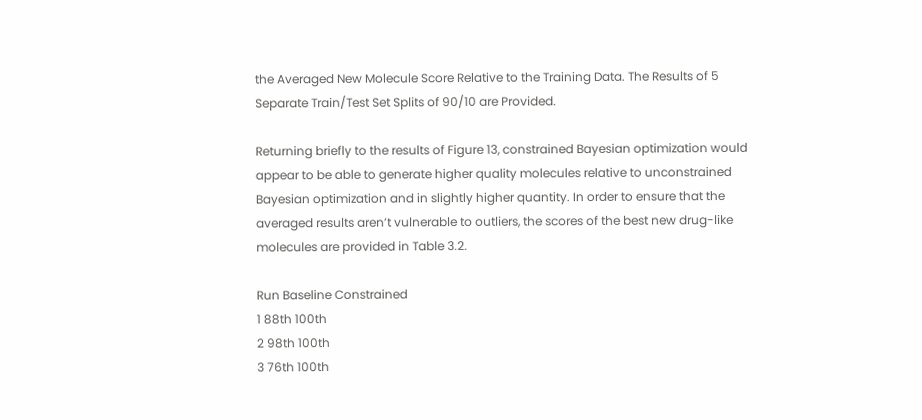the Averaged New Molecule Score Relative to the Training Data. The Results of 5 Separate Train/Test Set Splits of 90/10 are Provided.

Returning briefly to the results of Figure 13, constrained Bayesian optimization would appear to be able to generate higher quality molecules relative to unconstrained Bayesian optimization and in slightly higher quantity. In order to ensure that the averaged results aren’t vulnerable to outliers, the scores of the best new drug-like molecules are provided in Table 3.2.

Run Baseline Constrained
1 88th 100th
2 98th 100th
3 76th 100th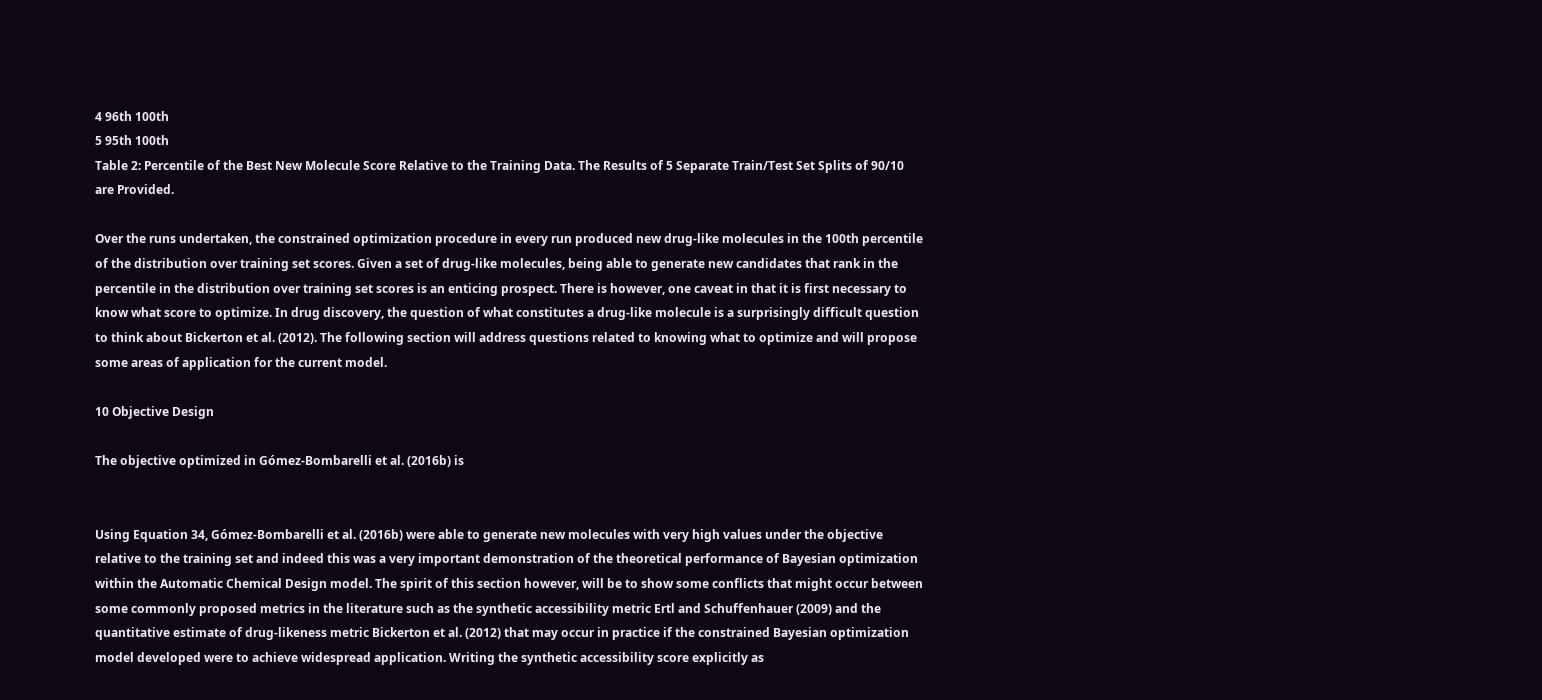4 96th 100th
5 95th 100th
Table 2: Percentile of the Best New Molecule Score Relative to the Training Data. The Results of 5 Separate Train/Test Set Splits of 90/10 are Provided.

Over the runs undertaken, the constrained optimization procedure in every run produced new drug-like molecules in the 100th percentile of the distribution over training set scores. Given a set of drug-like molecules, being able to generate new candidates that rank in the percentile in the distribution over training set scores is an enticing prospect. There is however, one caveat in that it is first necessary to know what score to optimize. In drug discovery, the question of what constitutes a drug-like molecule is a surprisingly difficult question to think about Bickerton et al. (2012). The following section will address questions related to knowing what to optimize and will propose some areas of application for the current model.

10 Objective Design

The objective optimized in Gómez-Bombarelli et al. (2016b) is


Using Equation 34, Gómez-Bombarelli et al. (2016b) were able to generate new molecules with very high values under the objective relative to the training set and indeed this was a very important demonstration of the theoretical performance of Bayesian optimization within the Automatic Chemical Design model. The spirit of this section however, will be to show some conflicts that might occur between some commonly proposed metrics in the literature such as the synthetic accessibility metric Ertl and Schuffenhauer (2009) and the quantitative estimate of drug-likeness metric Bickerton et al. (2012) that may occur in practice if the constrained Bayesian optimization model developed were to achieve widespread application. Writing the synthetic accessibility score explicitly as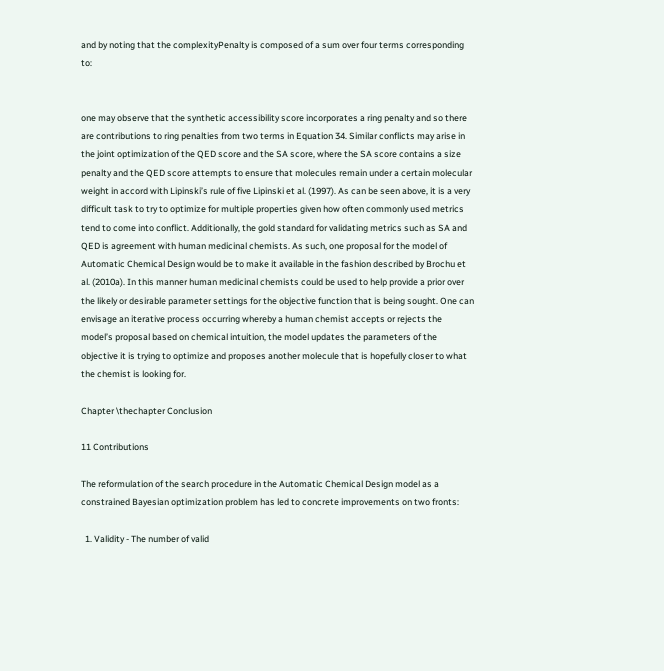and by noting that the complexityPenalty is composed of a sum over four terms corresponding to:


one may observe that the synthetic accessibility score incorporates a ring penalty and so there are contributions to ring penalties from two terms in Equation 34. Similar conflicts may arise in the joint optimization of the QED score and the SA score, where the SA score contains a size penalty and the QED score attempts to ensure that molecules remain under a certain molecular weight in accord with Lipinski’s rule of five Lipinski et al. (1997). As can be seen above, it is a very difficult task to try to optimize for multiple properties given how often commonly used metrics tend to come into conflict. Additionally, the gold standard for validating metrics such as SA and QED is agreement with human medicinal chemists. As such, one proposal for the model of Automatic Chemical Design would be to make it available in the fashion described by Brochu et al. (2010a). In this manner human medicinal chemists could be used to help provide a prior over the likely or desirable parameter settings for the objective function that is being sought. One can envisage an iterative process occurring whereby a human chemist accepts or rejects the model’s proposal based on chemical intuition, the model updates the parameters of the objective it is trying to optimize and proposes another molecule that is hopefully closer to what the chemist is looking for.

Chapter \thechapter Conclusion

11 Contributions

The reformulation of the search procedure in the Automatic Chemical Design model as a constrained Bayesian optimization problem has led to concrete improvements on two fronts:

  1. Validity - The number of valid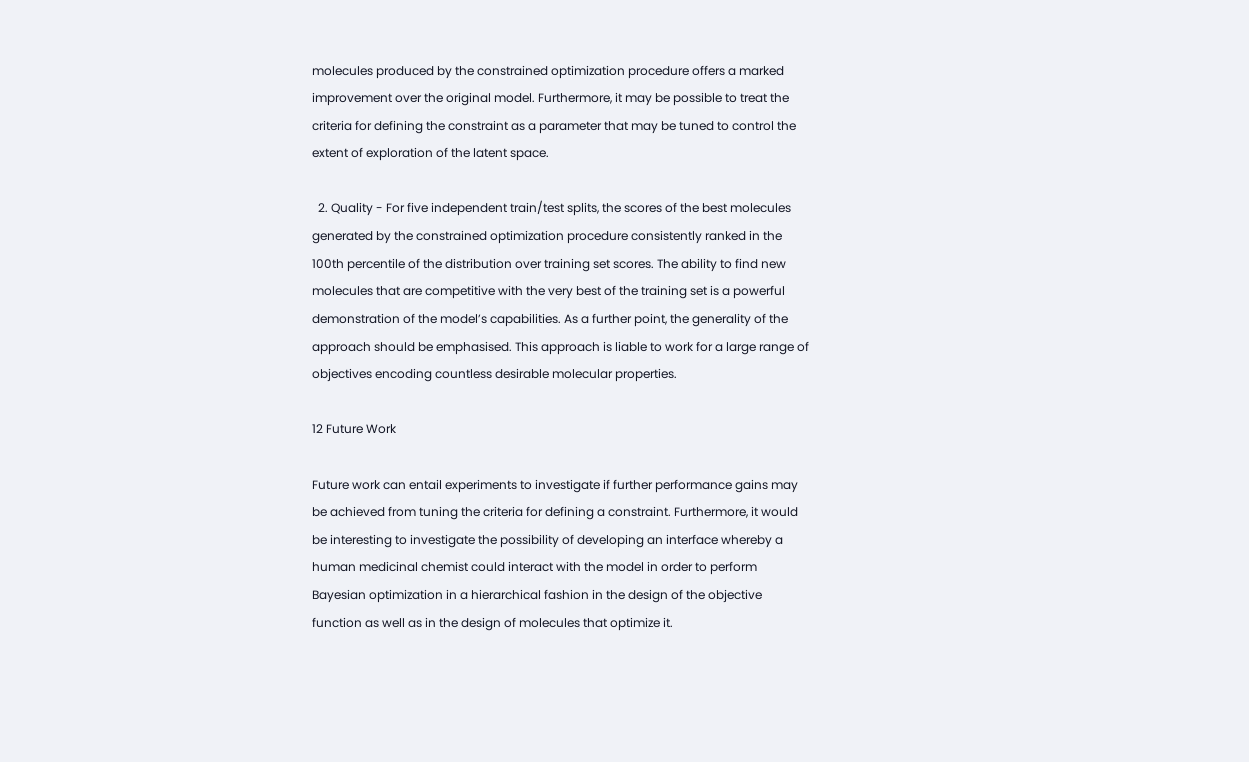molecules produced by the constrained optimization procedure offers a marked improvement over the original model. Furthermore, it may be possible to treat the criteria for defining the constraint as a parameter that may be tuned to control the extent of exploration of the latent space.

  2. Quality - For five independent train/test splits, the scores of the best molecules generated by the constrained optimization procedure consistently ranked in the 100th percentile of the distribution over training set scores. The ability to find new molecules that are competitive with the very best of the training set is a powerful demonstration of the model’s capabilities. As a further point, the generality of the approach should be emphasised. This approach is liable to work for a large range of objectives encoding countless desirable molecular properties.

12 Future Work

Future work can entail experiments to investigate if further performance gains may be achieved from tuning the criteria for defining a constraint. Furthermore, it would be interesting to investigate the possibility of developing an interface whereby a human medicinal chemist could interact with the model in order to perform Bayesian optimization in a hierarchical fashion in the design of the objective function as well as in the design of molecules that optimize it.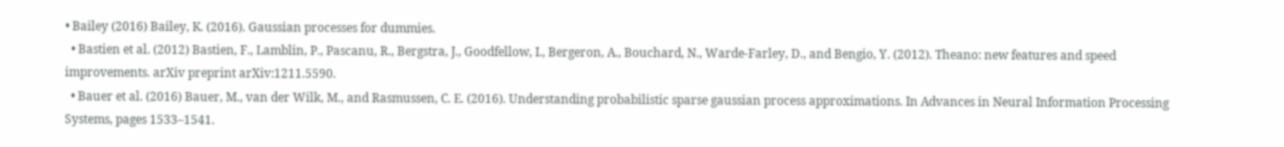• Bailey (2016) Bailey, K. (2016). Gaussian processes for dummies.
  • Bastien et al. (2012) Bastien, F., Lamblin, P., Pascanu, R., Bergstra, J., Goodfellow, I., Bergeron, A., Bouchard, N., Warde-Farley, D., and Bengio, Y. (2012). Theano: new features and speed improvements. arXiv preprint arXiv:1211.5590.
  • Bauer et al. (2016) Bauer, M., van der Wilk, M., and Rasmussen, C. E. (2016). Understanding probabilistic sparse gaussian process approximations. In Advances in Neural Information Processing Systems, pages 1533–1541.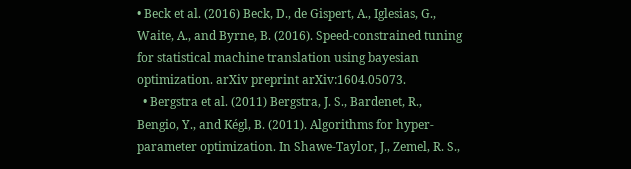• Beck et al. (2016) Beck, D., de Gispert, A., Iglesias, G., Waite, A., and Byrne, B. (2016). Speed-constrained tuning for statistical machine translation using bayesian optimization. arXiv preprint arXiv:1604.05073.
  • Bergstra et al. (2011) Bergstra, J. S., Bardenet, R., Bengio, Y., and Kégl, B. (2011). Algorithms for hyper-parameter optimization. In Shawe-Taylor, J., Zemel, R. S.,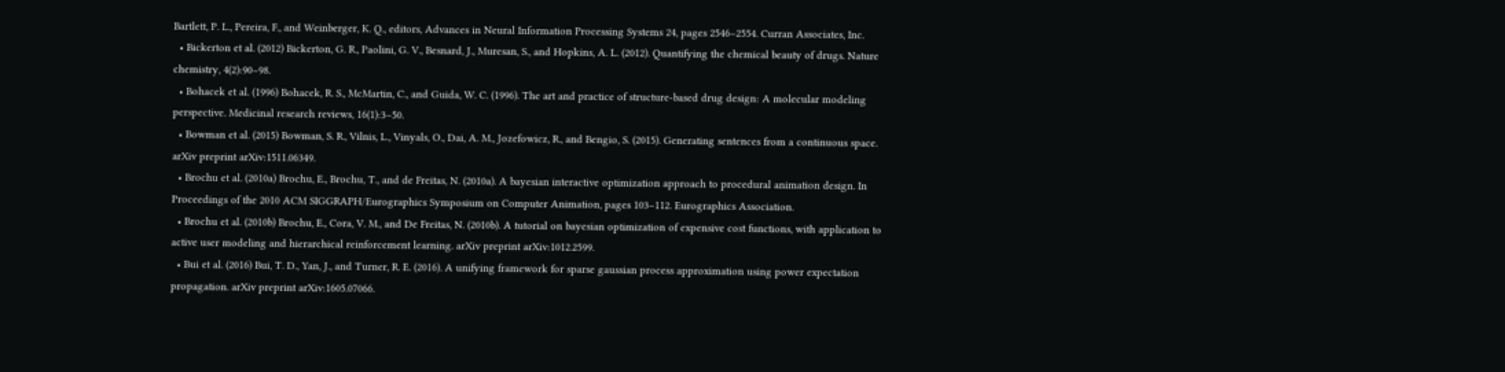Bartlett, P. L., Pereira, F., and Weinberger, K. Q., editors, Advances in Neural Information Processing Systems 24, pages 2546–2554. Curran Associates, Inc.
  • Bickerton et al. (2012) Bickerton, G. R., Paolini, G. V., Besnard, J., Muresan, S., and Hopkins, A. L. (2012). Quantifying the chemical beauty of drugs. Nature chemistry, 4(2):90–98.
  • Bohacek et al. (1996) Bohacek, R. S., McMartin, C., and Guida, W. C. (1996). The art and practice of structure-based drug design: A molecular modeling perspective. Medicinal research reviews, 16(1):3–50.
  • Bowman et al. (2015) Bowman, S. R., Vilnis, L., Vinyals, O., Dai, A. M., Jozefowicz, R., and Bengio, S. (2015). Generating sentences from a continuous space. arXiv preprint arXiv:1511.06349.
  • Brochu et al. (2010a) Brochu, E., Brochu, T., and de Freitas, N. (2010a). A bayesian interactive optimization approach to procedural animation design. In Proceedings of the 2010 ACM SIGGRAPH/Eurographics Symposium on Computer Animation, pages 103–112. Eurographics Association.
  • Brochu et al. (2010b) Brochu, E., Cora, V. M., and De Freitas, N. (2010b). A tutorial on bayesian optimization of expensive cost functions, with application to active user modeling and hierarchical reinforcement learning. arXiv preprint arXiv:1012.2599.
  • Bui et al. (2016) Bui, T. D., Yan, J., and Turner, R. E. (2016). A unifying framework for sparse gaussian process approximation using power expectation propagation. arXiv preprint arXiv:1605.07066.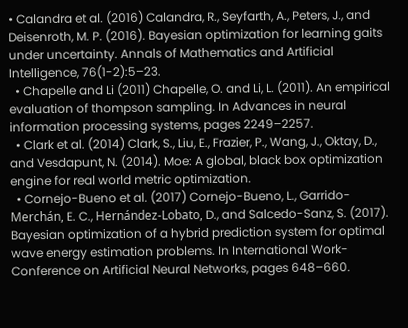• Calandra et al. (2016) Calandra, R., Seyfarth, A., Peters, J., and Deisenroth, M. P. (2016). Bayesian optimization for learning gaits under uncertainty. Annals of Mathematics and Artificial Intelligence, 76(1-2):5–23.
  • Chapelle and Li (2011) Chapelle, O. and Li, L. (2011). An empirical evaluation of thompson sampling. In Advances in neural information processing systems, pages 2249–2257.
  • Clark et al. (2014) Clark, S., Liu, E., Frazier, P., Wang, J., Oktay, D., and Vesdapunt, N. (2014). Moe: A global, black box optimization engine for real world metric optimization.
  • Cornejo-Bueno et al. (2017) Cornejo-Bueno, L., Garrido-Merchán, E. C., Hernández-Lobato, D., and Salcedo-Sanz, S. (2017). Bayesian optimization of a hybrid prediction system for optimal wave energy estimation problems. In International Work-Conference on Artificial Neural Networks, pages 648–660.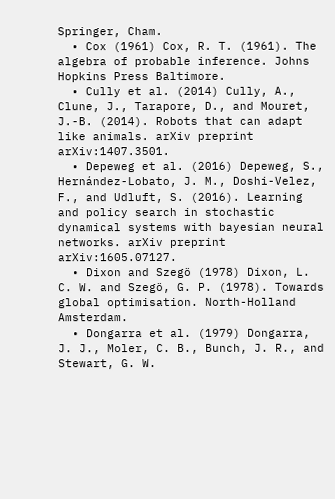Springer, Cham.
  • Cox (1961) Cox, R. T. (1961). The algebra of probable inference. Johns Hopkins Press Baltimore.
  • Cully et al. (2014) Cully, A., Clune, J., Tarapore, D., and Mouret, J.-B. (2014). Robots that can adapt like animals. arXiv preprint arXiv:1407.3501.
  • Depeweg et al. (2016) Depeweg, S., Hernández-Lobato, J. M., Doshi-Velez, F., and Udluft, S. (2016). Learning and policy search in stochastic dynamical systems with bayesian neural networks. arXiv preprint arXiv:1605.07127.
  • Dixon and Szegö (1978) Dixon, L. C. W. and Szegö, G. P. (1978). Towards global optimisation. North-Holland Amsterdam.
  • Dongarra et al. (1979) Dongarra, J. J., Moler, C. B., Bunch, J. R., and Stewart, G. W.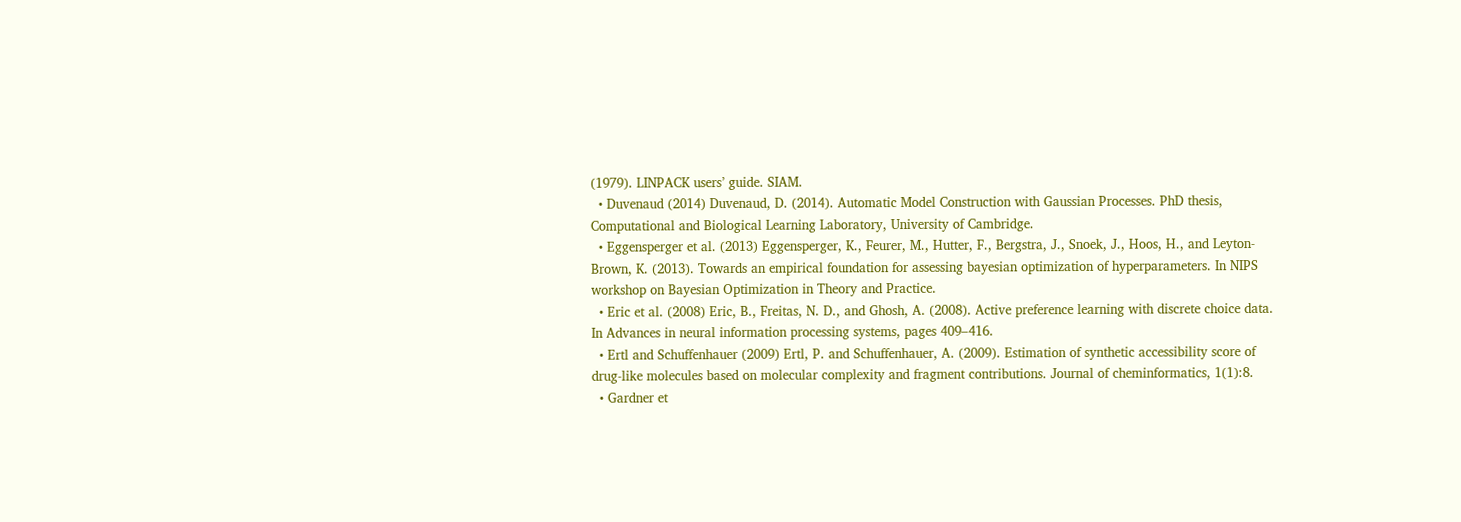(1979). LINPACK users’ guide. SIAM.
  • Duvenaud (2014) Duvenaud, D. (2014). Automatic Model Construction with Gaussian Processes. PhD thesis, Computational and Biological Learning Laboratory, University of Cambridge.
  • Eggensperger et al. (2013) Eggensperger, K., Feurer, M., Hutter, F., Bergstra, J., Snoek, J., Hoos, H., and Leyton-Brown, K. (2013). Towards an empirical foundation for assessing bayesian optimization of hyperparameters. In NIPS workshop on Bayesian Optimization in Theory and Practice.
  • Eric et al. (2008) Eric, B., Freitas, N. D., and Ghosh, A. (2008). Active preference learning with discrete choice data. In Advances in neural information processing systems, pages 409–416.
  • Ertl and Schuffenhauer (2009) Ertl, P. and Schuffenhauer, A. (2009). Estimation of synthetic accessibility score of drug-like molecules based on molecular complexity and fragment contributions. Journal of cheminformatics, 1(1):8.
  • Gardner et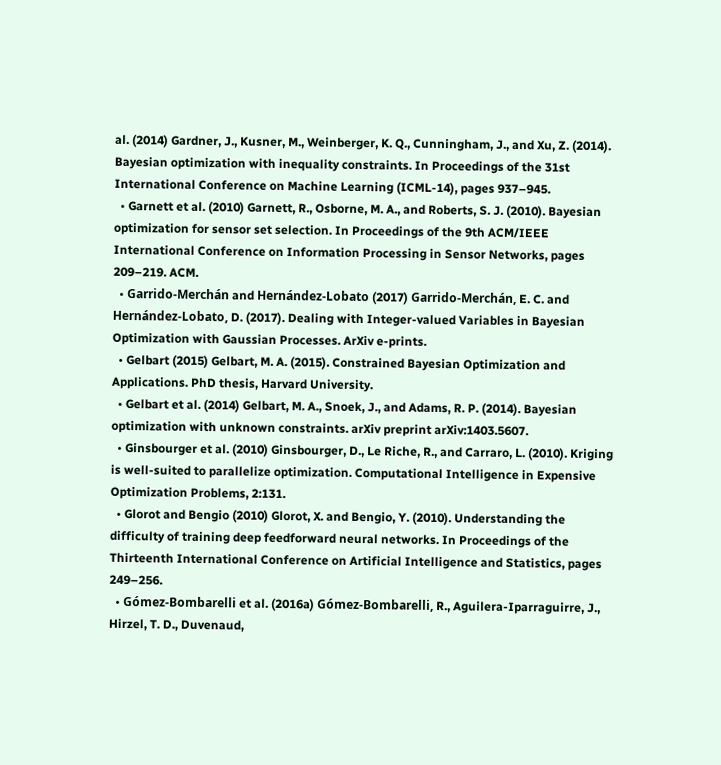al. (2014) Gardner, J., Kusner, M., Weinberger, K. Q., Cunningham, J., and Xu, Z. (2014). Bayesian optimization with inequality constraints. In Proceedings of the 31st International Conference on Machine Learning (ICML-14), pages 937–945.
  • Garnett et al. (2010) Garnett, R., Osborne, M. A., and Roberts, S. J. (2010). Bayesian optimization for sensor set selection. In Proceedings of the 9th ACM/IEEE International Conference on Information Processing in Sensor Networks, pages 209–219. ACM.
  • Garrido-Merchán and Hernández-Lobato (2017) Garrido-Merchán, E. C. and Hernández-Lobato, D. (2017). Dealing with Integer-valued Variables in Bayesian Optimization with Gaussian Processes. ArXiv e-prints.
  • Gelbart (2015) Gelbart, M. A. (2015). Constrained Bayesian Optimization and Applications. PhD thesis, Harvard University.
  • Gelbart et al. (2014) Gelbart, M. A., Snoek, J., and Adams, R. P. (2014). Bayesian optimization with unknown constraints. arXiv preprint arXiv:1403.5607.
  • Ginsbourger et al. (2010) Ginsbourger, D., Le Riche, R., and Carraro, L. (2010). Kriging is well-suited to parallelize optimization. Computational Intelligence in Expensive Optimization Problems, 2:131.
  • Glorot and Bengio (2010) Glorot, X. and Bengio, Y. (2010). Understanding the difficulty of training deep feedforward neural networks. In Proceedings of the Thirteenth International Conference on Artificial Intelligence and Statistics, pages 249–256.
  • Gómez-Bombarelli et al. (2016a) Gómez-Bombarelli, R., Aguilera-Iparraguirre, J., Hirzel, T. D., Duvenaud,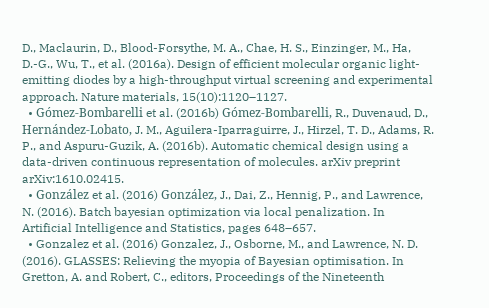D., Maclaurin, D., Blood-Forsythe, M. A., Chae, H. S., Einzinger, M., Ha, D.-G., Wu, T., et al. (2016a). Design of efficient molecular organic light-emitting diodes by a high-throughput virtual screening and experimental approach. Nature materials, 15(10):1120–1127.
  • Gómez-Bombarelli et al. (2016b) Gómez-Bombarelli, R., Duvenaud, D., Hernández-Lobato, J. M., Aguilera-Iparraguirre, J., Hirzel, T. D., Adams, R. P., and Aspuru-Guzik, A. (2016b). Automatic chemical design using a data-driven continuous representation of molecules. arXiv preprint arXiv:1610.02415.
  • González et al. (2016) González, J., Dai, Z., Hennig, P., and Lawrence, N. (2016). Batch bayesian optimization via local penalization. In Artificial Intelligence and Statistics, pages 648–657.
  • Gonzalez et al. (2016) Gonzalez, J., Osborne, M., and Lawrence, N. D. (2016). GLASSES: Relieving the myopia of Bayesian optimisation. In Gretton, A. and Robert, C., editors, Proceedings of the Nineteenth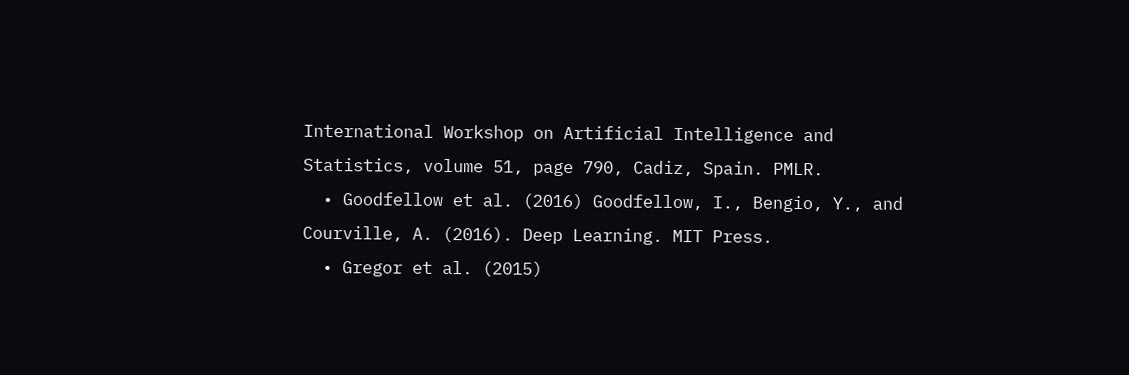International Workshop on Artificial Intelligence and Statistics, volume 51, page 790, Cadiz, Spain. PMLR.
  • Goodfellow et al. (2016) Goodfellow, I., Bengio, Y., and Courville, A. (2016). Deep Learning. MIT Press.
  • Gregor et al. (2015)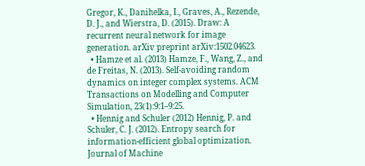Gregor, K., Danihelka, I., Graves, A., Rezende, D. J., and Wierstra, D. (2015). Draw: A recurrent neural network for image generation. arXiv preprint arXiv:1502.04623.
  • Hamze et al. (2013) Hamze, F., Wang, Z., and de Freitas, N. (2013). Self-avoiding random dynamics on integer complex systems. ACM Transactions on Modelling and Computer Simulation, 23(1):9:1–9:25.
  • Hennig and Schuler (2012) Hennig, P. and Schuler, C. J. (2012). Entropy search for information-efficient global optimization. Journal of Machine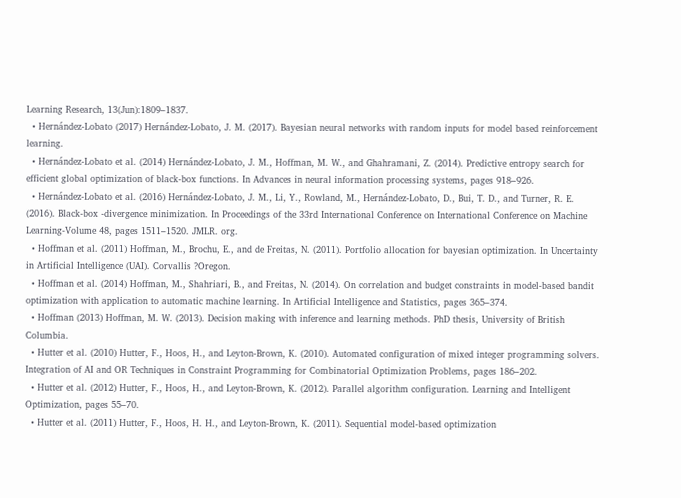Learning Research, 13(Jun):1809–1837.
  • Hernández-Lobato (2017) Hernández-Lobato, J. M. (2017). Bayesian neural networks with random inputs for model based reinforcement learning.
  • Hernández-Lobato et al. (2014) Hernández-Lobato, J. M., Hoffman, M. W., and Ghahramani, Z. (2014). Predictive entropy search for efficient global optimization of black-box functions. In Advances in neural information processing systems, pages 918–926.
  • Hernández-Lobato et al. (2016) Hernández-Lobato, J. M., Li, Y., Rowland, M., Hernández-Lobato, D., Bui, T. D., and Turner, R. E. (2016). Black-box -divergence minimization. In Proceedings of the 33rd International Conference on International Conference on Machine Learning-Volume 48, pages 1511–1520. JMLR. org.
  • Hoffman et al. (2011) Hoffman, M., Brochu, E., and de Freitas, N. (2011). Portfolio allocation for bayesian optimization. In Uncertainty in Artificial Intelligence (UAI). Corvallis ?Oregon.
  • Hoffman et al. (2014) Hoffman, M., Shahriari, B., and Freitas, N. (2014). On correlation and budget constraints in model-based bandit optimization with application to automatic machine learning. In Artificial Intelligence and Statistics, pages 365–374.
  • Hoffman (2013) Hoffman, M. W. (2013). Decision making with inference and learning methods. PhD thesis, University of British Columbia.
  • Hutter et al. (2010) Hutter, F., Hoos, H., and Leyton-Brown, K. (2010). Automated configuration of mixed integer programming solvers. Integration of AI and OR Techniques in Constraint Programming for Combinatorial Optimization Problems, pages 186–202.
  • Hutter et al. (2012) Hutter, F., Hoos, H., and Leyton-Brown, K. (2012). Parallel algorithm configuration. Learning and Intelligent Optimization, pages 55–70.
  • Hutter et al. (2011) Hutter, F., Hoos, H. H., and Leyton-Brown, K. (2011). Sequential model-based optimization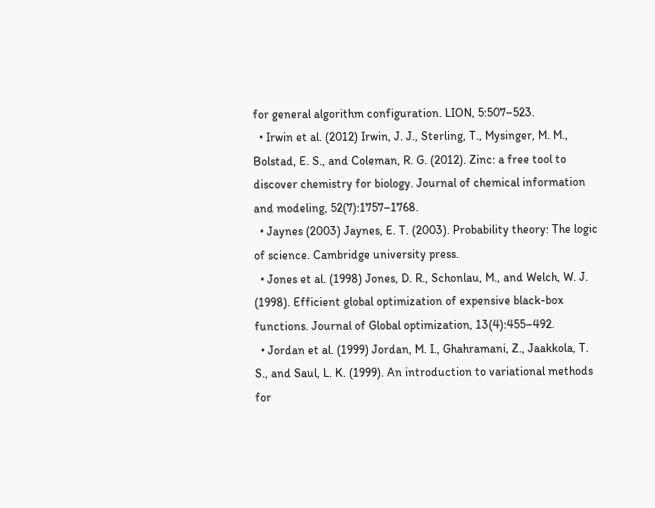for general algorithm configuration. LION, 5:507–523.
  • Irwin et al. (2012) Irwin, J. J., Sterling, T., Mysinger, M. M., Bolstad, E. S., and Coleman, R. G. (2012). Zinc: a free tool to discover chemistry for biology. Journal of chemical information and modeling, 52(7):1757–1768.
  • Jaynes (2003) Jaynes, E. T. (2003). Probability theory: The logic of science. Cambridge university press.
  • Jones et al. (1998) Jones, D. R., Schonlau, M., and Welch, W. J. (1998). Efficient global optimization of expensive black-box functions. Journal of Global optimization, 13(4):455–492.
  • Jordan et al. (1999) Jordan, M. I., Ghahramani, Z., Jaakkola, T. S., and Saul, L. K. (1999). An introduction to variational methods for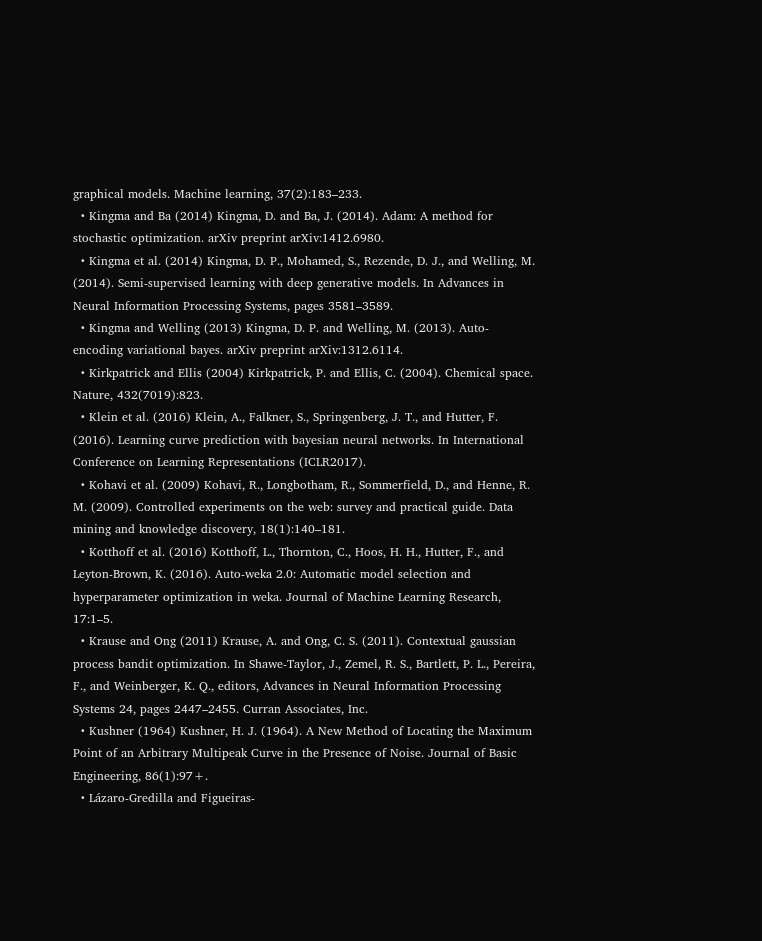graphical models. Machine learning, 37(2):183–233.
  • Kingma and Ba (2014) Kingma, D. and Ba, J. (2014). Adam: A method for stochastic optimization. arXiv preprint arXiv:1412.6980.
  • Kingma et al. (2014) Kingma, D. P., Mohamed, S., Rezende, D. J., and Welling, M. (2014). Semi-supervised learning with deep generative models. In Advances in Neural Information Processing Systems, pages 3581–3589.
  • Kingma and Welling (2013) Kingma, D. P. and Welling, M. (2013). Auto-encoding variational bayes. arXiv preprint arXiv:1312.6114.
  • Kirkpatrick and Ellis (2004) Kirkpatrick, P. and Ellis, C. (2004). Chemical space. Nature, 432(7019):823.
  • Klein et al. (2016) Klein, A., Falkner, S., Springenberg, J. T., and Hutter, F. (2016). Learning curve prediction with bayesian neural networks. In International Conference on Learning Representations (ICLR2017).
  • Kohavi et al. (2009) Kohavi, R., Longbotham, R., Sommerfield, D., and Henne, R. M. (2009). Controlled experiments on the web: survey and practical guide. Data mining and knowledge discovery, 18(1):140–181.
  • Kotthoff et al. (2016) Kotthoff, L., Thornton, C., Hoos, H. H., Hutter, F., and Leyton-Brown, K. (2016). Auto-weka 2.0: Automatic model selection and hyperparameter optimization in weka. Journal of Machine Learning Research, 17:1–5.
  • Krause and Ong (2011) Krause, A. and Ong, C. S. (2011). Contextual gaussian process bandit optimization. In Shawe-Taylor, J., Zemel, R. S., Bartlett, P. L., Pereira, F., and Weinberger, K. Q., editors, Advances in Neural Information Processing Systems 24, pages 2447–2455. Curran Associates, Inc.
  • Kushner (1964) Kushner, H. J. (1964). A New Method of Locating the Maximum Point of an Arbitrary Multipeak Curve in the Presence of Noise. Journal of Basic Engineering, 86(1):97+.
  • Lázaro-Gredilla and Figueiras-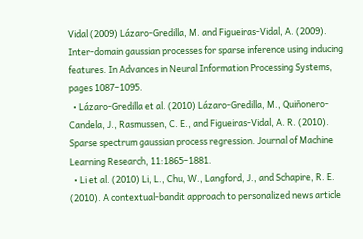Vidal (2009) Lázaro-Gredilla, M. and Figueiras-Vidal, A. (2009). Inter-domain gaussian processes for sparse inference using inducing features. In Advances in Neural Information Processing Systems, pages 1087–1095.
  • Lázaro-Gredilla et al. (2010) Lázaro-Gredilla, M., Quiñonero-Candela, J., Rasmussen, C. E., and Figueiras-Vidal, A. R. (2010). Sparse spectrum gaussian process regression. Journal of Machine Learning Research, 11:1865–1881.
  • Li et al. (2010) Li, L., Chu, W., Langford, J., and Schapire, R. E. (2010). A contextual-bandit approach to personalized news article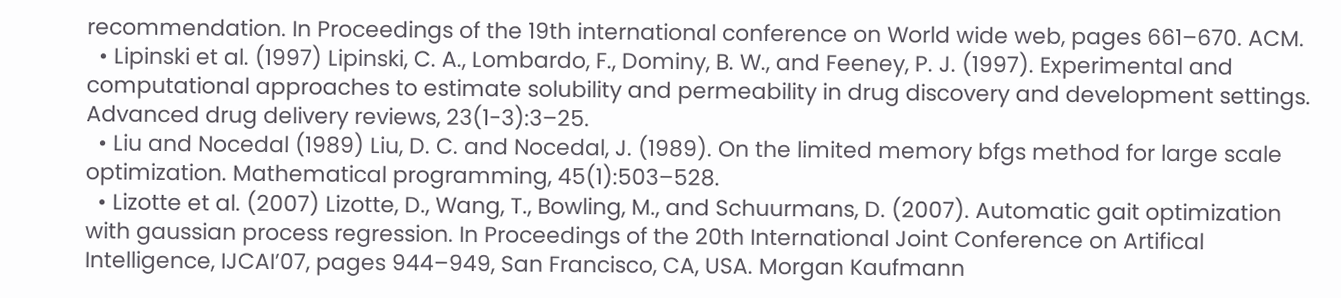recommendation. In Proceedings of the 19th international conference on World wide web, pages 661–670. ACM.
  • Lipinski et al. (1997) Lipinski, C. A., Lombardo, F., Dominy, B. W., and Feeney, P. J. (1997). Experimental and computational approaches to estimate solubility and permeability in drug discovery and development settings. Advanced drug delivery reviews, 23(1-3):3–25.
  • Liu and Nocedal (1989) Liu, D. C. and Nocedal, J. (1989). On the limited memory bfgs method for large scale optimization. Mathematical programming, 45(1):503–528.
  • Lizotte et al. (2007) Lizotte, D., Wang, T., Bowling, M., and Schuurmans, D. (2007). Automatic gait optimization with gaussian process regression. In Proceedings of the 20th International Joint Conference on Artifical Intelligence, IJCAI’07, pages 944–949, San Francisco, CA, USA. Morgan Kaufmann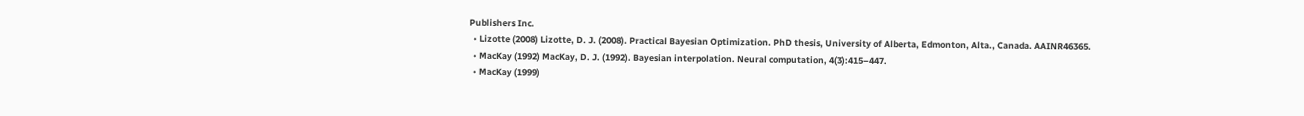Publishers Inc.
  • Lizotte (2008) Lizotte, D. J. (2008). Practical Bayesian Optimization. PhD thesis, University of Alberta, Edmonton, Alta., Canada. AAINR46365.
  • MacKay (1992) MacKay, D. J. (1992). Bayesian interpolation. Neural computation, 4(3):415–447.
  • MacKay (1999)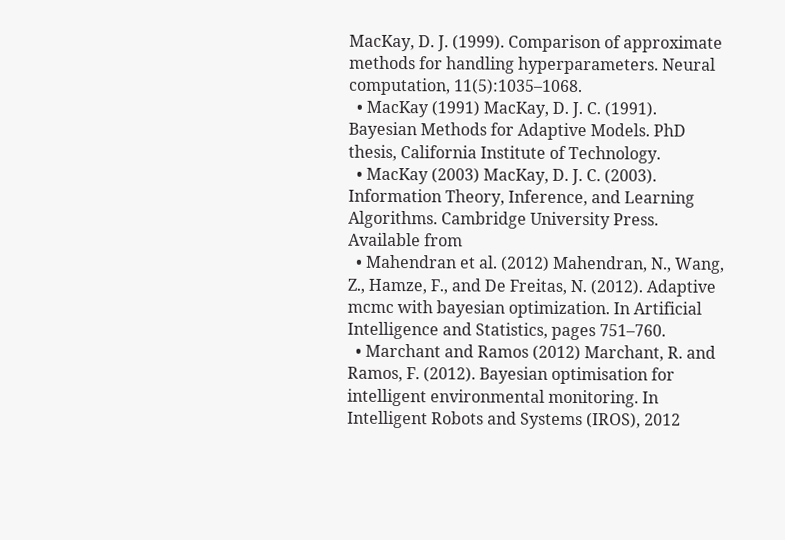MacKay, D. J. (1999). Comparison of approximate methods for handling hyperparameters. Neural computation, 11(5):1035–1068.
  • MacKay (1991) MacKay, D. J. C. (1991). Bayesian Methods for Adaptive Models. PhD thesis, California Institute of Technology.
  • MacKay (2003) MacKay, D. J. C. (2003). Information Theory, Inference, and Learning Algorithms. Cambridge University Press. Available from
  • Mahendran et al. (2012) Mahendran, N., Wang, Z., Hamze, F., and De Freitas, N. (2012). Adaptive mcmc with bayesian optimization. In Artificial Intelligence and Statistics, pages 751–760.
  • Marchant and Ramos (2012) Marchant, R. and Ramos, F. (2012). Bayesian optimisation for intelligent environmental monitoring. In Intelligent Robots and Systems (IROS), 2012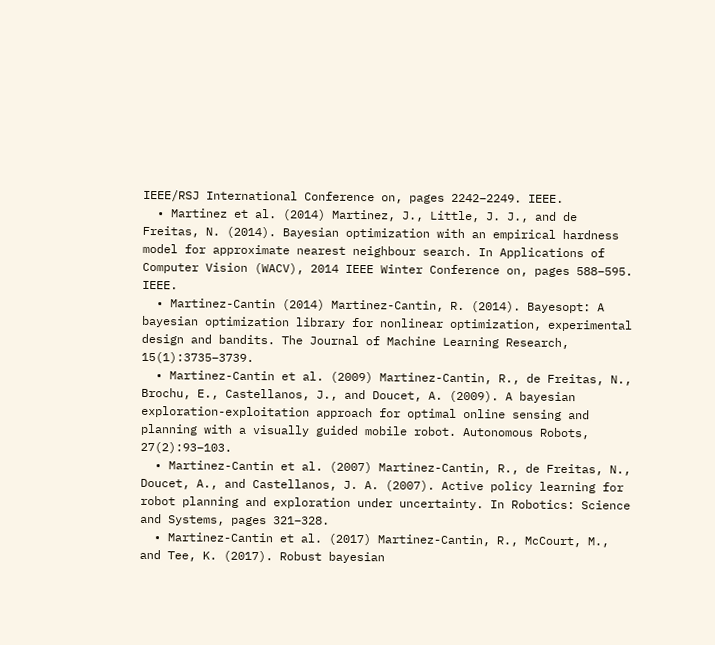IEEE/RSJ International Conference on, pages 2242–2249. IEEE.
  • Martinez et al. (2014) Martinez, J., Little, J. J., and de Freitas, N. (2014). Bayesian optimization with an empirical hardness model for approximate nearest neighbour search. In Applications of Computer Vision (WACV), 2014 IEEE Winter Conference on, pages 588–595. IEEE.
  • Martinez-Cantin (2014) Martinez-Cantin, R. (2014). Bayesopt: A bayesian optimization library for nonlinear optimization, experimental design and bandits. The Journal of Machine Learning Research, 15(1):3735–3739.
  • Martinez-Cantin et al. (2009) Martinez-Cantin, R., de Freitas, N., Brochu, E., Castellanos, J., and Doucet, A. (2009). A bayesian exploration-exploitation approach for optimal online sensing and planning with a visually guided mobile robot. Autonomous Robots, 27(2):93–103.
  • Martinez-Cantin et al. (2007) Martinez-Cantin, R., de Freitas, N., Doucet, A., and Castellanos, J. A. (2007). Active policy learning for robot planning and exploration under uncertainty. In Robotics: Science and Systems, pages 321–328.
  • Martinez-Cantin et al. (2017) Martinez-Cantin, R., McCourt, M., and Tee, K. (2017). Robust bayesian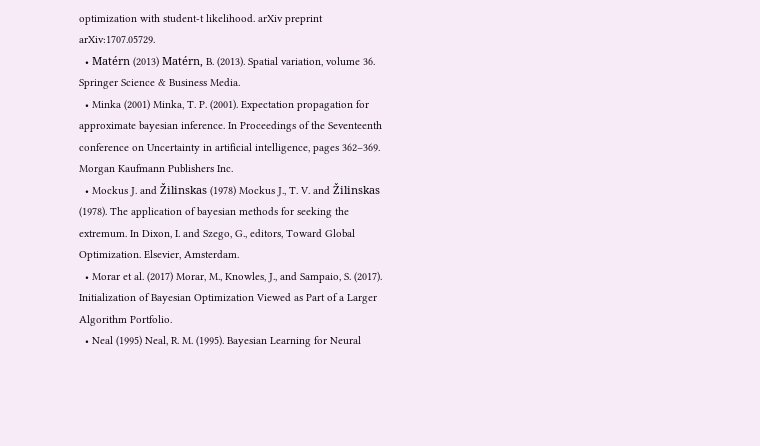optimization with student-t likelihood. arXiv preprint arXiv:1707.05729.
  • Matérn (2013) Matérn, B. (2013). Spatial variation, volume 36. Springer Science & Business Media.
  • Minka (2001) Minka, T. P. (2001). Expectation propagation for approximate bayesian inference. In Proceedings of the Seventeenth conference on Uncertainty in artificial intelligence, pages 362–369. Morgan Kaufmann Publishers Inc.
  • Mockus J. and Žilinskas (1978) Mockus J., T. V. and Žilinskas (1978). The application of bayesian methods for seeking the extremum. In Dixon, I. and Szego, G., editors, Toward Global Optimization. Elsevier, Amsterdam.
  • Morar et al. (2017) Morar, M., Knowles, J., and Sampaio, S. (2017). Initialization of Bayesian Optimization Viewed as Part of a Larger Algorithm Portfolio.
  • Neal (1995) Neal, R. M. (1995). Bayesian Learning for Neural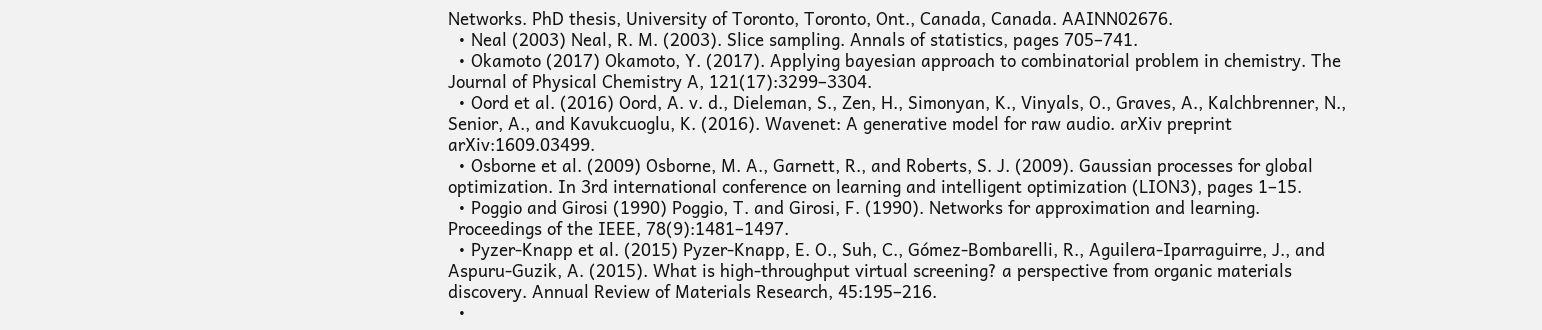Networks. PhD thesis, University of Toronto, Toronto, Ont., Canada, Canada. AAINN02676.
  • Neal (2003) Neal, R. M. (2003). Slice sampling. Annals of statistics, pages 705–741.
  • Okamoto (2017) Okamoto, Y. (2017). Applying bayesian approach to combinatorial problem in chemistry. The Journal of Physical Chemistry A, 121(17):3299–3304.
  • Oord et al. (2016) Oord, A. v. d., Dieleman, S., Zen, H., Simonyan, K., Vinyals, O., Graves, A., Kalchbrenner, N., Senior, A., and Kavukcuoglu, K. (2016). Wavenet: A generative model for raw audio. arXiv preprint arXiv:1609.03499.
  • Osborne et al. (2009) Osborne, M. A., Garnett, R., and Roberts, S. J. (2009). Gaussian processes for global optimization. In 3rd international conference on learning and intelligent optimization (LION3), pages 1–15.
  • Poggio and Girosi (1990) Poggio, T. and Girosi, F. (1990). Networks for approximation and learning. Proceedings of the IEEE, 78(9):1481–1497.
  • Pyzer-Knapp et al. (2015) Pyzer-Knapp, E. O., Suh, C., Gómez-Bombarelli, R., Aguilera-Iparraguirre, J., and Aspuru-Guzik, A. (2015). What is high-throughput virtual screening? a perspective from organic materials discovery. Annual Review of Materials Research, 45:195–216.
  •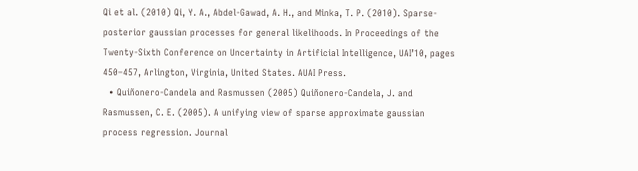Qi et al. (2010) Qi, Y. A., Abdel-Gawad, A. H., and Minka, T. P. (2010). Sparse-posterior gaussian processes for general likelihoods. In Proceedings of the Twenty-Sixth Conference on Uncertainty in Artificial Intelligence, UAI’10, pages 450–457, Arlington, Virginia, United States. AUAI Press.
  • Quiñonero-Candela and Rasmussen (2005) Quiñonero-Candela, J. and Rasmussen, C. E. (2005). A unifying view of sparse approximate gaussian process regression. Journal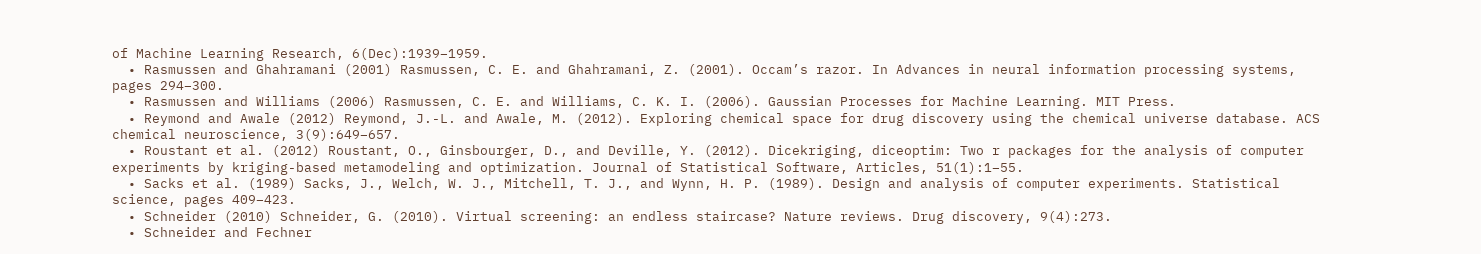of Machine Learning Research, 6(Dec):1939–1959.
  • Rasmussen and Ghahramani (2001) Rasmussen, C. E. and Ghahramani, Z. (2001). Occam’s razor. In Advances in neural information processing systems, pages 294–300.
  • Rasmussen and Williams (2006) Rasmussen, C. E. and Williams, C. K. I. (2006). Gaussian Processes for Machine Learning. MIT Press.
  • Reymond and Awale (2012) Reymond, J.-L. and Awale, M. (2012). Exploring chemical space for drug discovery using the chemical universe database. ACS chemical neuroscience, 3(9):649–657.
  • Roustant et al. (2012) Roustant, O., Ginsbourger, D., and Deville, Y. (2012). Dicekriging, diceoptim: Two r packages for the analysis of computer experiments by kriging-based metamodeling and optimization. Journal of Statistical Software, Articles, 51(1):1–55.
  • Sacks et al. (1989) Sacks, J., Welch, W. J., Mitchell, T. J., and Wynn, H. P. (1989). Design and analysis of computer experiments. Statistical science, pages 409–423.
  • Schneider (2010) Schneider, G. (2010). Virtual screening: an endless staircase? Nature reviews. Drug discovery, 9(4):273.
  • Schneider and Fechner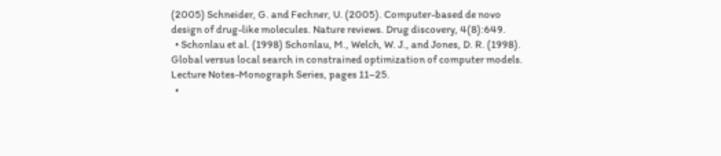(2005) Schneider, G. and Fechner, U. (2005). Computer-based de novo design of drug-like molecules. Nature reviews. Drug discovery, 4(8):649.
  • Schonlau et al. (1998) Schonlau, M., Welch, W. J., and Jones, D. R. (1998). Global versus local search in constrained optimization of computer models. Lecture Notes-Monograph Series, pages 11–25.
  •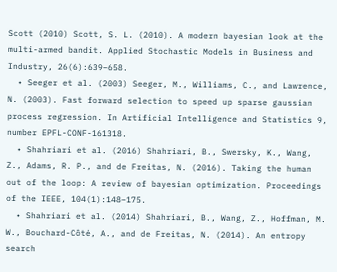Scott (2010) Scott, S. L. (2010). A modern bayesian look at the multi-armed bandit. Applied Stochastic Models in Business and Industry, 26(6):639–658.
  • Seeger et al. (2003) Seeger, M., Williams, C., and Lawrence, N. (2003). Fast forward selection to speed up sparse gaussian process regression. In Artificial Intelligence and Statistics 9, number EPFL-CONF-161318.
  • Shahriari et al. (2016) Shahriari, B., Swersky, K., Wang, Z., Adams, R. P., and de Freitas, N. (2016). Taking the human out of the loop: A review of bayesian optimization. Proceedings of the IEEE, 104(1):148–175.
  • Shahriari et al. (2014) Shahriari, B., Wang, Z., Hoffman, M. W., Bouchard-Côté, A., and de Freitas, N. (2014). An entropy search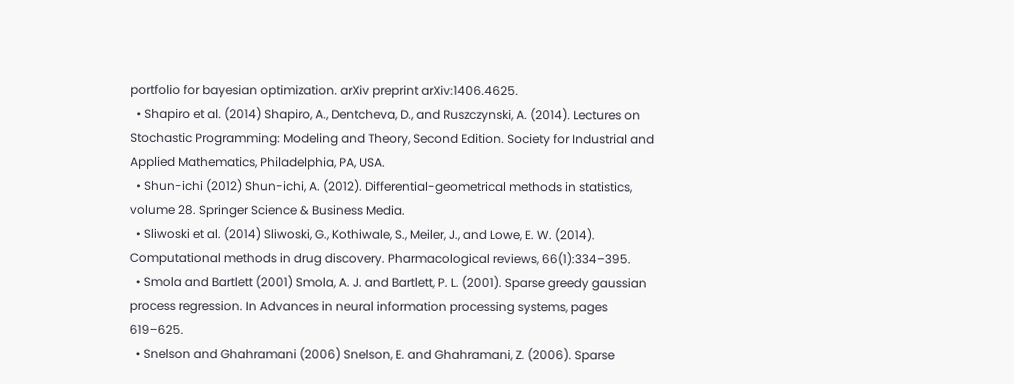portfolio for bayesian optimization. arXiv preprint arXiv:1406.4625.
  • Shapiro et al. (2014) Shapiro, A., Dentcheva, D., and Ruszczynski, A. (2014). Lectures on Stochastic Programming: Modeling and Theory, Second Edition. Society for Industrial and Applied Mathematics, Philadelphia, PA, USA.
  • Shun-ichi (2012) Shun-ichi, A. (2012). Differential-geometrical methods in statistics, volume 28. Springer Science & Business Media.
  • Sliwoski et al. (2014) Sliwoski, G., Kothiwale, S., Meiler, J., and Lowe, E. W. (2014). Computational methods in drug discovery. Pharmacological reviews, 66(1):334–395.
  • Smola and Bartlett (2001) Smola, A. J. and Bartlett, P. L. (2001). Sparse greedy gaussian process regression. In Advances in neural information processing systems, pages 619–625.
  • Snelson and Ghahramani (2006) Snelson, E. and Ghahramani, Z. (2006). Sparse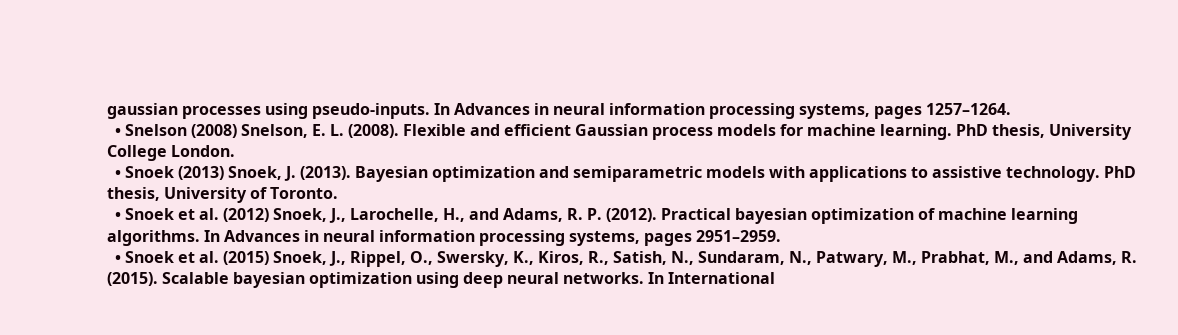gaussian processes using pseudo-inputs. In Advances in neural information processing systems, pages 1257–1264.
  • Snelson (2008) Snelson, E. L. (2008). Flexible and efficient Gaussian process models for machine learning. PhD thesis, University College London.
  • Snoek (2013) Snoek, J. (2013). Bayesian optimization and semiparametric models with applications to assistive technology. PhD thesis, University of Toronto.
  • Snoek et al. (2012) Snoek, J., Larochelle, H., and Adams, R. P. (2012). Practical bayesian optimization of machine learning algorithms. In Advances in neural information processing systems, pages 2951–2959.
  • Snoek et al. (2015) Snoek, J., Rippel, O., Swersky, K., Kiros, R., Satish, N., Sundaram, N., Patwary, M., Prabhat, M., and Adams, R. (2015). Scalable bayesian optimization using deep neural networks. In International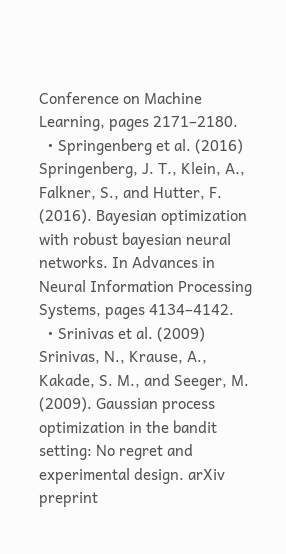Conference on Machine Learning, pages 2171–2180.
  • Springenberg et al. (2016) Springenberg, J. T., Klein, A., Falkner, S., and Hutter, F. (2016). Bayesian optimization with robust bayesian neural networks. In Advances in Neural Information Processing Systems, pages 4134–4142.
  • Srinivas et al. (2009) Srinivas, N., Krause, A., Kakade, S. M., and Seeger, M. (2009). Gaussian process optimization in the bandit setting: No regret and experimental design. arXiv preprint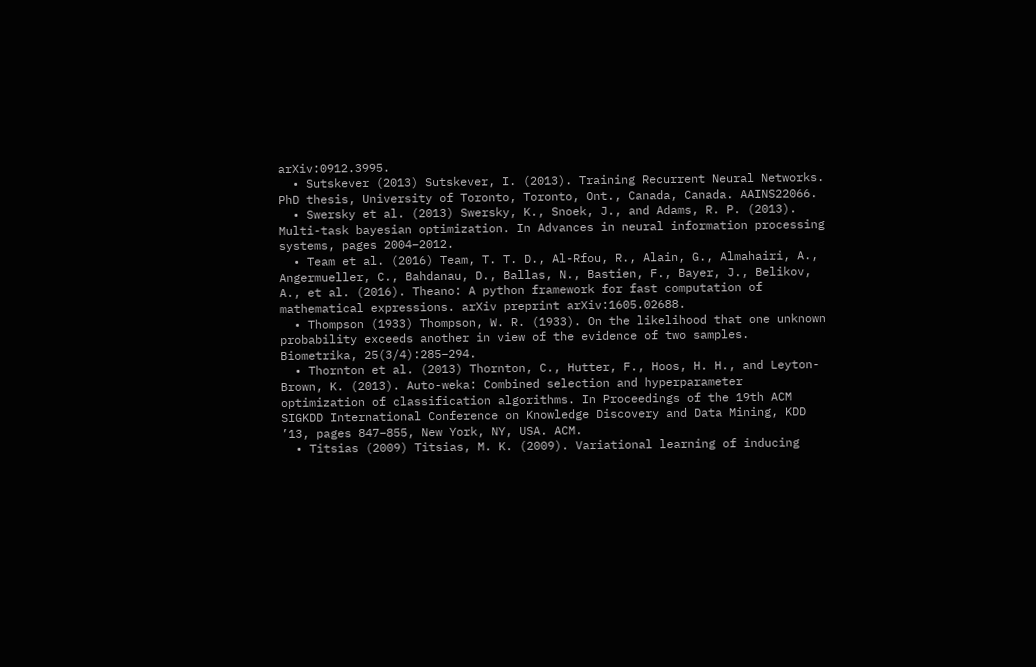arXiv:0912.3995.
  • Sutskever (2013) Sutskever, I. (2013). Training Recurrent Neural Networks. PhD thesis, University of Toronto, Toronto, Ont., Canada, Canada. AAINS22066.
  • Swersky et al. (2013) Swersky, K., Snoek, J., and Adams, R. P. (2013). Multi-task bayesian optimization. In Advances in neural information processing systems, pages 2004–2012.
  • Team et al. (2016) Team, T. T. D., Al-Rfou, R., Alain, G., Almahairi, A., Angermueller, C., Bahdanau, D., Ballas, N., Bastien, F., Bayer, J., Belikov, A., et al. (2016). Theano: A python framework for fast computation of mathematical expressions. arXiv preprint arXiv:1605.02688.
  • Thompson (1933) Thompson, W. R. (1933). On the likelihood that one unknown probability exceeds another in view of the evidence of two samples. Biometrika, 25(3/4):285–294.
  • Thornton et al. (2013) Thornton, C., Hutter, F., Hoos, H. H., and Leyton-Brown, K. (2013). Auto-weka: Combined selection and hyperparameter optimization of classification algorithms. In Proceedings of the 19th ACM SIGKDD International Conference on Knowledge Discovery and Data Mining, KDD ’13, pages 847–855, New York, NY, USA. ACM.
  • Titsias (2009) Titsias, M. K. (2009). Variational learning of inducing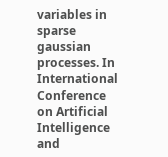variables in sparse gaussian processes. In International Conference on Artificial Intelligence and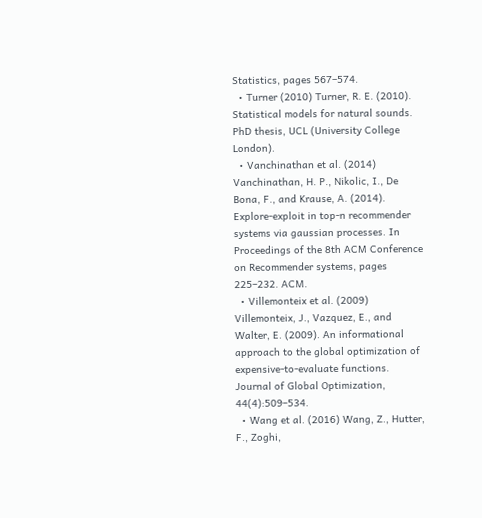Statistics, pages 567–574.
  • Turner (2010) Turner, R. E. (2010). Statistical models for natural sounds. PhD thesis, UCL (University College London).
  • Vanchinathan et al. (2014) Vanchinathan, H. P., Nikolic, I., De Bona, F., and Krause, A. (2014). Explore-exploit in top-n recommender systems via gaussian processes. In Proceedings of the 8th ACM Conference on Recommender systems, pages 225–232. ACM.
  • Villemonteix et al. (2009) Villemonteix, J., Vazquez, E., and Walter, E. (2009). An informational approach to the global optimization of expensive-to-evaluate functions. Journal of Global Optimization, 44(4):509–534.
  • Wang et al. (2016) Wang, Z., Hutter, F., Zoghi,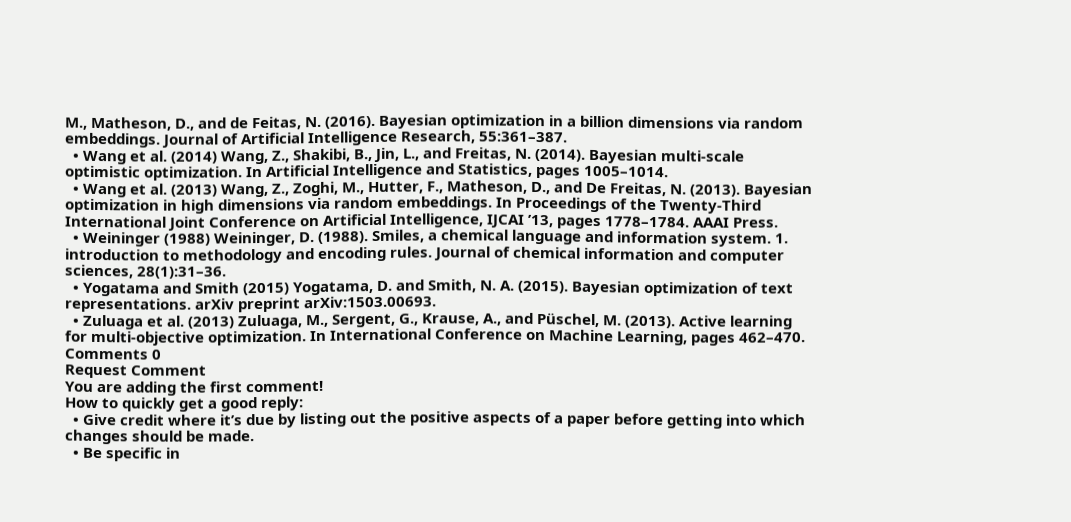M., Matheson, D., and de Feitas, N. (2016). Bayesian optimization in a billion dimensions via random embeddings. Journal of Artificial Intelligence Research, 55:361–387.
  • Wang et al. (2014) Wang, Z., Shakibi, B., Jin, L., and Freitas, N. (2014). Bayesian multi-scale optimistic optimization. In Artificial Intelligence and Statistics, pages 1005–1014.
  • Wang et al. (2013) Wang, Z., Zoghi, M., Hutter, F., Matheson, D., and De Freitas, N. (2013). Bayesian optimization in high dimensions via random embeddings. In Proceedings of the Twenty-Third International Joint Conference on Artificial Intelligence, IJCAI ’13, pages 1778–1784. AAAI Press.
  • Weininger (1988) Weininger, D. (1988). Smiles, a chemical language and information system. 1. introduction to methodology and encoding rules. Journal of chemical information and computer sciences, 28(1):31–36.
  • Yogatama and Smith (2015) Yogatama, D. and Smith, N. A. (2015). Bayesian optimization of text representations. arXiv preprint arXiv:1503.00693.
  • Zuluaga et al. (2013) Zuluaga, M., Sergent, G., Krause, A., and Püschel, M. (2013). Active learning for multi-objective optimization. In International Conference on Machine Learning, pages 462–470.
Comments 0
Request Comment
You are adding the first comment!
How to quickly get a good reply:
  • Give credit where it’s due by listing out the positive aspects of a paper before getting into which changes should be made.
  • Be specific in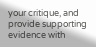your critique, and provide supporting evidence with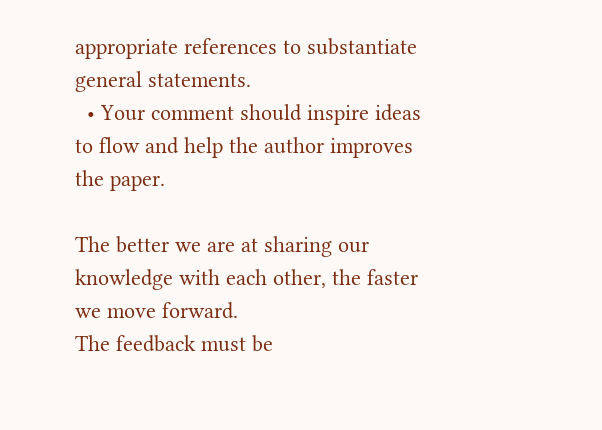appropriate references to substantiate general statements.
  • Your comment should inspire ideas to flow and help the author improves the paper.

The better we are at sharing our knowledge with each other, the faster we move forward.
The feedback must be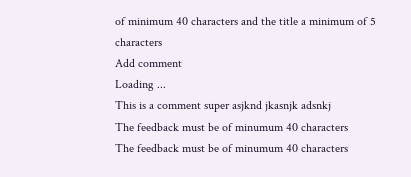of minimum 40 characters and the title a minimum of 5 characters
Add comment
Loading ...
This is a comment super asjknd jkasnjk adsnkj
The feedback must be of minumum 40 characters
The feedback must be of minumum 40 characters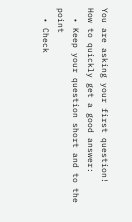You are asking your first question!
How to quickly get a good answer:
  • Keep your question short and to the point
  • Check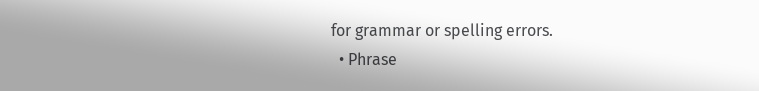for grammar or spelling errors.
  • Phrase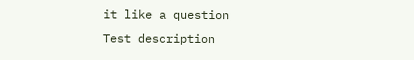it like a question
Test description